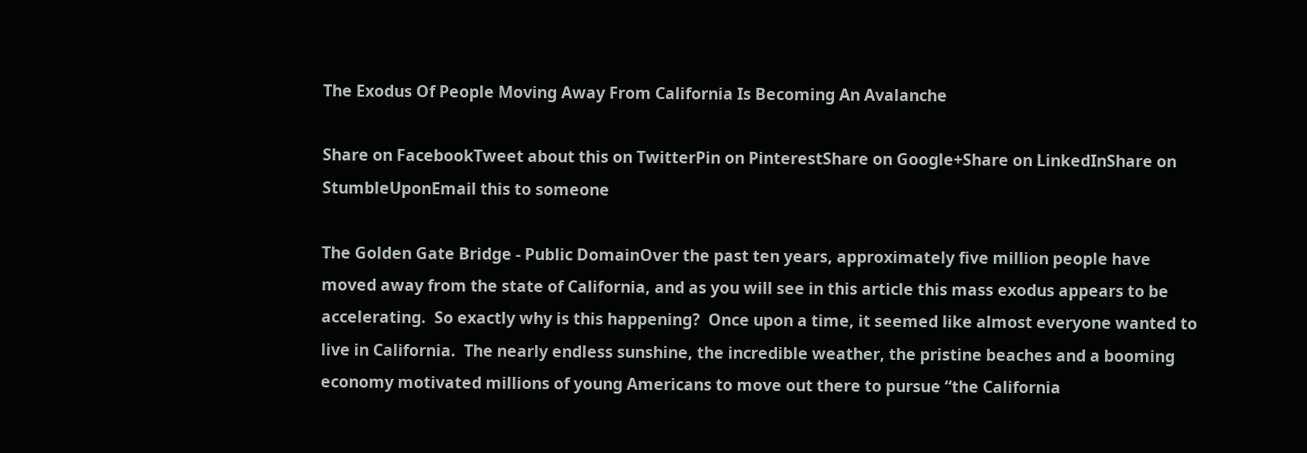The Exodus Of People Moving Away From California Is Becoming An Avalanche

Share on FacebookTweet about this on TwitterPin on PinterestShare on Google+Share on LinkedInShare on StumbleUponEmail this to someone

The Golden Gate Bridge - Public DomainOver the past ten years, approximately five million people have moved away from the state of California, and as you will see in this article this mass exodus appears to be accelerating.  So exactly why is this happening?  Once upon a time, it seemed like almost everyone wanted to live in California.  The nearly endless sunshine, the incredible weather, the pristine beaches and a booming economy motivated millions of young Americans to move out there to pursue “the California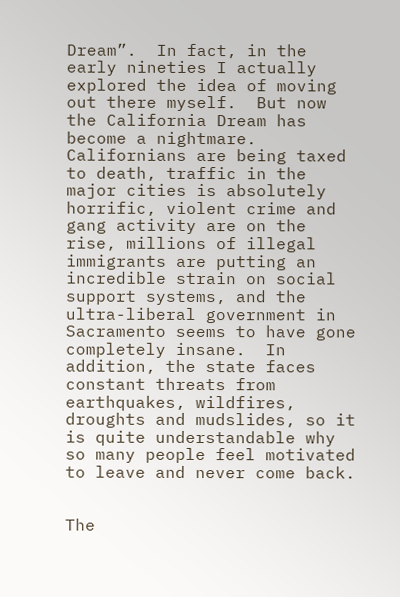Dream”.  In fact, in the early nineties I actually explored the idea of moving out there myself.  But now the California Dream has become a nightmare.  Californians are being taxed to death, traffic in the major cities is absolutely horrific, violent crime and gang activity are on the rise, millions of illegal immigrants are putting an incredible strain on social support systems, and the ultra-liberal government in Sacramento seems to have gone completely insane.  In addition, the state faces constant threats from earthquakes, wildfires, droughts and mudslides, so it is quite understandable why so many people feel motivated to leave and never come back.


The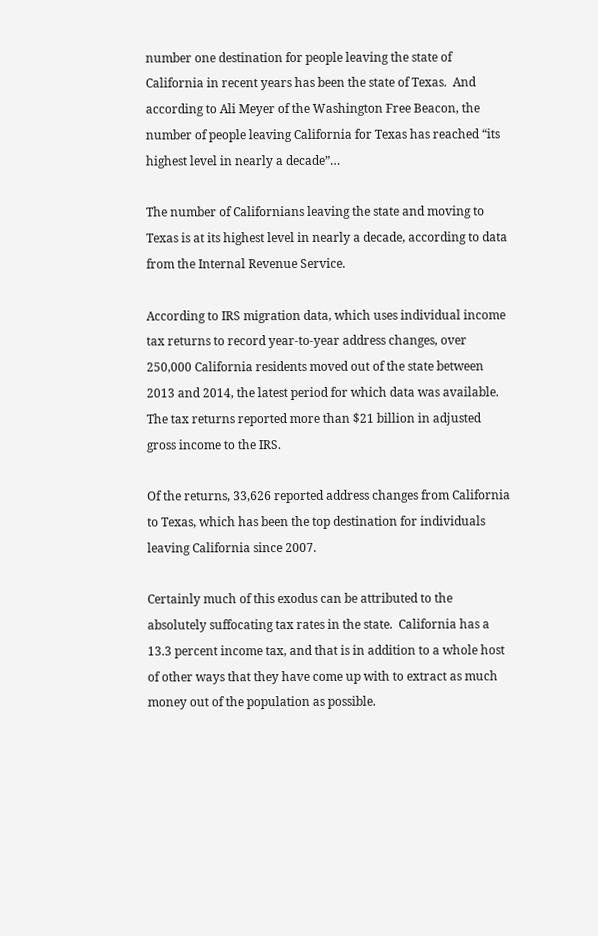number one destination for people leaving the state of California in recent years has been the state of Texas.  And according to Ali Meyer of the Washington Free Beacon, the number of people leaving California for Texas has reached “its highest level in nearly a decade”…

The number of Californians leaving the state and moving to Texas is at its highest level in nearly a decade, according to data from the Internal Revenue Service.

According to IRS migration data, which uses individual income tax returns to record year-to-year address changes, over 250,000 California residents moved out of the state between 2013 and 2014, the latest period for which data was available. The tax returns reported more than $21 billion in adjusted gross income to the IRS.

Of the returns, 33,626 reported address changes from California to Texas, which has been the top destination for individuals leaving California since 2007.

Certainly much of this exodus can be attributed to the absolutely suffocating tax rates in the state.  California has a 13.3 percent income tax, and that is in addition to a whole host of other ways that they have come up with to extract as much money out of the population as possible.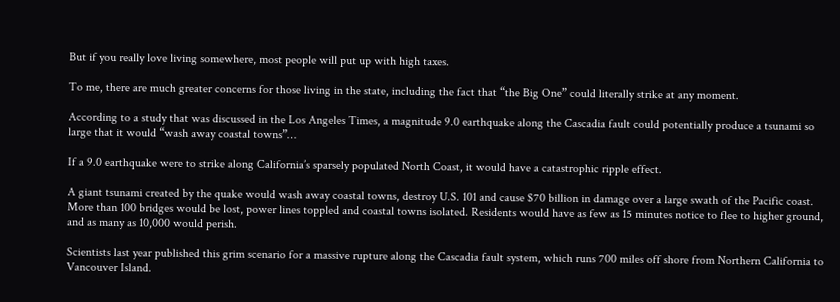But if you really love living somewhere, most people will put up with high taxes.

To me, there are much greater concerns for those living in the state, including the fact that “the Big One” could literally strike at any moment.

According to a study that was discussed in the Los Angeles Times, a magnitude 9.0 earthquake along the Cascadia fault could potentially produce a tsunami so large that it would “wash away coastal towns”…

If a 9.0 earthquake were to strike along California’s sparsely populated North Coast, it would have a catastrophic ripple effect.

A giant tsunami created by the quake would wash away coastal towns, destroy U.S. 101 and cause $70 billion in damage over a large swath of the Pacific coast. More than 100 bridges would be lost, power lines toppled and coastal towns isolated. Residents would have as few as 15 minutes notice to flee to higher ground, and as many as 10,000 would perish.

Scientists last year published this grim scenario for a massive rupture along the Cascadia fault system, which runs 700 miles off shore from Northern California to Vancouver Island.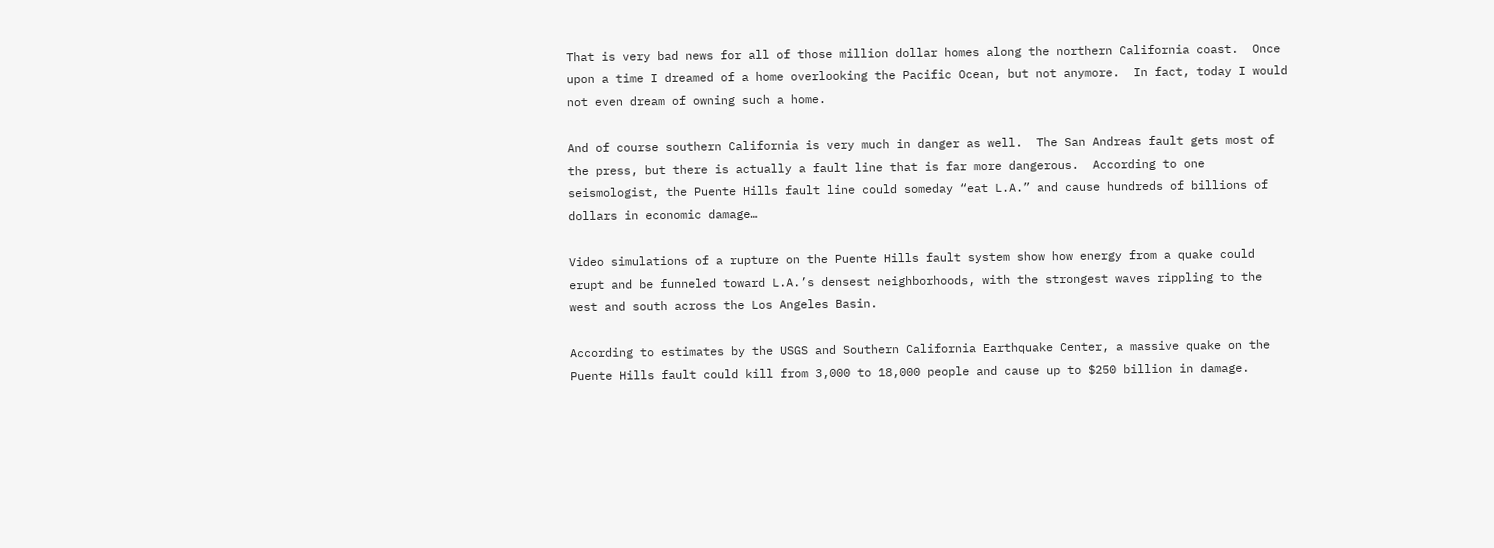That is very bad news for all of those million dollar homes along the northern California coast.  Once upon a time I dreamed of a home overlooking the Pacific Ocean, but not anymore.  In fact, today I would not even dream of owning such a home.

And of course southern California is very much in danger as well.  The San Andreas fault gets most of the press, but there is actually a fault line that is far more dangerous.  According to one seismologist, the Puente Hills fault line could someday “eat L.A.” and cause hundreds of billions of dollars in economic damage…

Video simulations of a rupture on the Puente Hills fault system show how energy from a quake could erupt and be funneled toward L.A.’s densest neighborhoods, with the strongest waves rippling to the west and south across the Los Angeles Basin.

According to estimates by the USGS and Southern California Earthquake Center, a massive quake on the Puente Hills fault could kill from 3,000 to 18,000 people and cause up to $250 billion in damage.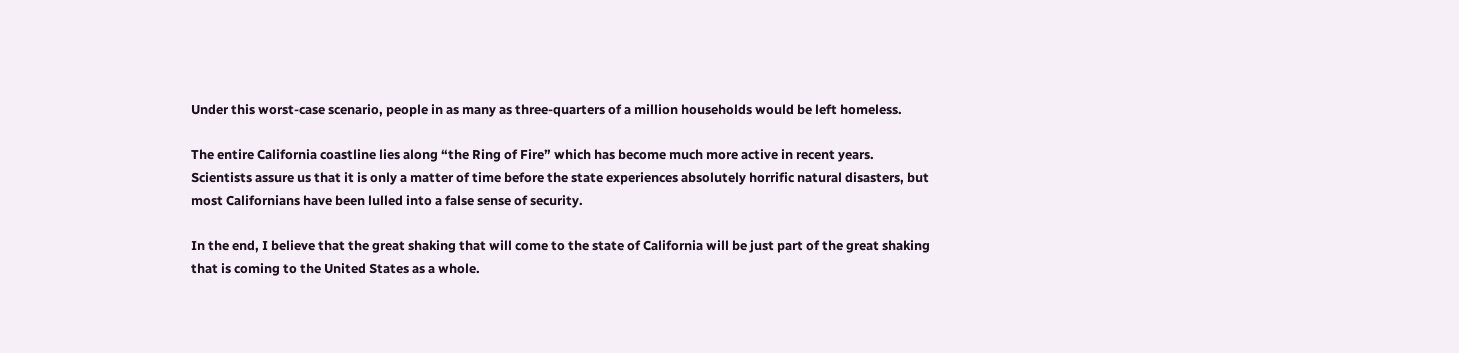Under this worst-case scenario, people in as many as three-quarters of a million households would be left homeless.

The entire California coastline lies along “the Ring of Fire” which has become much more active in recent years.  Scientists assure us that it is only a matter of time before the state experiences absolutely horrific natural disasters, but most Californians have been lulled into a false sense of security.

In the end, I believe that the great shaking that will come to the state of California will be just part of the great shaking that is coming to the United States as a whole.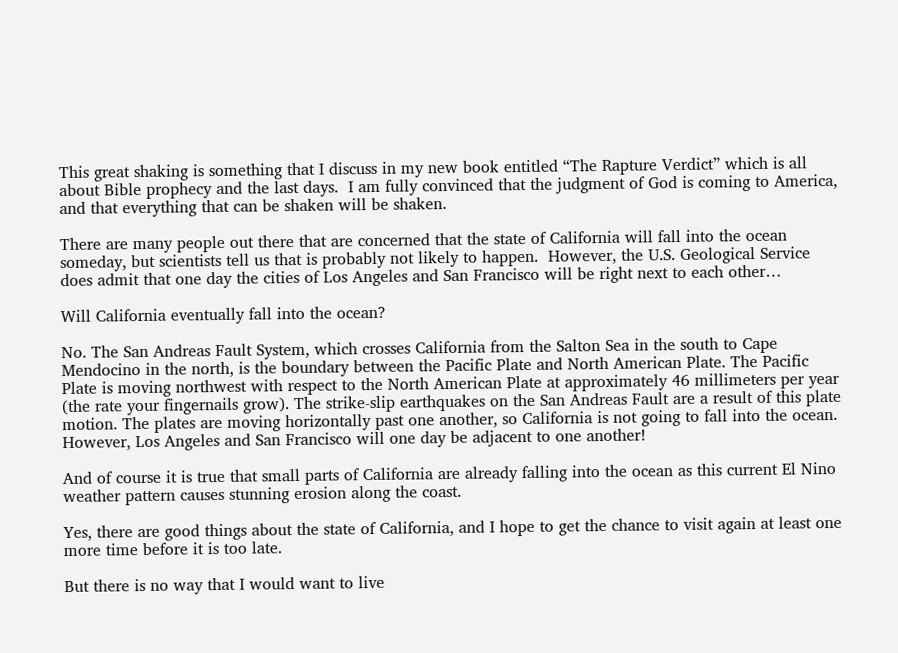This great shaking is something that I discuss in my new book entitled “The Rapture Verdict” which is all about Bible prophecy and the last days.  I am fully convinced that the judgment of God is coming to America, and that everything that can be shaken will be shaken.

There are many people out there that are concerned that the state of California will fall into the ocean someday, but scientists tell us that is probably not likely to happen.  However, the U.S. Geological Service does admit that one day the cities of Los Angeles and San Francisco will be right next to each other…

Will California eventually fall into the ocean?

No. The San Andreas Fault System, which crosses California from the Salton Sea in the south to Cape Mendocino in the north, is the boundary between the Pacific Plate and North American Plate. The Pacific Plate is moving northwest with respect to the North American Plate at approximately 46 millimeters per year (the rate your fingernails grow). The strike-slip earthquakes on the San Andreas Fault are a result of this plate motion. The plates are moving horizontally past one another, so California is not going to fall into the ocean. However, Los Angeles and San Francisco will one day be adjacent to one another!

And of course it is true that small parts of California are already falling into the ocean as this current El Nino weather pattern causes stunning erosion along the coast.

Yes, there are good things about the state of California, and I hope to get the chance to visit again at least one more time before it is too late.

But there is no way that I would want to live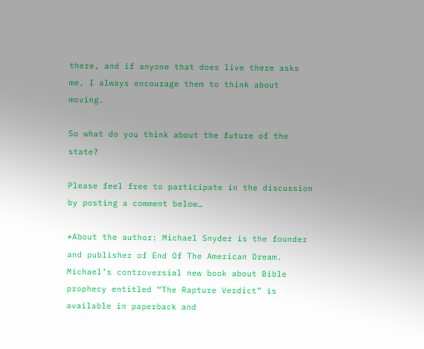there, and if anyone that does live there asks me, I always encourage them to think about moving.

So what do you think about the future of the state?

Please feel free to participate in the discussion by posting a comment below…

*About the author: Michael Snyder is the founder and publisher of End Of The American Dream. Michael’s controversial new book about Bible prophecy entitled “The Rapture Verdict” is available in paperback and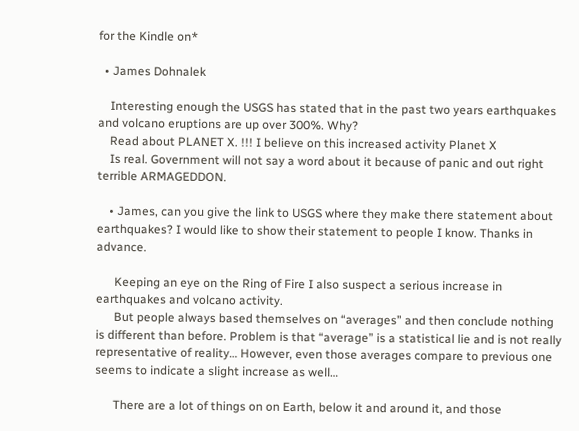for the Kindle on*

  • James Dohnalek

    Interesting enough the USGS has stated that in the past two years earthquakes and volcano eruptions are up over 300%. Why?
    Read about PLANET X. !!! I believe on this increased activity Planet X
    Is real. Government will not say a word about it because of panic and out right terrible ARMAGEDDON.

    • James, can you give the link to USGS where they make there statement about earthquakes? I would like to show their statement to people I know. Thanks in advance.

      Keeping an eye on the Ring of Fire I also suspect a serious increase in earthquakes and volcano activity.
      But people always based themselves on “averages” and then conclude nothing is different than before. Problem is that “average” is a statistical lie and is not really representative of reality… However, even those averages compare to previous one seems to indicate a slight increase as well…

      There are a lot of things on on Earth, below it and around it, and those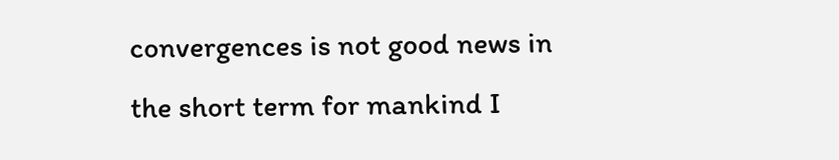convergences is not good news in the short term for mankind I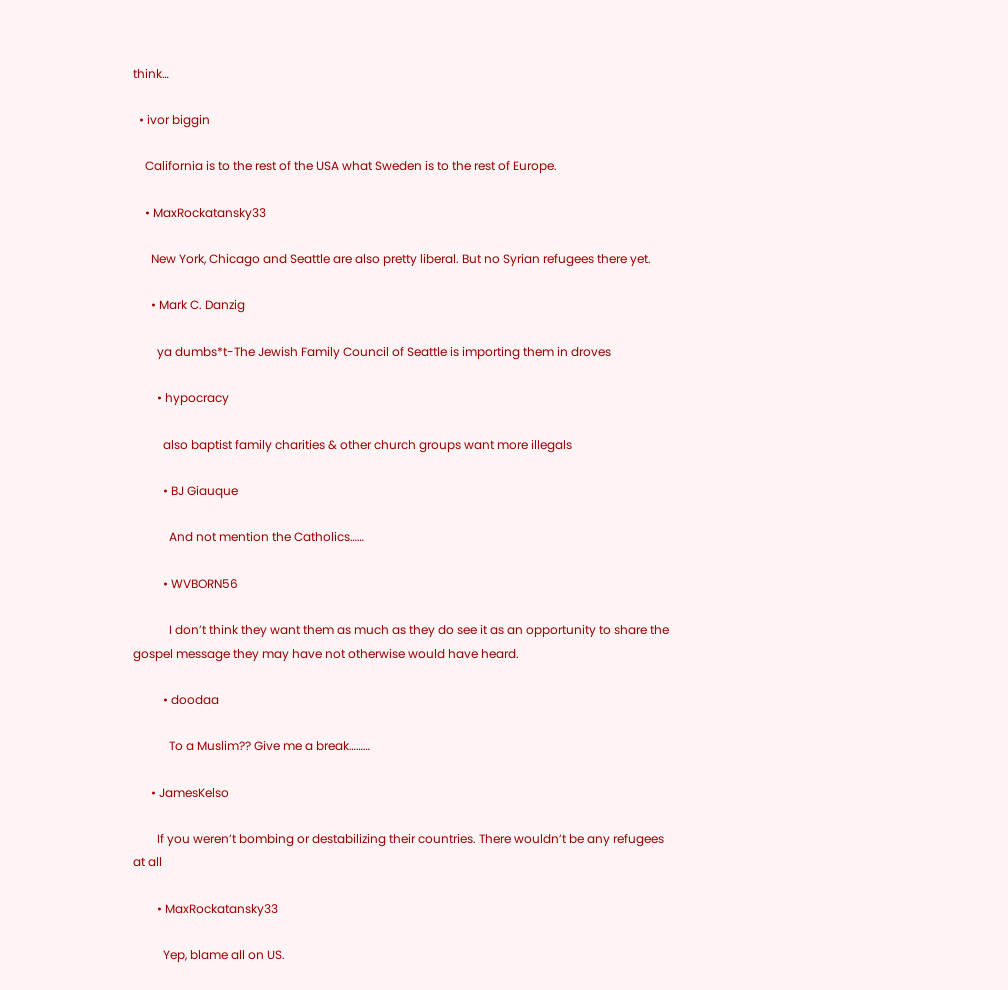think…

  • ivor biggin

    California is to the rest of the USA what Sweden is to the rest of Europe.

    • MaxRockatansky33

      New York, Chicago and Seattle are also pretty liberal. But no Syrian refugees there yet.

      • Mark C. Danzig

        ya dumbs*t-The Jewish Family Council of Seattle is importing them in droves

        • hypocracy

          also baptist family charities & other church groups want more illegals

          • BJ Giauque

            And not mention the Catholics……

          • WVBORN56

            I don’t think they want them as much as they do see it as an opportunity to share the gospel message they may have not otherwise would have heard.

          • doodaa

            To a Muslim?? Give me a break………

      • JamesKelso

        If you weren’t bombing or destabilizing their countries. There wouldn’t be any refugees at all

        • MaxRockatansky33

          Yep, blame all on US.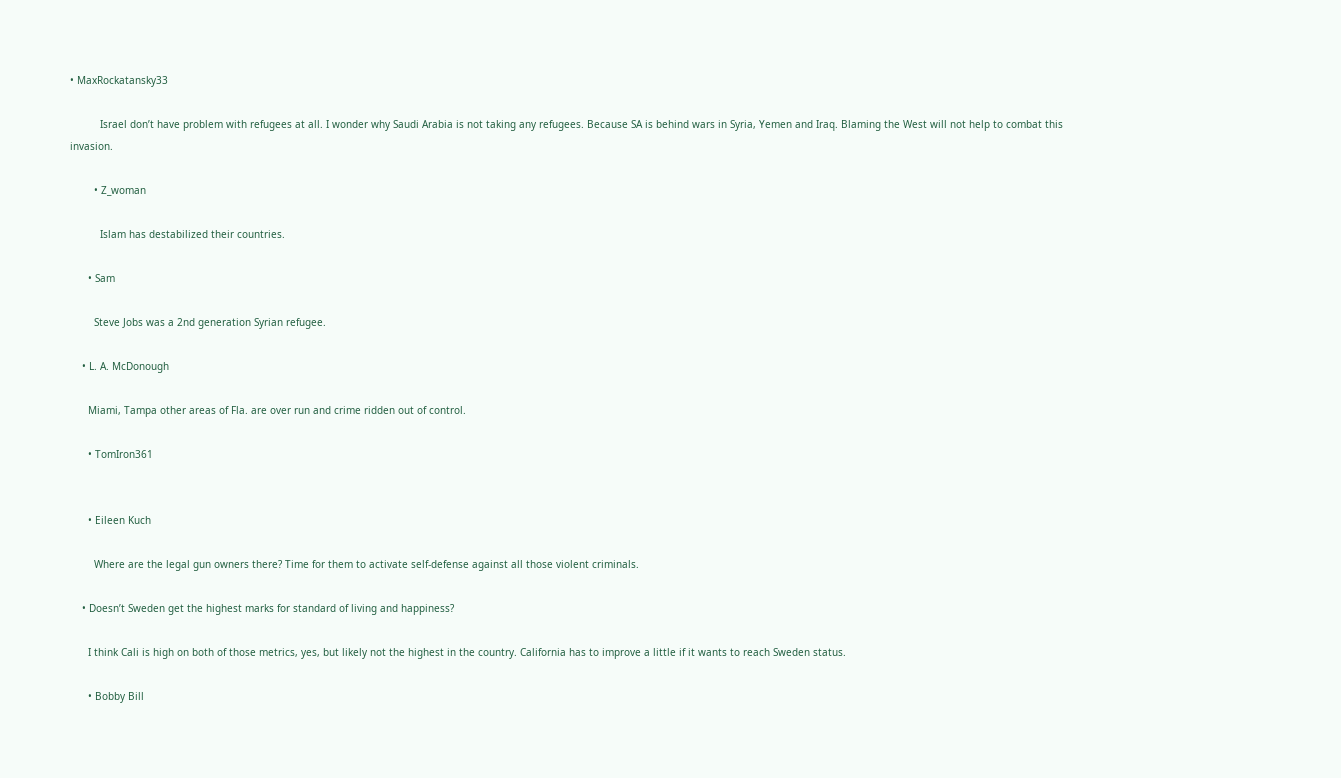• MaxRockatansky33

          Israel don’t have problem with refugees at all. I wonder why Saudi Arabia is not taking any refugees. Because SA is behind wars in Syria, Yemen and Iraq. Blaming the West will not help to combat this invasion.

        • Z_woman

          Islam has destabilized their countries.

      • Sam

        Steve Jobs was a 2nd generation Syrian refugee.

    • L. A. McDonough

      Miami, Tampa other areas of Fla. are over run and crime ridden out of control.

      • TomIron361


      • Eileen Kuch

        Where are the legal gun owners there? Time for them to activate self-defense against all those violent criminals.

    • Doesn’t Sweden get the highest marks for standard of living and happiness?

      I think Cali is high on both of those metrics, yes, but likely not the highest in the country. California has to improve a little if it wants to reach Sweden status.

      • Bobby Bill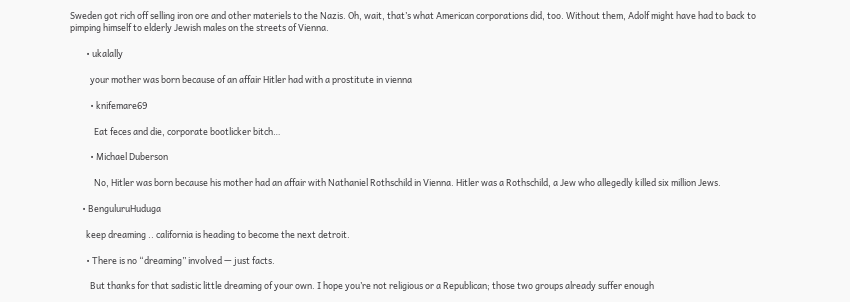Sweden got rich off selling iron ore and other materiels to the Nazis. Oh, wait, that’s what American corporations did, too. Without them, Adolf might have had to back to pimping himself to elderly Jewish males on the streets of Vienna.

        • ukalally

          your mother was born because of an affair Hitler had with a prostitute in vienna

          • knifemare69

            Eat feces and die, corporate bootlicker bitch…

          • Michael Duberson

            No, Hitler was born because his mother had an affair with Nathaniel Rothschild in Vienna. Hitler was a Rothschild, a Jew who allegedly killed six million Jews.

      • BenguluruHuduga

        keep dreaming .. california is heading to become the next detroit.

        • There is no “dreaming” involved — just facts.

          But thanks for that sadistic little dreaming of your own. I hope you’re not religious or a Republican; those two groups already suffer enough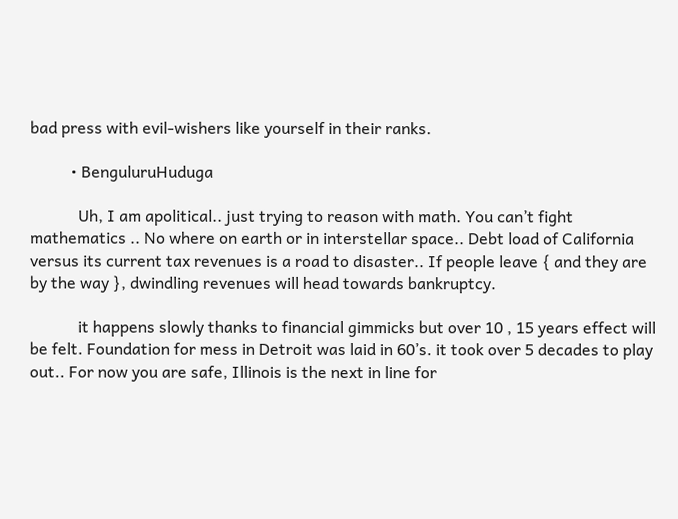bad press with evil-wishers like yourself in their ranks.

          • BenguluruHuduga

            Uh, I am apolitical.. just trying to reason with math. You can’t fight mathematics .. No where on earth or in interstellar space.. Debt load of California versus its current tax revenues is a road to disaster.. If people leave { and they are by the way }, dwindling revenues will head towards bankruptcy.

            it happens slowly thanks to financial gimmicks but over 10 , 15 years effect will be felt. Foundation for mess in Detroit was laid in 60’s. it took over 5 decades to play out.. For now you are safe, Illinois is the next in line for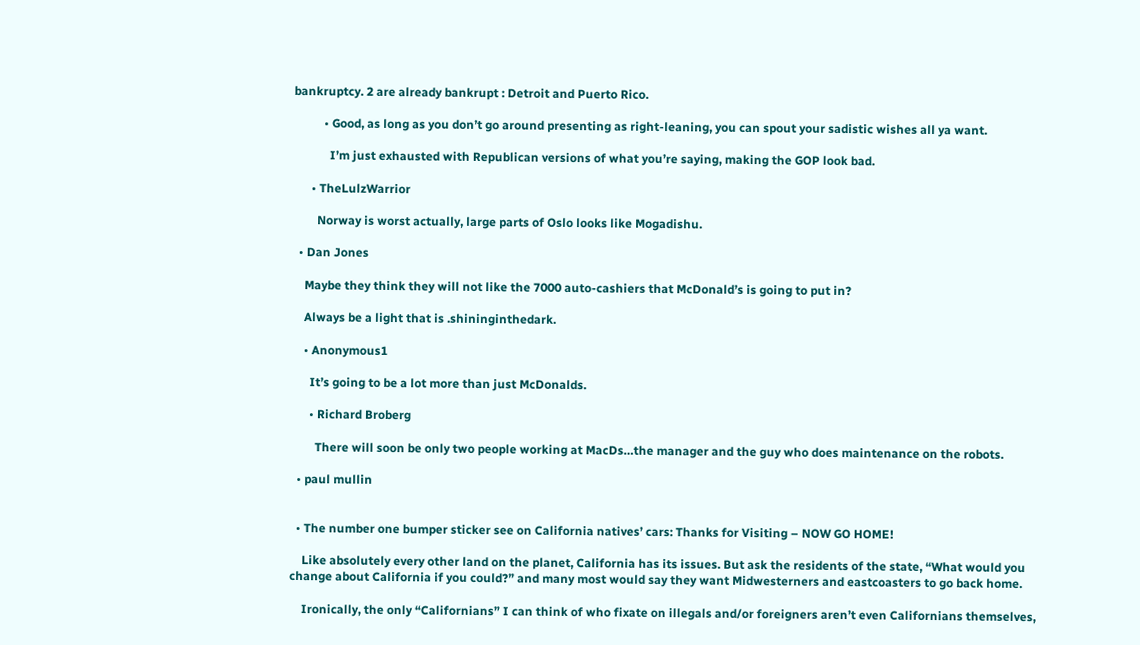bankruptcy. 2 are already bankrupt : Detroit and Puerto Rico.

          • Good, as long as you don’t go around presenting as right-leaning, you can spout your sadistic wishes all ya want.

            I’m just exhausted with Republican versions of what you’re saying, making the GOP look bad.

      • TheLulzWarrior

        Norway is worst actually, large parts of Oslo looks like Mogadishu.

  • Dan Jones

    Maybe they think they will not like the 7000 auto-cashiers that McDonald’s is going to put in?

    Always be a light that is .shininginthedark.

    • Anonymous1

      It’s going to be a lot more than just McDonalds.

      • Richard Broberg

        There will soon be only two people working at MacDs…the manager and the guy who does maintenance on the robots.

  • paul mullin


  • The number one bumper sticker see on California natives’ cars: Thanks for Visiting – NOW GO HOME!

    Like absolutely every other land on the planet, California has its issues. But ask the residents of the state, “What would you change about California if you could?” and many most would say they want Midwesterners and eastcoasters to go back home.

    Ironically, the only “Californians” I can think of who fixate on illegals and/or foreigners aren’t even Californians themselves,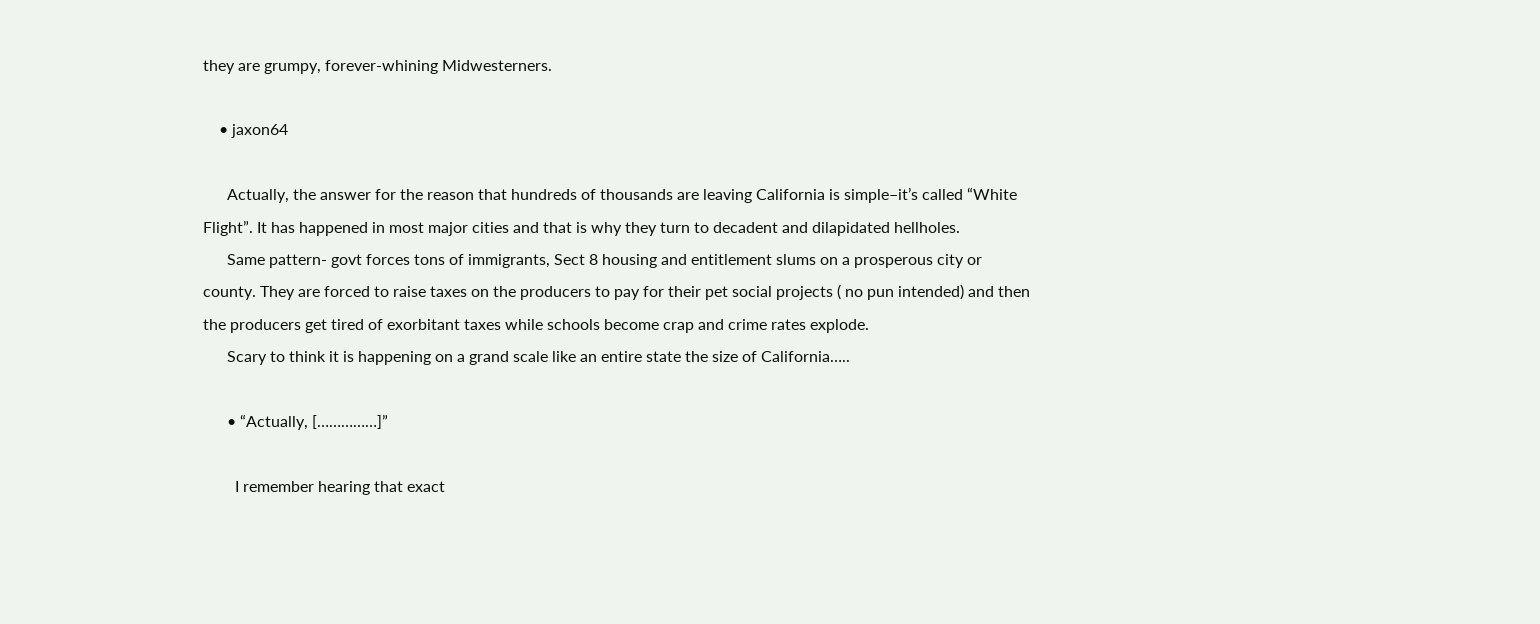they are grumpy, forever-whining Midwesterners.

    • jaxon64

      Actually, the answer for the reason that hundreds of thousands are leaving California is simple–it’s called “White Flight”. It has happened in most major cities and that is why they turn to decadent and dilapidated hellholes.
      Same pattern- govt forces tons of immigrants, Sect 8 housing and entitlement slums on a prosperous city or county. They are forced to raise taxes on the producers to pay for their pet social projects ( no pun intended) and then the producers get tired of exorbitant taxes while schools become crap and crime rates explode.
      Scary to think it is happening on a grand scale like an entire state the size of California…..

      • “Actually, [……………]”

        I remember hearing that exact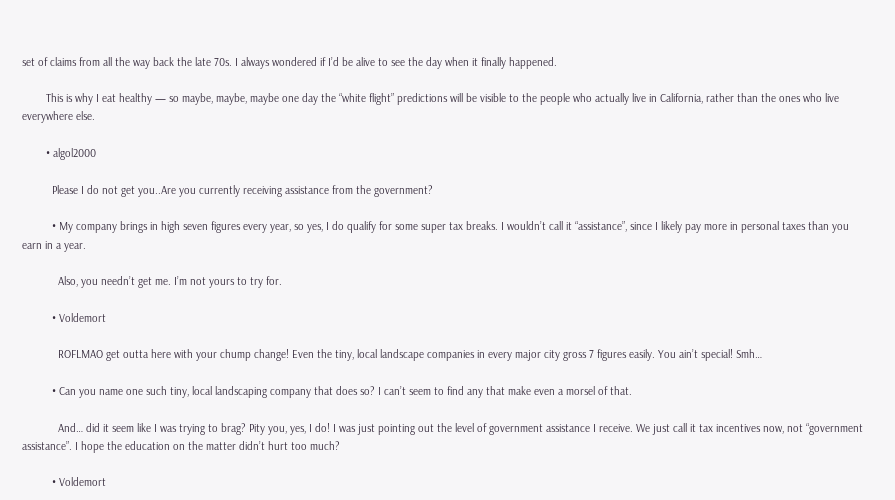set of claims from all the way back the late 70s. I always wondered if I’d be alive to see the day when it finally happened.

        This is why I eat healthy — so maybe, maybe, maybe one day the “white flight” predictions will be visible to the people who actually live in California, rather than the ones who live everywhere else.

        • algol2000

          Please I do not get you..Are you currently receiving assistance from the government?

          • My company brings in high seven figures every year, so yes, I do qualify for some super tax breaks. I wouldn’t call it “assistance”, since I likely pay more in personal taxes than you earn in a year.

            Also, you needn’t get me. I’m not yours to try for.

          • Voldemort

            ROFLMAO get outta here with your chump change! Even the tiny, local landscape companies in every major city gross 7 figures easily. You ain’t special! Smh…

          • Can you name one such tiny, local landscaping company that does so? I can’t seem to find any that make even a morsel of that.

            And… did it seem like I was trying to brag? Pity you, yes, I do! I was just pointing out the level of government assistance I receive. We just call it tax incentives now, not “government assistance”. I hope the education on the matter didn’t hurt too much?

          • Voldemort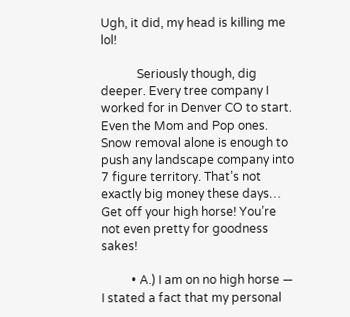Ugh, it did, my head is killing me lol!

            Seriously though, dig deeper. Every tree company I worked for in Denver CO to start. Even the Mom and Pop ones. Snow removal alone is enough to push any landscape company into 7 figure territory. That’s not exactly big money these days… Get off your high horse! You’re not even pretty for goodness sakes!

          • A.) I am on no high horse — I stated a fact that my personal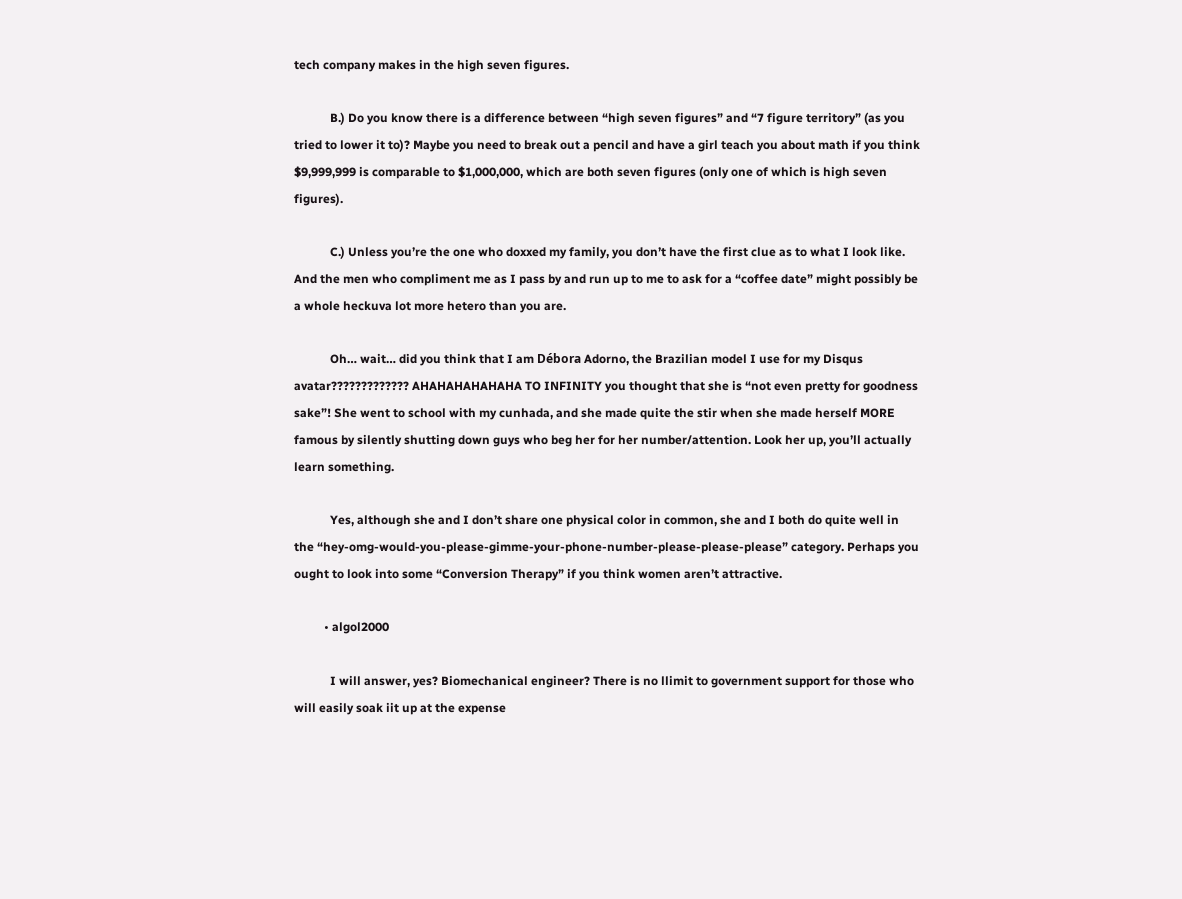tech company makes in the high seven figures.

            B.) Do you know there is a difference between “high seven figures” and “7 figure territory” (as you tried to lower it to)? Maybe you need to break out a pencil and have a girl teach you about math if you think $9,999,999 is comparable to $1,000,000, which are both seven figures (only one of which is high seven figures).

            C.) Unless you’re the one who doxxed my family, you don’t have the first clue as to what I look like. And the men who compliment me as I pass by and run up to me to ask for a “coffee date” might possibly be a whole heckuva lot more hetero than you are.

            Oh… wait… did you think that I am Débora Adorno, the Brazilian model I use for my Disqus avatar????????????? AHAHAHAHAHAHA TO INFINITY you thought that she is “not even pretty for goodness sake”! She went to school with my cunhada, and she made quite the stir when she made herself MORE famous by silently shutting down guys who beg her for her number/attention. Look her up, you’ll actually learn something.

            Yes, although she and I don’t share one physical color in common, she and I both do quite well in the “hey-omg-would-you-please-gimme-your-phone-number-please-please-please” category. Perhaps you ought to look into some “Conversion Therapy” if you think women aren’t attractive.

          • algol2000

            I will answer, yes? Biomechanical engineer? There is no llimit to government support for those who will easily soak iit up at the expense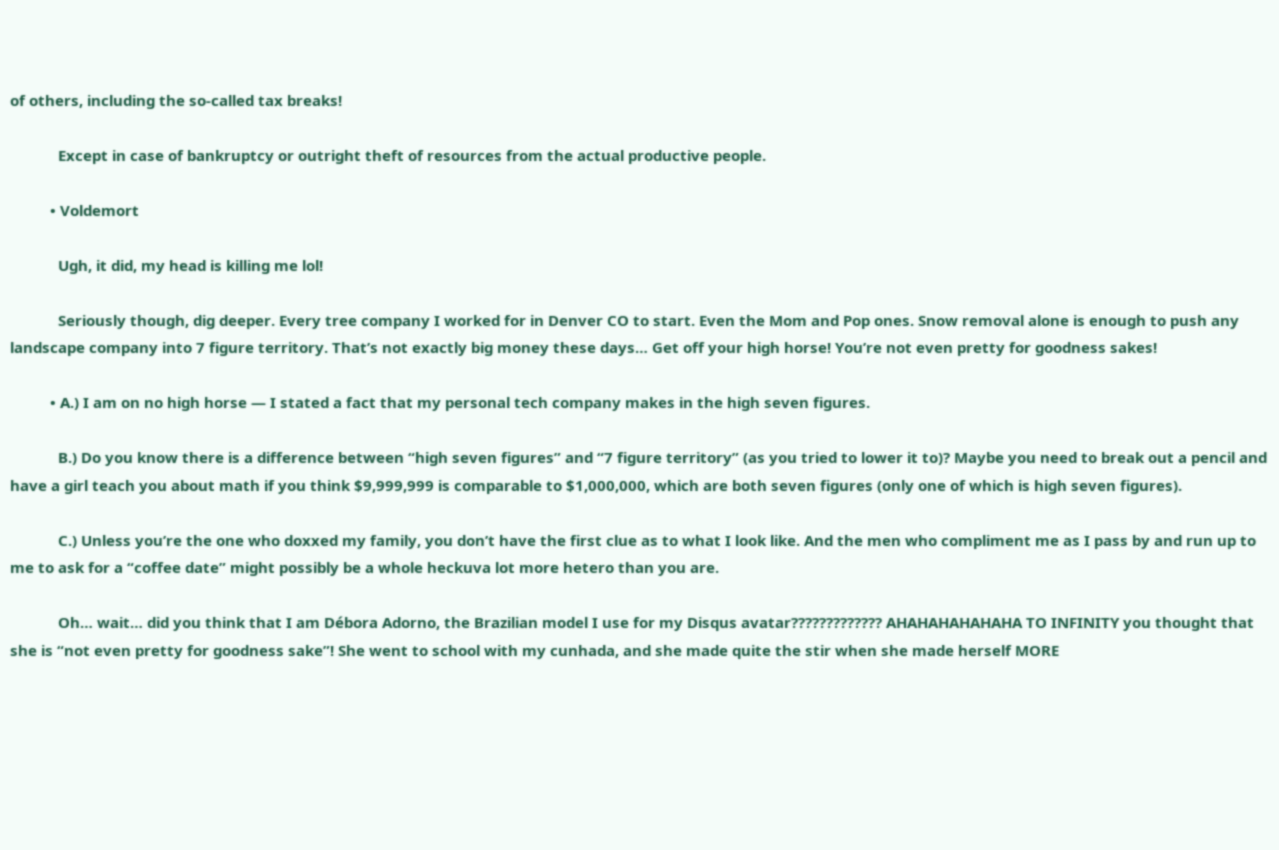of others, including the so-called tax breaks!

            Except in case of bankruptcy or outright theft of resources from the actual productive people.

          • Voldemort

            Ugh, it did, my head is killing me lol!

            Seriously though, dig deeper. Every tree company I worked for in Denver CO to start. Even the Mom and Pop ones. Snow removal alone is enough to push any landscape company into 7 figure territory. That’s not exactly big money these days… Get off your high horse! You’re not even pretty for goodness sakes!

          • A.) I am on no high horse — I stated a fact that my personal tech company makes in the high seven figures.

            B.) Do you know there is a difference between “high seven figures” and “7 figure territory” (as you tried to lower it to)? Maybe you need to break out a pencil and have a girl teach you about math if you think $9,999,999 is comparable to $1,000,000, which are both seven figures (only one of which is high seven figures).

            C.) Unless you’re the one who doxxed my family, you don’t have the first clue as to what I look like. And the men who compliment me as I pass by and run up to me to ask for a “coffee date” might possibly be a whole heckuva lot more hetero than you are.

            Oh… wait… did you think that I am Débora Adorno, the Brazilian model I use for my Disqus avatar????????????? AHAHAHAHAHAHA TO INFINITY you thought that she is “not even pretty for goodness sake”! She went to school with my cunhada, and she made quite the stir when she made herself MORE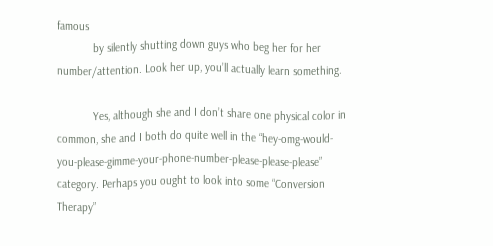famous
            by silently shutting down guys who beg her for her number/attention. Look her up, you’ll actually learn something.

            Yes, although she and I don’t share one physical color in common, she and I both do quite well in the “hey-omg-would-you-please-gimme-your-phone-number-please-please-please” category. Perhaps you ought to look into some “Conversion Therapy”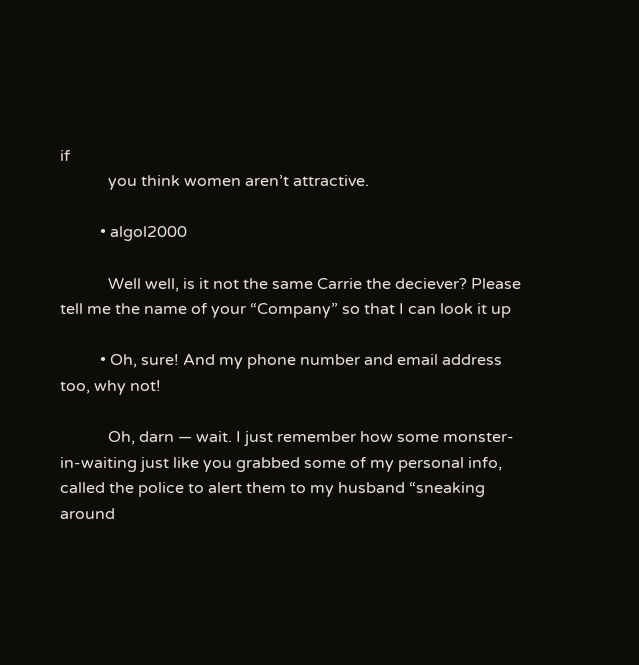if
            you think women aren’t attractive.

          • algol2000

            Well well, is it not the same Carrie the deciever? Please tell me the name of your “Company” so that I can look it up

          • Oh, sure! And my phone number and email address too, why not!

            Oh, darn — wait. I just remember how some monster-in-waiting just like you grabbed some of my personal info, called the police to alert them to my husband “sneaking around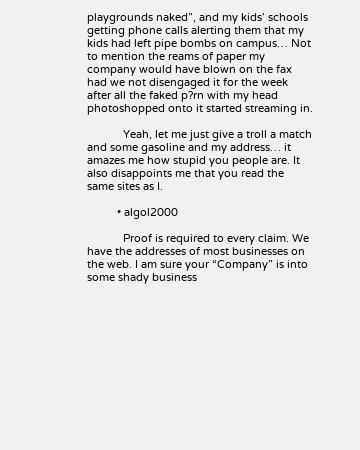playgrounds naked”, and my kids’ schools getting phone calls alerting them that my kids had left pipe bombs on campus… Not to mention the reams of paper my company would have blown on the fax had we not disengaged it for the week after all the faked p?rn with my head photoshopped onto it started streaming in.

            Yeah, let me just give a troll a match and some gasoline and my address… it amazes me how stupid you people are. It also disappoints me that you read the same sites as I.

          • algol2000

            Proof is required to every claim. We have the addresses of most businesses on the web. I am sure your “Company” is into some shady business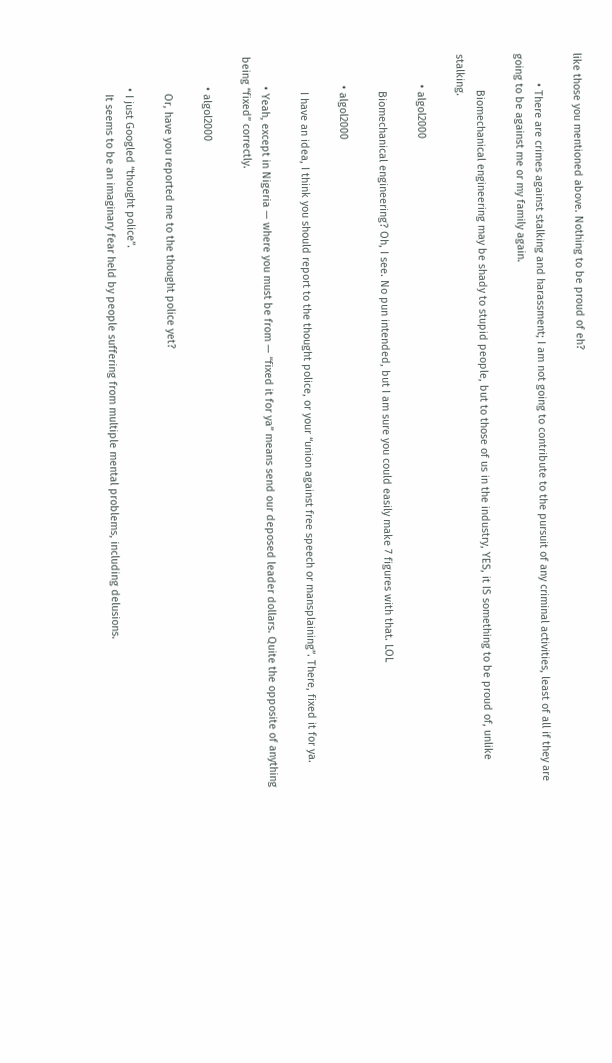like those you mentioned above. Nothing to be proud of eh?

          • There are crimes against stalking and harassment; I am not going to contribute to the pursuit of any criminal activities, least of all if they are going to be against me or my family again.

            Biomechanical engineering may be shady to stupid people, but to those of us in the industry, YES, it IS something to be proud of, unlike stalking.

          • algol2000

            Biomechanical engineering? Oh, I see. No pun intended, but I am sure you could easily make 7 figures with that. LOL

          • algol2000

            I have an idea, I think you should report to the thought police, or your “union against free speech or mansplaining”. There, fixed it for ya.

          • Yeah, except in Nigeria — where you must be from — “fixed it for ya” means send our deposed leader dollars. Quite the opposite of anything being “fixed” correctly.

          • algol2000

            Or, have you reported me to the thought police yet?

          • I just Googled “thought police”.
            It seems to be an imaginary fear held by people suffering from multiple mental problems, including delusions.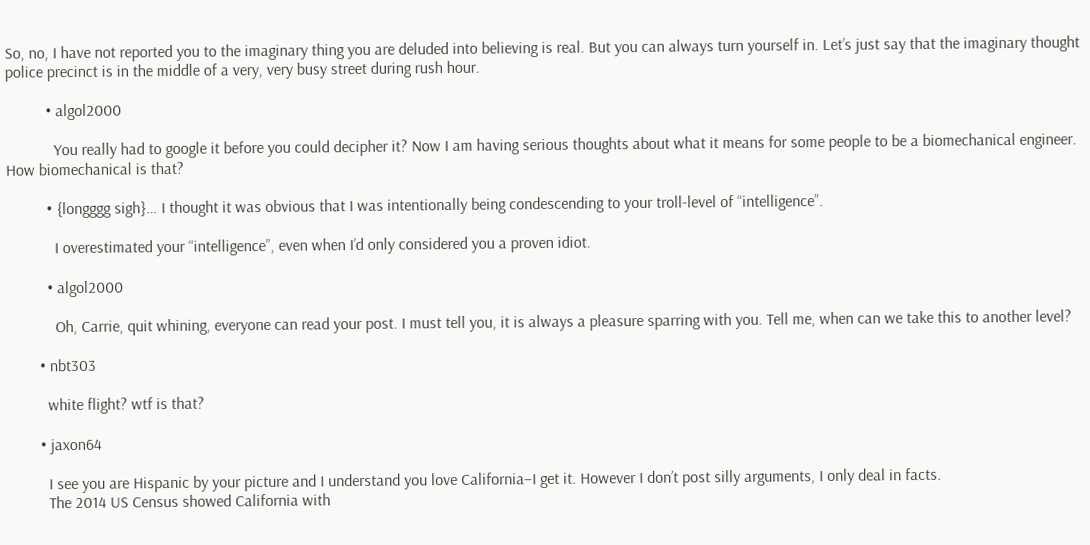So, no, I have not reported you to the imaginary thing you are deluded into believing is real. But you can always turn yourself in. Let’s just say that the imaginary thought police precinct is in the middle of a very, very busy street during rush hour.

          • algol2000

            You really had to google it before you could decipher it? Now I am having serious thoughts about what it means for some people to be a biomechanical engineer. How biomechanical is that?

          • {longggg sigh}… I thought it was obvious that I was intentionally being condescending to your troll-level of “intelligence”.

            I overestimated your “intelligence”, even when I’d only considered you a proven idiot.

          • algol2000

            Oh, Carrie, quit whining, everyone can read your post. I must tell you, it is always a pleasure sparring with you. Tell me, when can we take this to another level?

        • nbt303

          white flight? wtf is that?

        • jaxon64

          I see you are Hispanic by your picture and I understand you love California–I get it. However I don’t post silly arguments, I only deal in facts.
          The 2014 US Census showed California with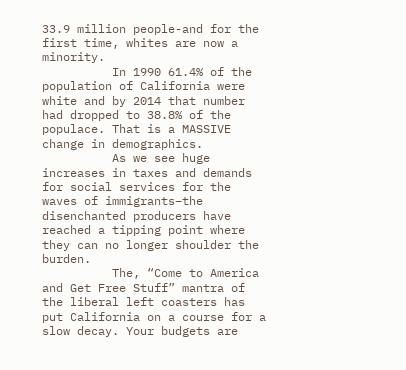33.9 million people-and for the first time, whites are now a minority.
          In 1990 61.4% of the population of California were white and by 2014 that number had dropped to 38.8% of the populace. That is a MASSIVE change in demographics.
          As we see huge increases in taxes and demands for social services for the waves of immigrants–the disenchanted producers have reached a tipping point where they can no longer shoulder the burden.
          The, “Come to America and Get Free Stuff” mantra of the liberal left coasters has put California on a course for a slow decay. Your budgets are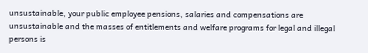unsustainable, your public employee pensions, salaries and compensations are unsustainable and the masses of entitlements and welfare programs for legal and illegal persons is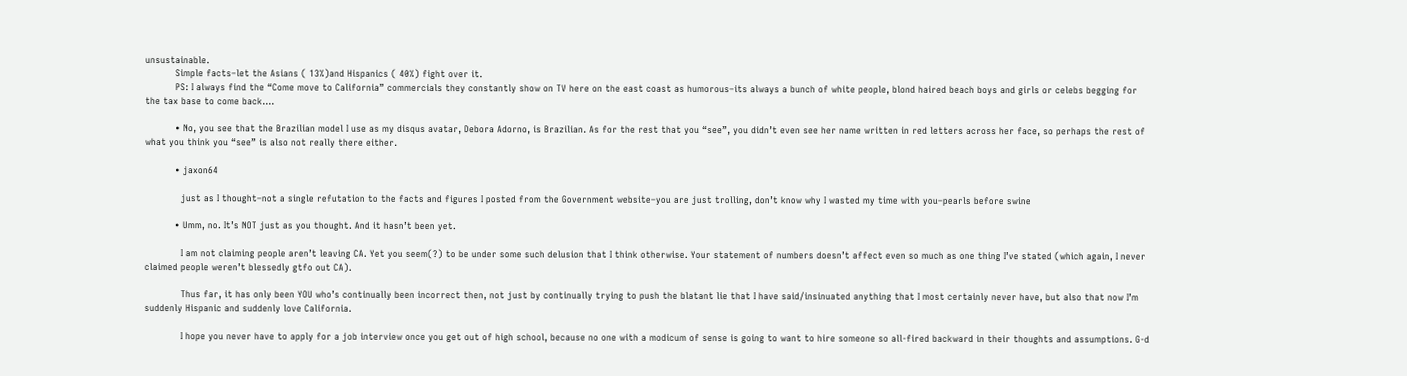unsustainable.
          Simple facts–let the Asians ( 13%)and Hispanics ( 40%) fight over it.
          PS: I always find the “Come move to California” commercials they constantly show on TV here on the east coast as humorous–its always a bunch of white people, blond haired beach boys and girls or celebs begging for the tax base to come back….

          • No, you see that the Brazilian model I use as my disqus avatar, Debora Adorno, is Brazilian. As for the rest that you “see”, you didn’t even see her name written in red letters across her face, so perhaps the rest of what you think you “see” is also not really there either.

          • jaxon64

            just as I thought–not a single refutation to the facts and figures I posted from the Government website–you are just trolling, don’t know why I wasted my time with you–pearls before swine

          • Umm, no. It’s NOT just as you thought. And it hasn’t been yet.

            I am not claiming people aren’t leaving CA. Yet you seem(?) to be under some such delusion that I think otherwise. Your statement of numbers doesn’t affect even so much as one thing I’ve stated (which again, I never claimed people weren’t blessedly gtfo out CA).

            Thus far, it has only been YOU who’s continually been incorrect then, not just by continually trying to push the blatant lie that I have said/insinuated anything that I most certainly never have, but also that now I’m suddenly Hispanic and suddenly love California.

            I hope you never have to apply for a job interview once you get out of high school, because no one with a modicum of sense is going to want to hire someone so all-fired backward in their thoughts and assumptions. G-d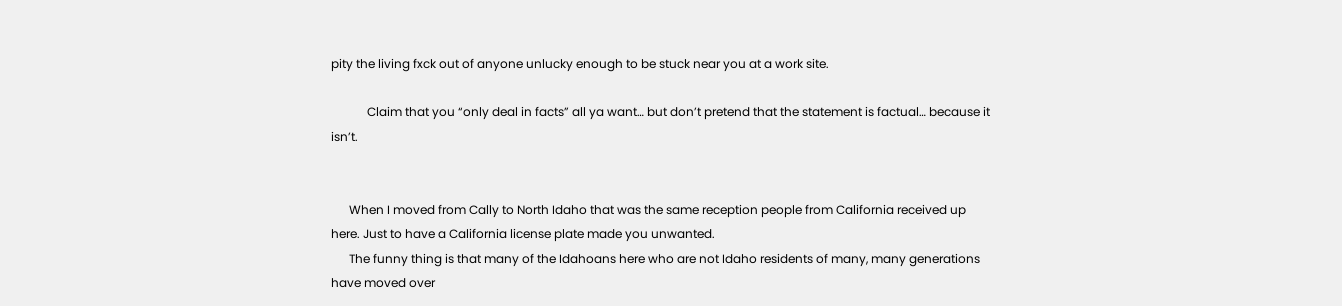pity the living fxck out of anyone unlucky enough to be stuck near you at a work site.

            Claim that you “only deal in facts” all ya want… but don’t pretend that the statement is factual… because it isn’t.


      When I moved from Cally to North Idaho that was the same reception people from California received up here. Just to have a California license plate made you unwanted.
      The funny thing is that many of the Idahoans here who are not Idaho residents of many, many generations have moved over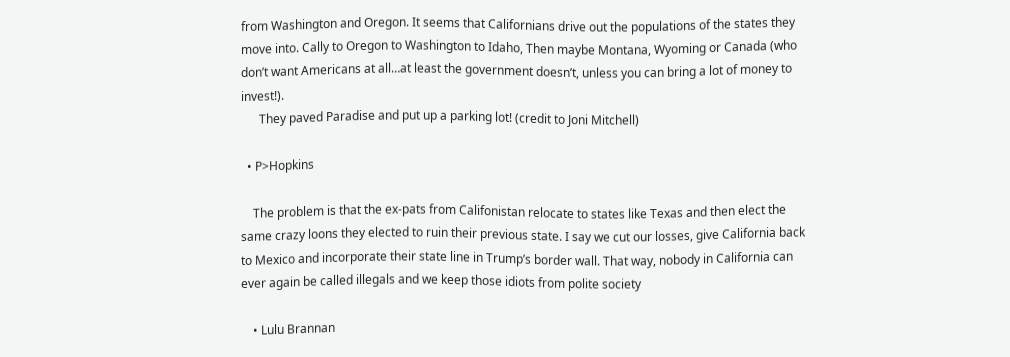from Washington and Oregon. It seems that Californians drive out the populations of the states they move into. Cally to Oregon to Washington to Idaho, Then maybe Montana, Wyoming or Canada (who don’t want Americans at all…at least the government doesn’t, unless you can bring a lot of money to invest!).
      They paved Paradise and put up a parking lot! (credit to Joni Mitchell)

  • P>Hopkins

    The problem is that the ex-pats from Califonistan relocate to states like Texas and then elect the same crazy loons they elected to ruin their previous state. I say we cut our losses, give California back to Mexico and incorporate their state line in Trump’s border wall. That way, nobody in California can ever again be called illegals and we keep those idiots from polite society

    • Lulu Brannan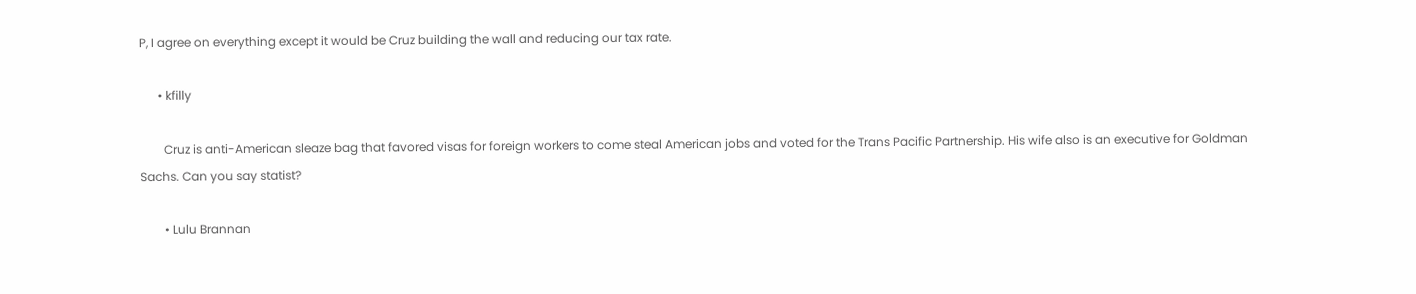P, I agree on everything except it would be Cruz building the wall and reducing our tax rate.

      • kfilly

        Cruz is anti-American sleaze bag that favored visas for foreign workers to come steal American jobs and voted for the Trans Pacific Partnership. His wife also is an executive for Goldman Sachs. Can you say statist?

        • Lulu Brannan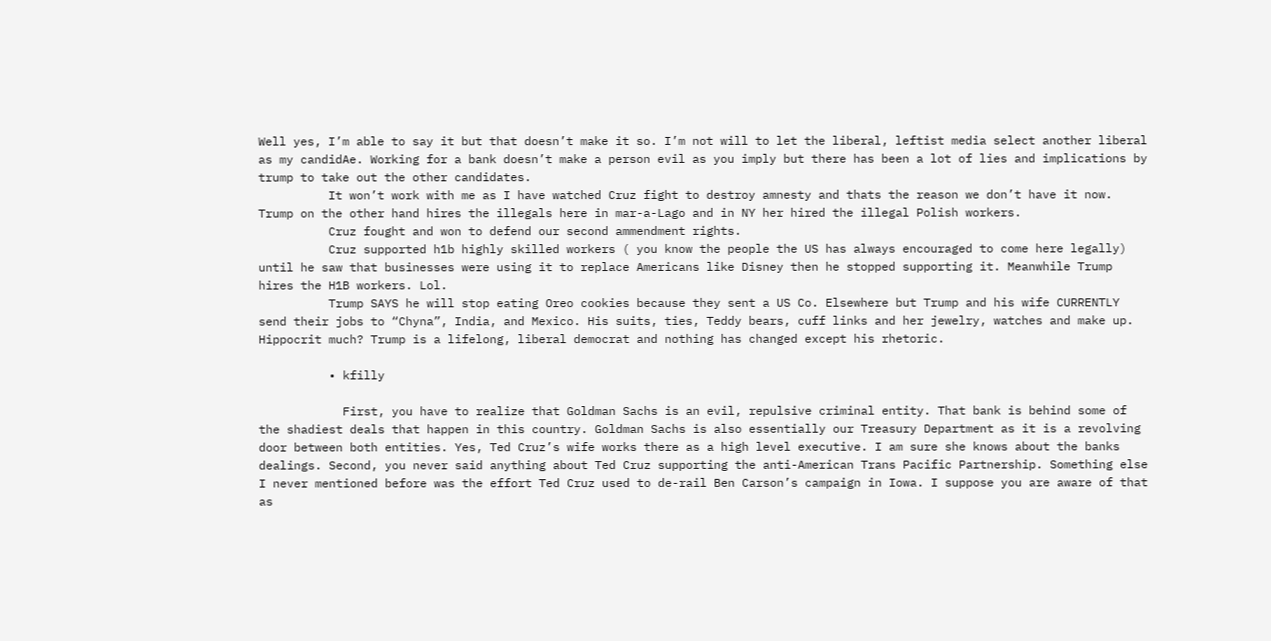Well yes, I’m able to say it but that doesn’t make it so. I’m not will to let the liberal, leftist media select another liberal as my candidAe. Working for a bank doesn’t make a person evil as you imply but there has been a lot of lies and implications by trump to take out the other candidates.
          It won’t work with me as I have watched Cruz fight to destroy amnesty and thats the reason we don’t have it now. Trump on the other hand hires the illegals here in mar-a-Lago and in NY her hired the illegal Polish workers.
          Cruz fought and won to defend our second ammendment rights.
          Cruz supported h1b highly skilled workers ( you know the people the US has always encouraged to come here legally) until he saw that businesses were using it to replace Americans like Disney then he stopped supporting it. Meanwhile Trump hires the H1B workers. Lol.
          Trump SAYS he will stop eating Oreo cookies because they sent a US Co. Elsewhere but Trump and his wife CURRENTLY send their jobs to “Chyna”, India, and Mexico. His suits, ties, Teddy bears, cuff links and her jewelry, watches and make up. Hippocrit much? Trump is a lifelong, liberal democrat and nothing has changed except his rhetoric.

          • kfilly

            First, you have to realize that Goldman Sachs is an evil, repulsive criminal entity. That bank is behind some of the shadiest deals that happen in this country. Goldman Sachs is also essentially our Treasury Department as it is a revolving door between both entities. Yes, Ted Cruz’s wife works there as a high level executive. I am sure she knows about the banks dealings. Second, you never said anything about Ted Cruz supporting the anti-American Trans Pacific Partnership. Something else I never mentioned before was the effort Ted Cruz used to de-rail Ben Carson’s campaign in Iowa. I suppose you are aware of that as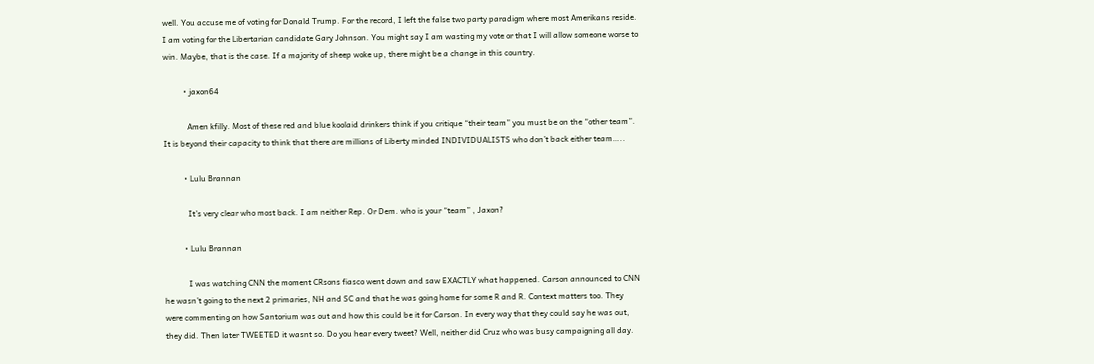well. You accuse me of voting for Donald Trump. For the record, I left the false two party paradigm where most Amerikans reside. I am voting for the Libertarian candidate Gary Johnson. You might say I am wasting my vote or that I will allow someone worse to win. Maybe, that is the case. If a majority of sheep woke up, there might be a change in this country.

          • jaxon64

            Amen kfilly. Most of these red and blue koolaid drinkers think if you critique “their team” you must be on the “other team”. It is beyond their capacity to think that there are millions of Liberty minded INDIVIDUALISTS who don’t back either team…..

          • Lulu Brannan

            It’s very clear who most back. I am neither Rep. Or Dem. who is your “team” , Jaxon?

          • Lulu Brannan

            I was watching CNN the moment CRsons fiasco went down and saw EXACTLY what happened. Carson announced to CNN he wasn’t going to the next 2 primaries, NH and SC and that he was going home for some R and R. Context matters too. They were commenting on how Santorium was out and how this could be it for Carson. In every way that they could say he was out, they did. Then later TWEETED it wasnt so. Do you hear every tweet? Well, neither did Cruz who was busy campaigning all day.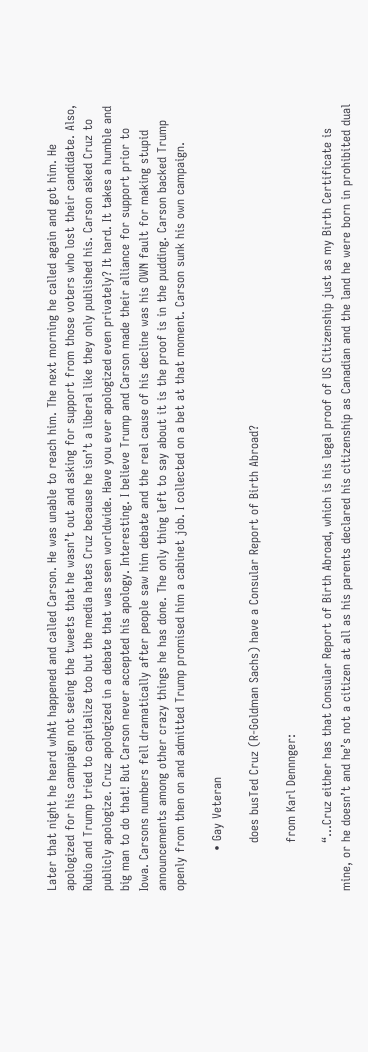Later that night he heard whAt happened and called Carson. He was unable to reach him. The next morning he called again and got him. He apologized for his campaign not seeing the tweets that he wasn’t out and asking for support from those voters who lost their candidate. Also, Rubio and Trump tried to capitalize too but the media hates Cruz because he isn’t a liberal like they only published his. Carson asked Cruz to publicly apologize. Cruz apologized in a debate that was seen worldwide. Have you ever apologized even privately? It hard. It takes a humble and big man to do that! But Carson never accepted his apology. Interesting. I believe Trump and Carson made their alliance for support prior to Iowa. Carsons numbers fell dramatically after people saw him debate and the real cause of his decline was his OWN fault for making stupid announcements among other crazy things he has done. The only thing left to say about it is the proof is in the pudding. Carson backed Trump openly from then on and admitted Trump promised him a cabinet job. I collected on a bet at that moment. Carson sunk his own campaign.

          • Gay Veteran

            does busTed Cruz (R-Goldman Sachs) have a Consular Report of Birth Abroad?

            from Karl Dennnger:

            “…Cruz either has that Consular Report of Birth Abroad, which is his legal proof of US Citizenship just as my Birth Certificate is mine, or he doesn’t and he’s not a citizen at all as his parents declared his citizenship as Canadian and the land he were born in prohibited dual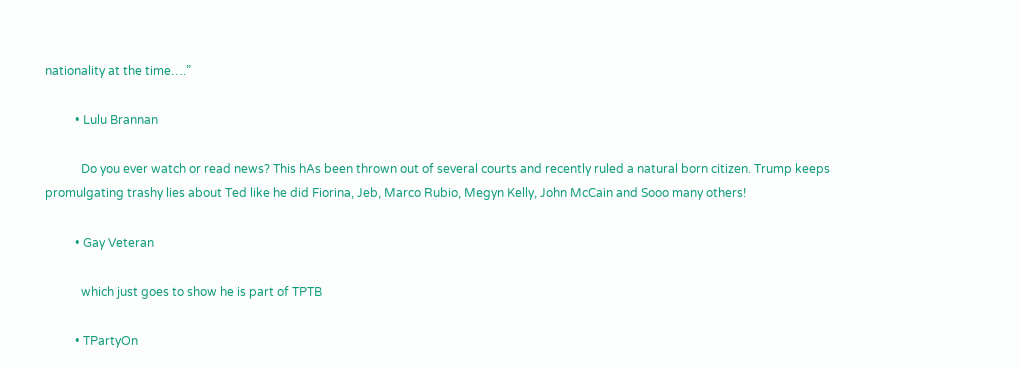nationality at the time….”

          • Lulu Brannan

            Do you ever watch or read news? This hAs been thrown out of several courts and recently ruled a natural born citizen. Trump keeps promulgating trashy lies about Ted like he did Fiorina, Jeb, Marco Rubio, Megyn Kelly, John McCain and Sooo many others!

          • Gay Veteran

            which just goes to show he is part of TPTB

          • TPartyOn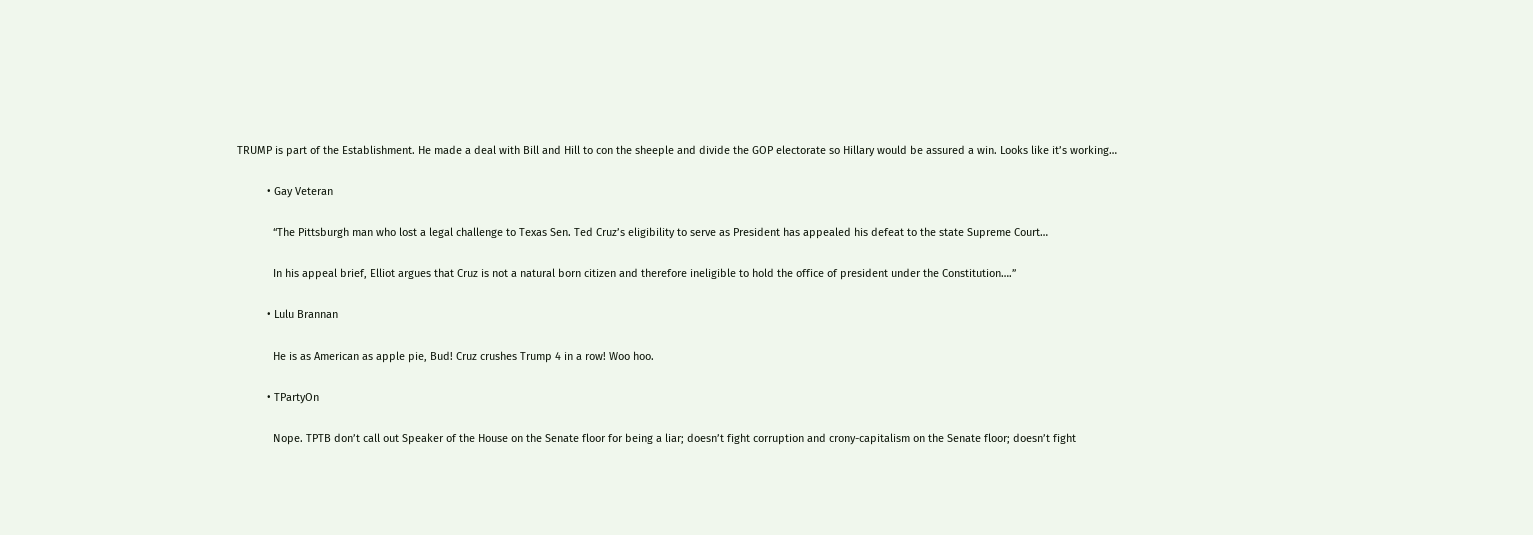TRUMP is part of the Establishment. He made a deal with Bill and Hill to con the sheeple and divide the GOP electorate so Hillary would be assured a win. Looks like it’s working…

          • Gay Veteran

            “The Pittsburgh man who lost a legal challenge to Texas Sen. Ted Cruz’s eligibility to serve as President has appealed his defeat to the state Supreme Court…

            In his appeal brief, Elliot argues that Cruz is not a natural born citizen and therefore ineligible to hold the office of president under the Constitution….”

          • Lulu Brannan

            He is as American as apple pie, Bud! Cruz crushes Trump 4 in a row! Woo hoo.

          • TPartyOn

            Nope. TPTB don’t call out Speaker of the House on the Senate floor for being a liar; doesn’t fight corruption and crony-capitalism on the Senate floor; doesn’t fight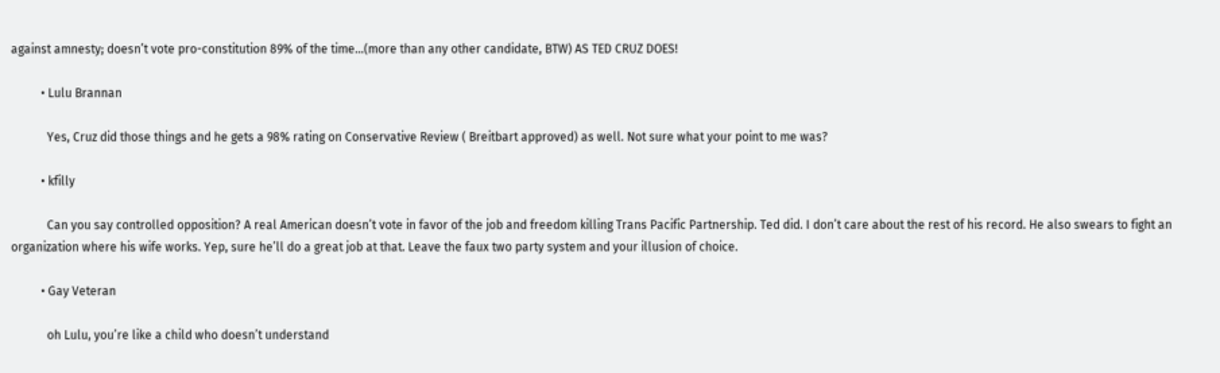against amnesty; doesn’t vote pro-constitution 89% of the time…(more than any other candidate, BTW) AS TED CRUZ DOES!

          • Lulu Brannan

            Yes, Cruz did those things and he gets a 98% rating on Conservative Review ( Breitbart approved) as well. Not sure what your point to me was?

          • kfilly

            Can you say controlled opposition? A real American doesn’t vote in favor of the job and freedom killing Trans Pacific Partnership. Ted did. I don’t care about the rest of his record. He also swears to fight an organization where his wife works. Yep, sure he’ll do a great job at that. Leave the faux two party system and your illusion of choice.

          • Gay Veteran

            oh Lulu, you’re like a child who doesn’t understand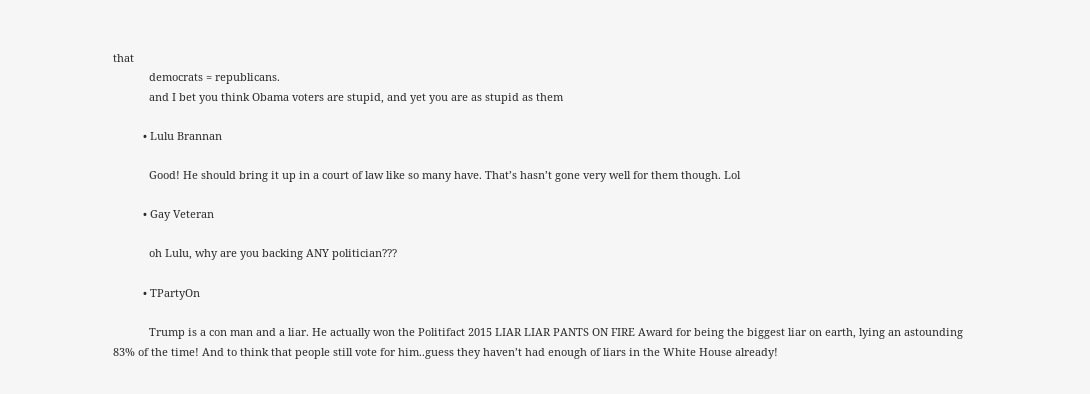that
            democrats = republicans.
            and I bet you think Obama voters are stupid, and yet you are as stupid as them

          • Lulu Brannan

            Good! He should bring it up in a court of law like so many have. That’s hasn’t gone very well for them though. Lol

          • Gay Veteran

            oh Lulu, why are you backing ANY politician???

          • TPartyOn

            Trump is a con man and a liar. He actually won the Politifact 2015 LIAR LIAR PANTS ON FIRE Award for being the biggest liar on earth, lying an astounding 83% of the time! And to think that people still vote for him..guess they haven’t had enough of liars in the White House already!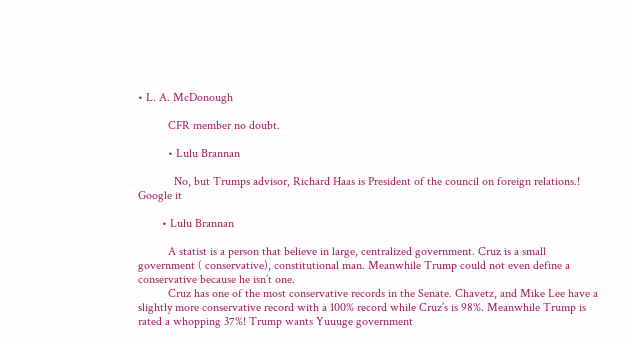• L. A. McDonough

          CFR member no doubt.

          • Lulu Brannan

            No, but Trumps advisor, Richard Haas is President of the council on foreign relations.! Google it

        • Lulu Brannan

          A statist is a person that believe in large, centralized government. Cruz is a small government ( conservative), constitutional man. Meanwhile Trump could not even define a conservative because he isn’t one.
          Cruz has one of the most conservative records in the Senate. Chavetz, and Mike Lee have a slightly more conservative record with a 100% record while Cruz’s is 98%. Meanwhile Trump is rated a whopping 37%! Trump wants Yuuuge government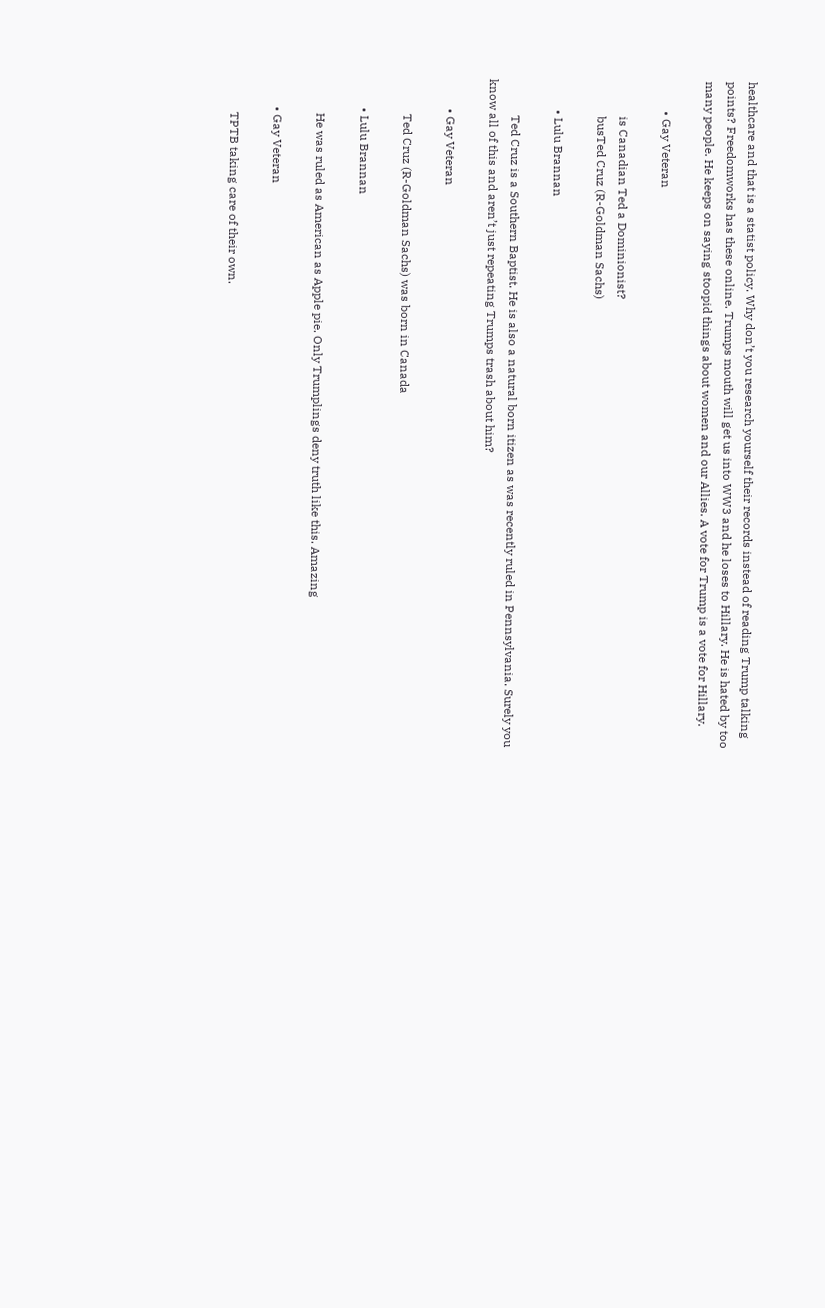healthcare and that is a statist policy. Why don’t you research yourself their records instead of reading Trump talking points? Freedomworks has these online. Trumps mouth will get us into WW3 and he loses to Hillary. He is hated by too many people. He keeps on saying stoopid things about women and our Allies. A vote for Trump is a vote for Hillary.

          • Gay Veteran

            is Canadian Ted a Dominionist?
            busTed Cruz (R-Goldman Sachs)

          • Lulu Brannan

            Ted Cruz is a Southern Baptist. He is also a natural born itizen as was recently ruled in Pennsylvania. Surely you know all of this and aren’t just repeating Trumps trash about him?

          • Gay Veteran

            Ted Cruz (R-Goldman Sachs) was born in Canada

          • Lulu Brannan

            He was ruled as American as Apple pie. Only Trumplings deny truth like this. Amazing

          • Gay Veteran

            TPTB taking care of their own.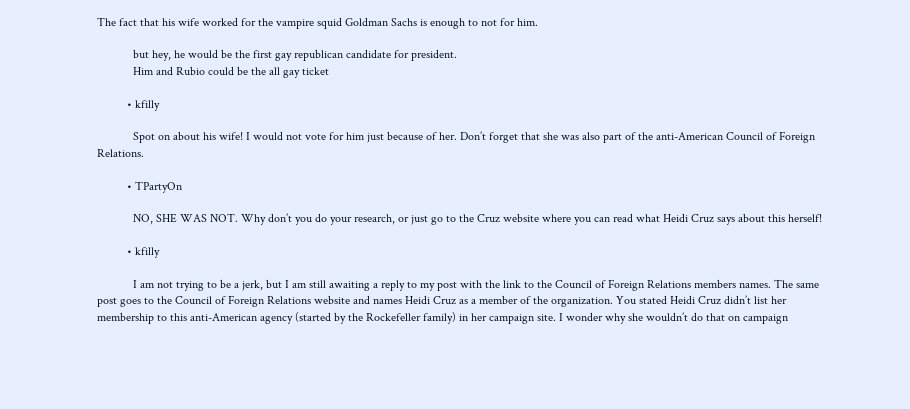The fact that his wife worked for the vampire squid Goldman Sachs is enough to not for him.

            but hey, he would be the first gay republican candidate for president.
            Him and Rubio could be the all gay ticket

          • kfilly

            Spot on about his wife! I would not vote for him just because of her. Don’t forget that she was also part of the anti-American Council of Foreign Relations.

          • TPartyOn

            NO, SHE WAS NOT. Why don’t you do your research, or just go to the Cruz website where you can read what Heidi Cruz says about this herself!

          • kfilly

            I am not trying to be a jerk, but I am still awaiting a reply to my post with the link to the Council of Foreign Relations members names. The same post goes to the Council of Foreign Relations website and names Heidi Cruz as a member of the organization. You stated Heidi Cruz didn’t list her membership to this anti-American agency (started by the Rockefeller family) in her campaign site. I wonder why she wouldn’t do that on campaign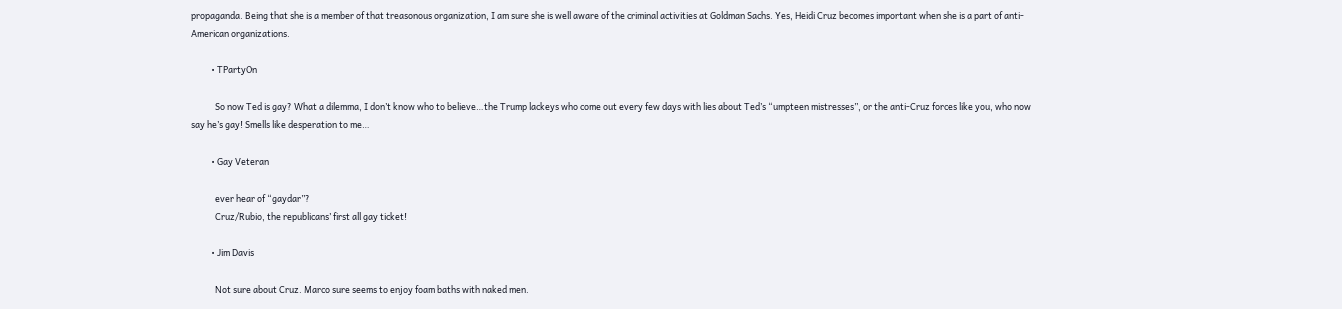propaganda. Being that she is a member of that treasonous organization, I am sure she is well aware of the criminal activities at Goldman Sachs. Yes, Heidi Cruz becomes important when she is a part of anti-American organizations.

          • TPartyOn

            So now Ted is gay? What a dilemma, I don’t know who to believe…the Trump lackeys who come out every few days with lies about Ted’s “umpteen mistresses”, or the anti-Cruz forces like you, who now say he’s gay! Smells like desperation to me…

          • Gay Veteran

            ever hear of “gaydar”?
            Cruz/Rubio, the republicans’ first all gay ticket!

          • Jim Davis

            Not sure about Cruz. Marco sure seems to enjoy foam baths with naked men.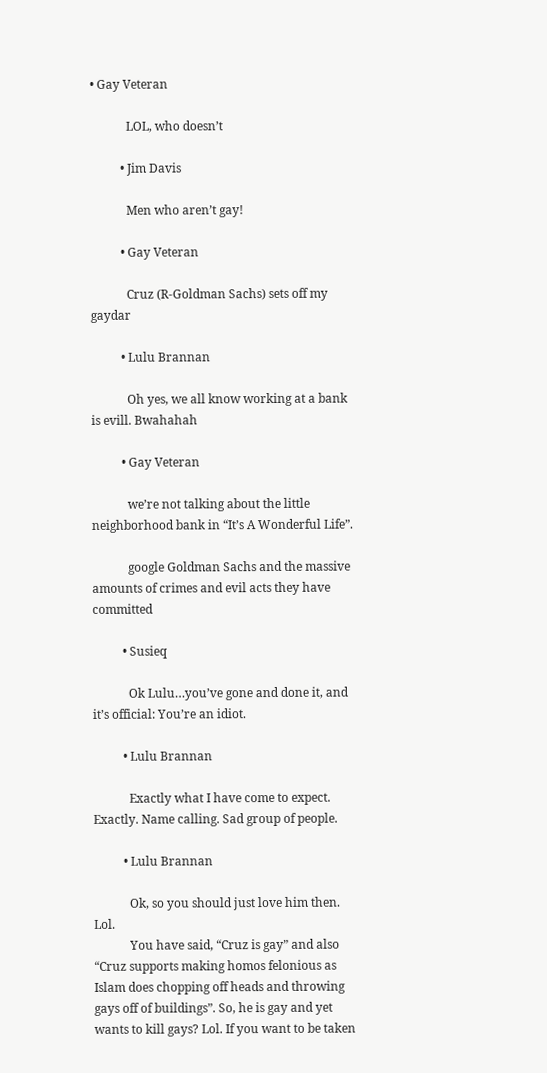• Gay Veteran

            LOL, who doesn’t

          • Jim Davis

            Men who aren’t gay!

          • Gay Veteran

            Cruz (R-Goldman Sachs) sets off my gaydar

          • Lulu Brannan

            Oh yes, we all know working at a bank is evill. Bwahahah

          • Gay Veteran

            we’re not talking about the little neighborhood bank in “It’s A Wonderful Life”.

            google Goldman Sachs and the massive amounts of crimes and evil acts they have committed

          • Susieq

            Ok Lulu…you’ve gone and done it, and it’s official: You’re an idiot.

          • Lulu Brannan

            Exactly what I have come to expect. Exactly. Name calling. Sad group of people.

          • Lulu Brannan

            Ok, so you should just love him then. Lol.
            You have said, “Cruz is gay” and also “Cruz supports making homos felonious as Islam does chopping off heads and throwing gays off of buildings”. So, he is gay and yet wants to kill gays? Lol. If you want to be taken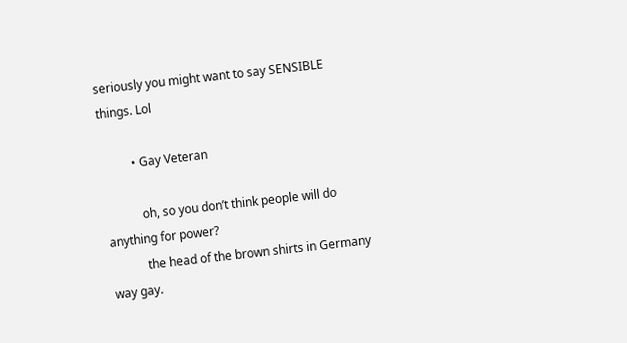seriously you might want to say SENSIBLE things. Lol

          • Gay Veteran

            oh, so you don’t think people will do anything for power?
            the head of the brown shirts in Germany way gay.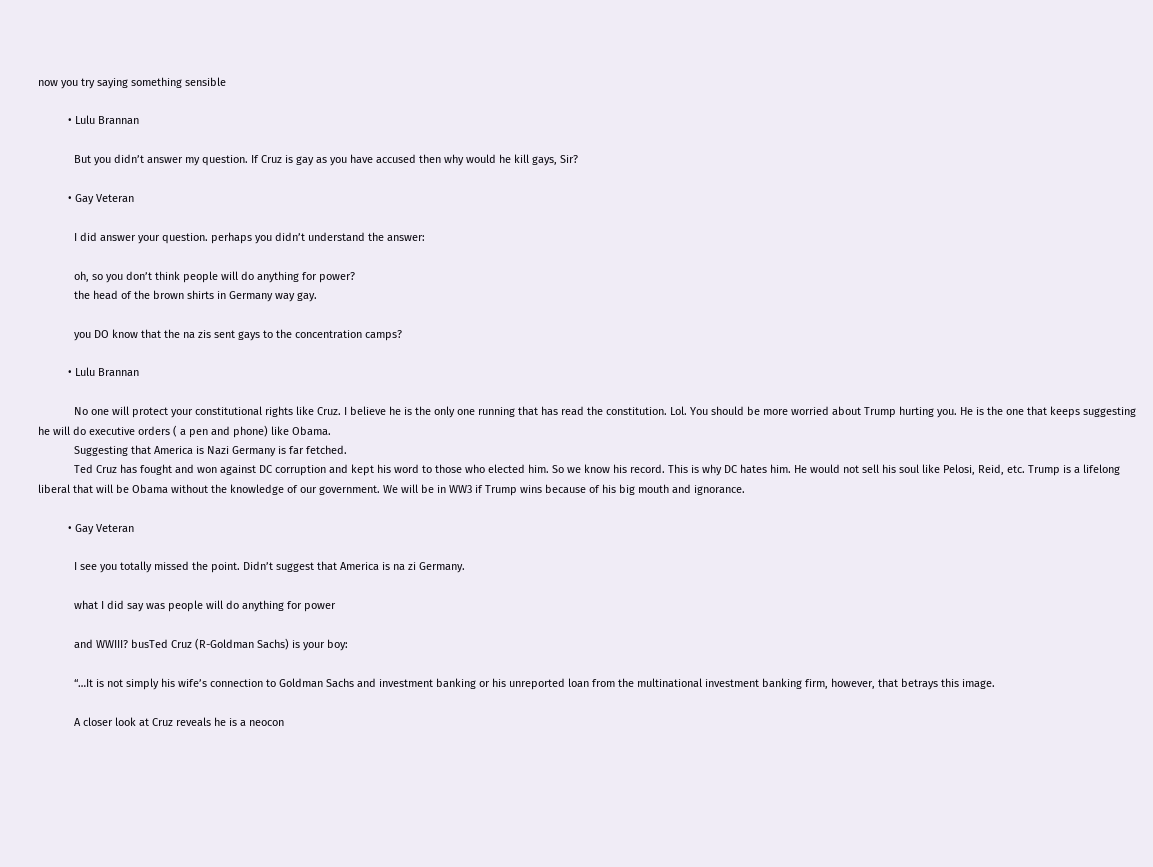now you try saying something sensible

          • Lulu Brannan

            But you didn’t answer my question. If Cruz is gay as you have accused then why would he kill gays, Sir?

          • Gay Veteran

            I did answer your question. perhaps you didn’t understand the answer:

            oh, so you don’t think people will do anything for power?
            the head of the brown shirts in Germany way gay.

            you DO know that the na zis sent gays to the concentration camps?

          • Lulu Brannan

            No one will protect your constitutional rights like Cruz. I believe he is the only one running that has read the constitution. Lol. You should be more worried about Trump hurting you. He is the one that keeps suggesting he will do executive orders ( a pen and phone) like Obama.
            Suggesting that America is Nazi Germany is far fetched.
            Ted Cruz has fought and won against DC corruption and kept his word to those who elected him. So we know his record. This is why DC hates him. He would not sell his soul like Pelosi, Reid, etc. Trump is a lifelong liberal that will be Obama without the knowledge of our government. We will be in WW3 if Trump wins because of his big mouth and ignorance.

          • Gay Veteran

            I see you totally missed the point. Didn’t suggest that America is na zi Germany.

            what I did say was people will do anything for power

            and WWIII? busTed Cruz (R-Goldman Sachs) is your boy:

            “…It is not simply his wife’s connection to Goldman Sachs and investment banking or his unreported loan from the multinational investment banking firm, however, that betrays this image.

            A closer look at Cruz reveals he is a neocon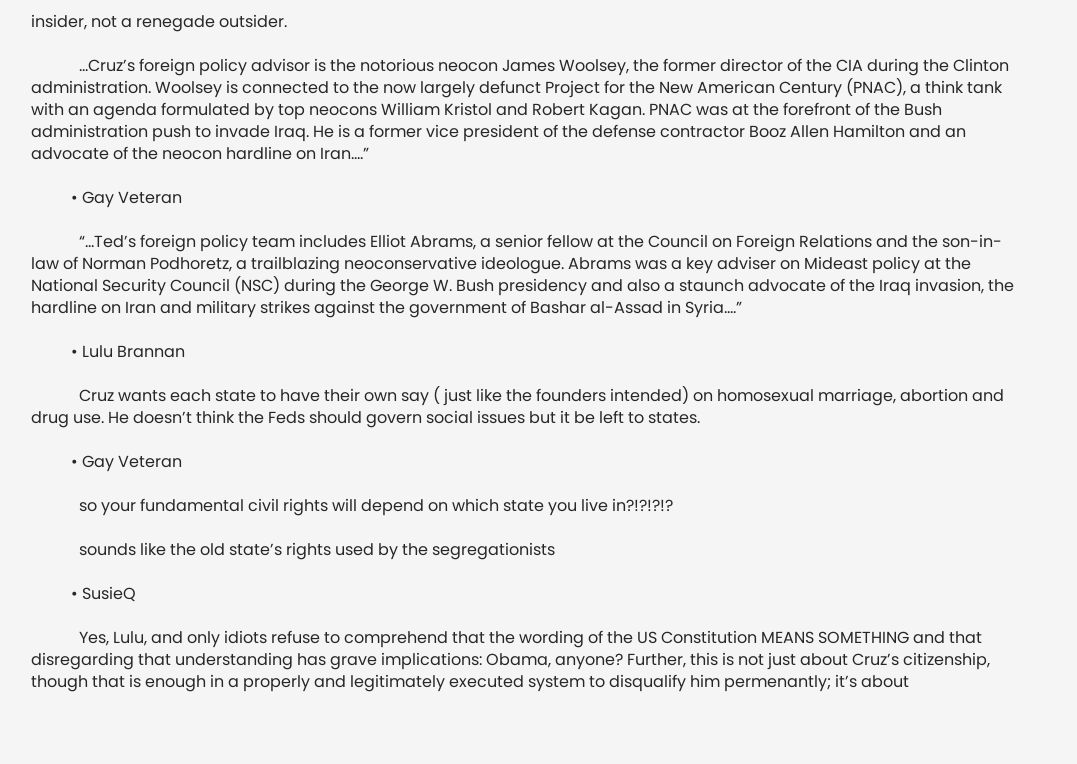insider, not a renegade outsider.

            …Cruz’s foreign policy advisor is the notorious neocon James Woolsey, the former director of the CIA during the Clinton administration. Woolsey is connected to the now largely defunct Project for the New American Century (PNAC), a think tank with an agenda formulated by top neocons William Kristol and Robert Kagan. PNAC was at the forefront of the Bush administration push to invade Iraq. He is a former vice president of the defense contractor Booz Allen Hamilton and an advocate of the neocon hardline on Iran….”

          • Gay Veteran

            “…Ted’s foreign policy team includes Elliot Abrams, a senior fellow at the Council on Foreign Relations and the son-in-law of Norman Podhoretz, a trailblazing neoconservative ideologue. Abrams was a key adviser on Mideast policy at the National Security Council (NSC) during the George W. Bush presidency and also a staunch advocate of the Iraq invasion, the hardline on Iran and military strikes against the government of Bashar al-Assad in Syria….”

          • Lulu Brannan

            Cruz wants each state to have their own say ( just like the founders intended) on homosexual marriage, abortion and drug use. He doesn’t think the Feds should govern social issues but it be left to states.

          • Gay Veteran

            so your fundamental civil rights will depend on which state you live in?!?!?!?

            sounds like the old state’s rights used by the segregationists

          • SusieQ

            Yes, Lulu, and only idiots refuse to comprehend that the wording of the US Constitution MEANS SOMETHING and that disregarding that understanding has grave implications: Obama, anyone? Further, this is not just about Cruz’s citizenship, though that is enough in a properly and legitimately executed system to disqualify him permenantly; it’s about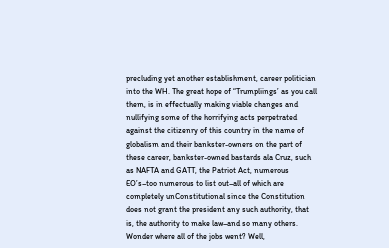precluding yet another establishment, career politician into the WH. The great hope of “Trumpliings’ as you call them, is in effectually making viable changes and nullifying some of the horrifying acts perpetrated against the citizenry of this country in the name of globalism and their bankster-owners on the part of these career, bankster-owned bastards ala Cruz, such as NAFTA and GATT, the Patriot Act, numerous EO’s–too numerous to list out–all of which are completely unConstitutional since the Constitution does not grant the president any such authority, that is, the authority to make law–and so many others. Wonder where all of the jobs went? Well,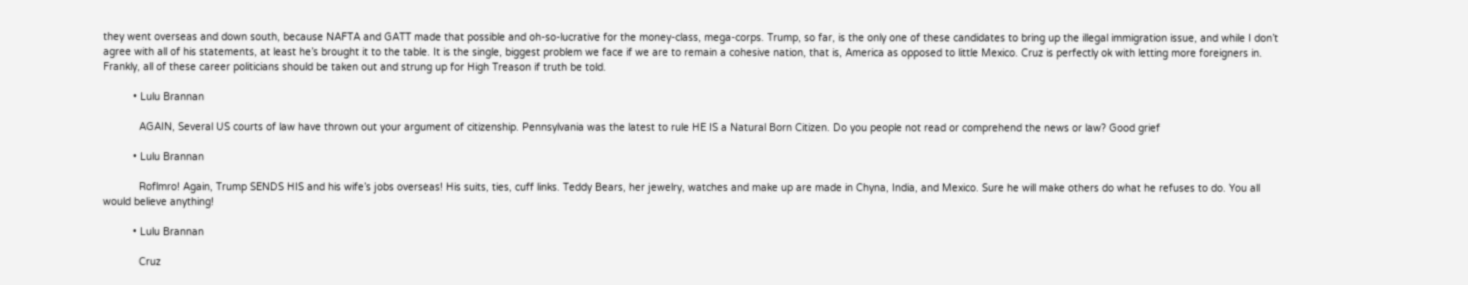they went overseas and down south, because NAFTA and GATT made that possible and oh-so-lucrative for the money-class, mega-corps. Trump, so far, is the only one of these candidates to bring up the illegal immigration issue, and while I don’t agree with all of his statements, at least he’s brought it to the table. It is the single, biggest problem we face if we are to remain a cohesive nation, that is, America as opposed to little Mexico. Cruz is perfectly ok with letting more foreigners in. Frankly, all of these career politicians should be taken out and strung up for High Treason if truth be told.

          • Lulu Brannan

            AGAIN, Several US courts of law have thrown out your argument of citizenship. Pennsylvania was the latest to rule HE IS a Natural Born Citizen. Do you people not read or comprehend the news or law? Good grief

          • Lulu Brannan

            Roflmro! Again, Trump SENDS HIS and his wife’s jobs overseas! His suits, ties, cuff links. Teddy Bears, her jewelry, watches and make up are made in Chyna, India, and Mexico. Sure he will make others do what he refuses to do. You all would believe anything!

          • Lulu Brannan

            Cruz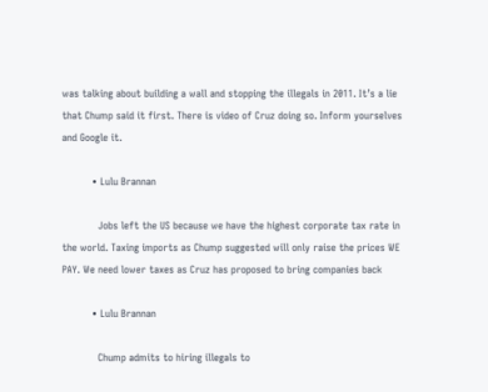was talking about building a wall and stopping the illegals in 2011. It’s a lie that Chump said it first. There is video of Cruz doing so. Inform yourselves and Google it.

          • Lulu Brannan

            Jobs left the US because we have the highest corporate tax rate in the world. Taxing imports as Chump suggested will only raise the prices WE PAY. We need lower taxes as Cruz has proposed to bring companies back

          • Lulu Brannan

            Chump admits to hiring illegals to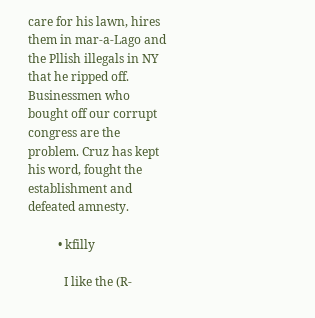care for his lawn, hires them in mar-a-Lago and the Pllish illegals in NY that he ripped off. Businessmen who bought off our corrupt congress are the problem. Cruz has kept his word, fought the establishment and defeated amnesty.

          • kfilly

            I like the (R-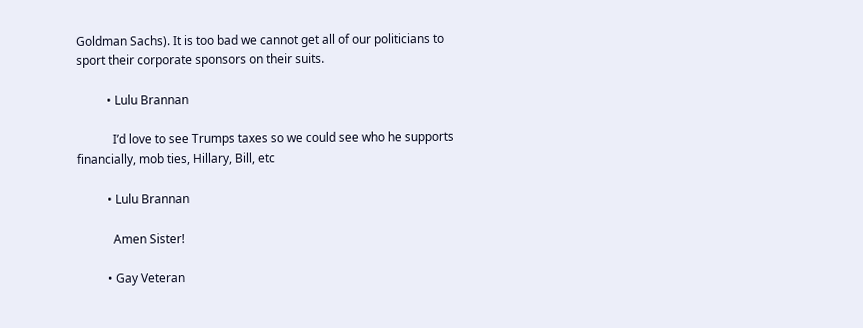Goldman Sachs). It is too bad we cannot get all of our politicians to sport their corporate sponsors on their suits.

          • Lulu Brannan

            I’d love to see Trumps taxes so we could see who he supports financially, mob ties, Hillary, Bill, etc

          • Lulu Brannan

            Amen Sister!

          • Gay Veteran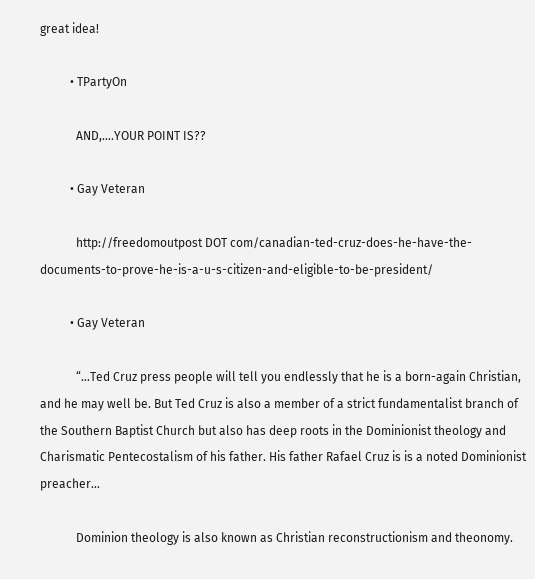great idea!

          • TPartyOn

            AND,….YOUR POINT IS??

          • Gay Veteran

            http://freedomoutpost DOT com/canadian-ted-cruz-does-he-have-the-documents-to-prove-he-is-a-u-s-citizen-and-eligible-to-be-president/

          • Gay Veteran

            “…Ted Cruz press people will tell you endlessly that he is a born-again Christian, and he may well be. But Ted Cruz is also a member of a strict fundamentalist branch of the Southern Baptist Church but also has deep roots in the Dominionist theology and Charismatic Pentecostalism of his father. His father Rafael Cruz is is a noted Dominionist preacher…

            Dominion theology is also known as Christian reconstructionism and theonomy.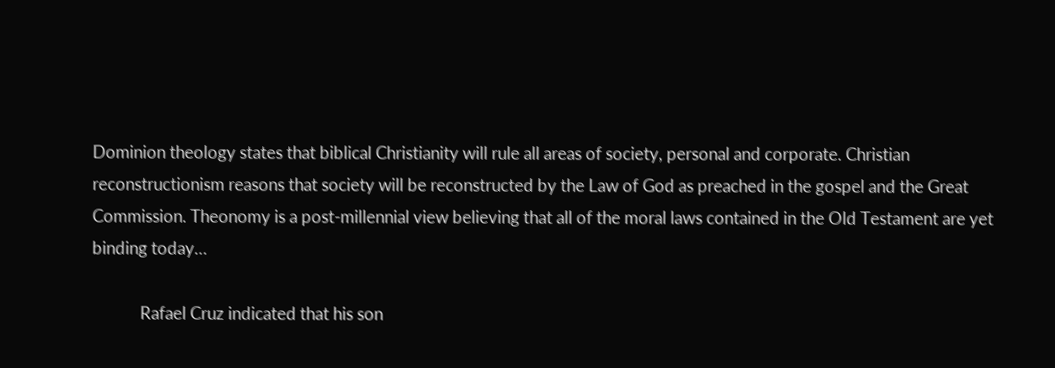Dominion theology states that biblical Christianity will rule all areas of society, personal and corporate. Christian reconstructionism reasons that society will be reconstructed by the Law of God as preached in the gospel and the Great Commission. Theonomy is a post-millennial view believing that all of the moral laws contained in the Old Testament are yet binding today…

            Rafael Cruz indicated that his son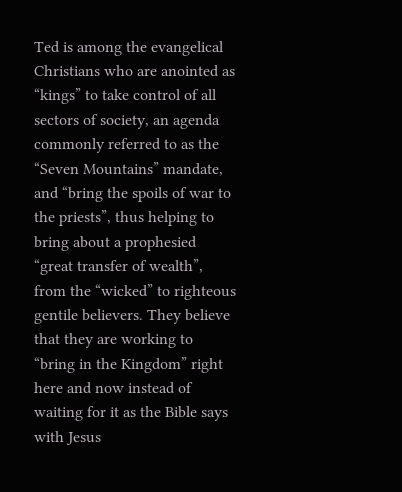Ted is among the evangelical Christians who are anointed as “kings” to take control of all sectors of society, an agenda commonly referred to as the “Seven Mountains” mandate, and “bring the spoils of war to the priests”, thus helping to bring about a prophesied “great transfer of wealth”, from the “wicked” to righteous gentile believers. They believe that they are working to “bring in the Kingdom” right here and now instead of waiting for it as the Bible says with Jesus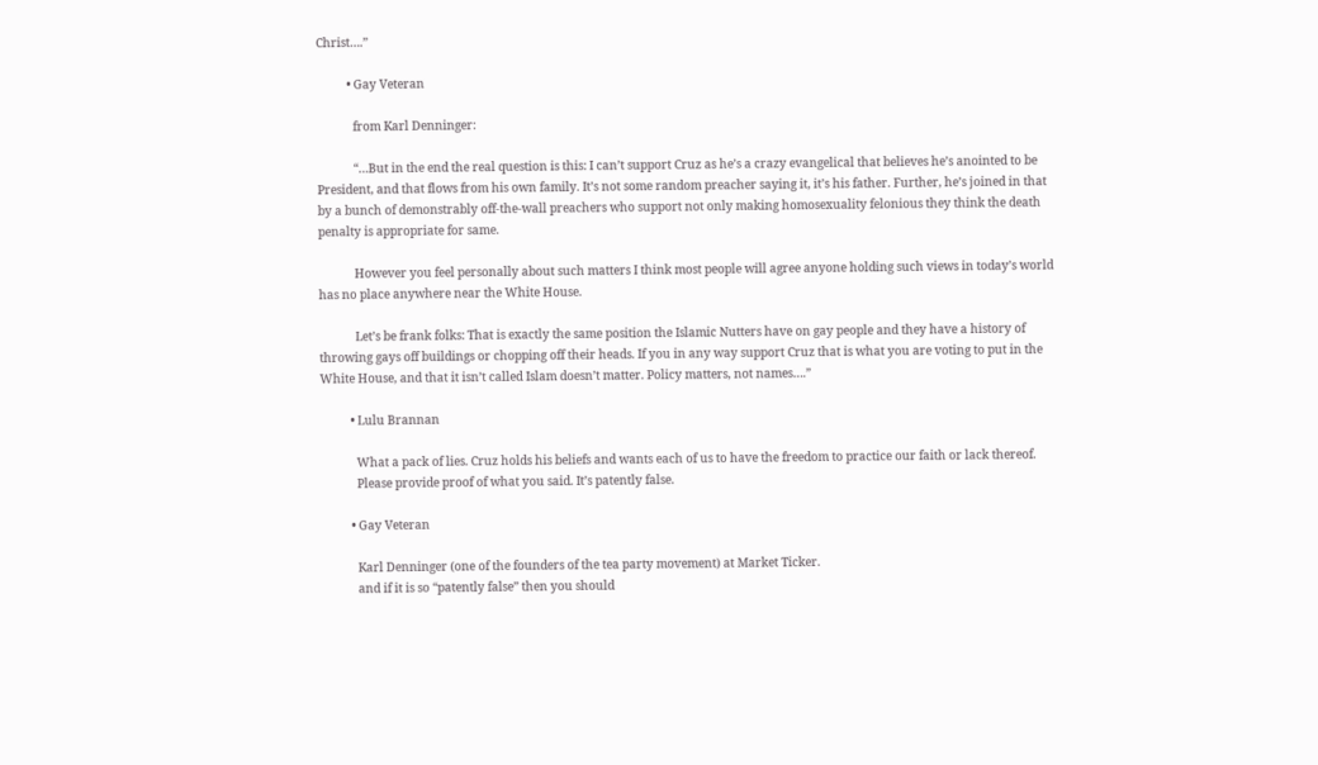Christ….”

          • Gay Veteran

            from Karl Denninger:

            “…But in the end the real question is this: I can’t support Cruz as he’s a crazy evangelical that believes he’s anointed to be President, and that flows from his own family. It’s not some random preacher saying it, it’s his father. Further, he’s joined in that by a bunch of demonstrably off-the-wall preachers who support not only making homosexuality felonious they think the death penalty is appropriate for same.

            However you feel personally about such matters I think most people will agree anyone holding such views in today’s world has no place anywhere near the White House.

            Let’s be frank folks: That is exactly the same position the Islamic Nutters have on gay people and they have a history of throwing gays off buildings or chopping off their heads. If you in any way support Cruz that is what you are voting to put in the White House, and that it isn’t called Islam doesn’t matter. Policy matters, not names….”

          • Lulu Brannan

            What a pack of lies. Cruz holds his beliefs and wants each of us to have the freedom to practice our faith or lack thereof.
            Please provide proof of what you said. It’s patently false.

          • Gay Veteran

            Karl Denninger (one of the founders of the tea party movement) at Market Ticker.
            and if it is so “patently false” then you should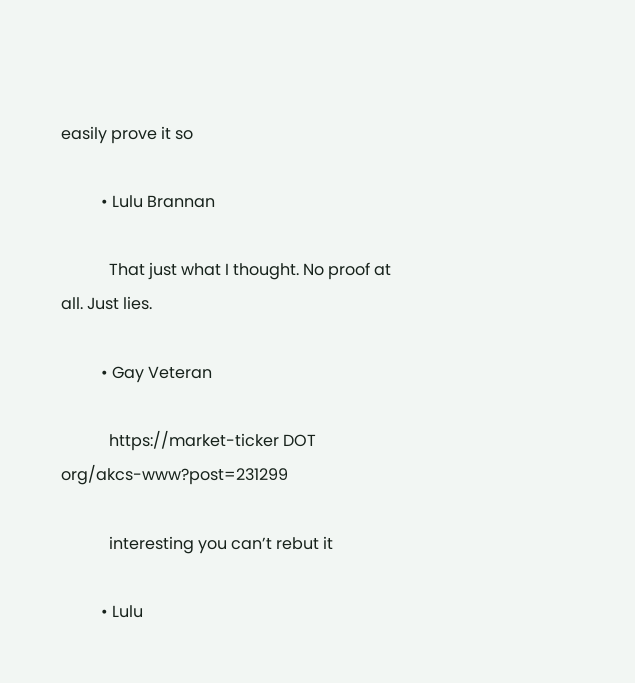easily prove it so

          • Lulu Brannan

            That just what I thought. No proof at all. Just lies.

          • Gay Veteran

            https://market-ticker DOT org/akcs-www?post=231299

            interesting you can’t rebut it

          • Lulu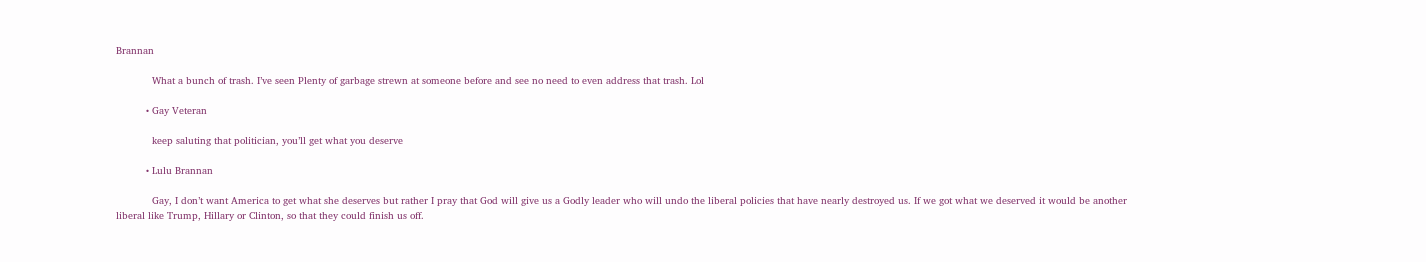Brannan

            What a bunch of trash. I’ve seen Plenty of garbage strewn at someone before and see no need to even address that trash. Lol

          • Gay Veteran

            keep saluting that politician, you’ll get what you deserve

          • Lulu Brannan

            Gay, I don’t want America to get what she deserves but rather I pray that God will give us a Godly leader who will undo the liberal policies that have nearly destroyed us. If we got what we deserved it would be another liberal like Trump, Hillary or Clinton, so that they could finish us off.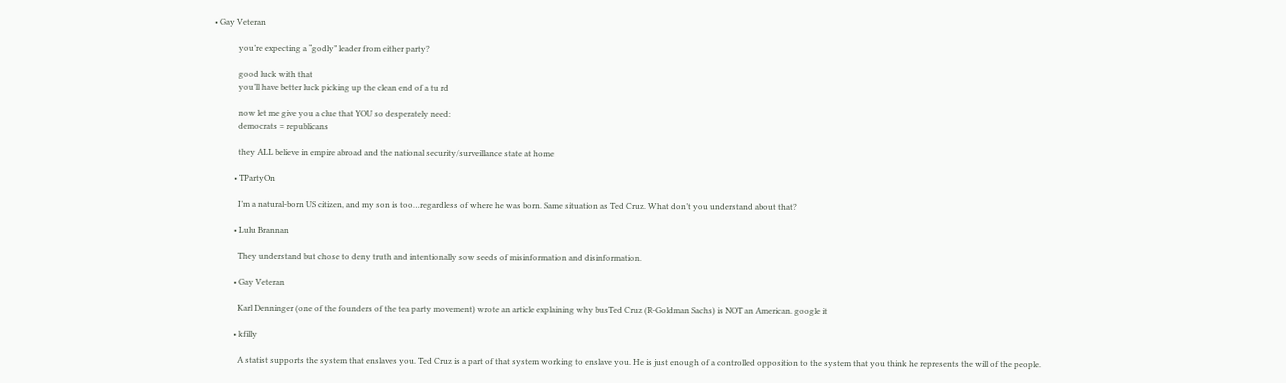• Gay Veteran

            you’re expecting a “godly” leader from either party?

            good luck with that
            you’ll have better luck picking up the clean end of a tu rd

            now let me give you a clue that YOU so desperately need:
            democrats = republicans

            they ALL believe in empire abroad and the national security/surveillance state at home

          • TPartyOn

            I’m a natural-born US citizen, and my son is too…regardless of where he was born. Same situation as Ted Cruz. What don’t you understand about that?

          • Lulu Brannan

            They understand but chose to deny truth and intentionally sow seeds of misinformation and disinformation.

          • Gay Veteran

            Karl Denninger (one of the founders of the tea party movement) wrote an article explaining why busTed Cruz (R-Goldman Sachs) is NOT an American. google it

          • kfilly

            A statist supports the system that enslaves you. Ted Cruz is a part of that system working to enslave you. He is just enough of a controlled opposition to the system that you think he represents the will of the people.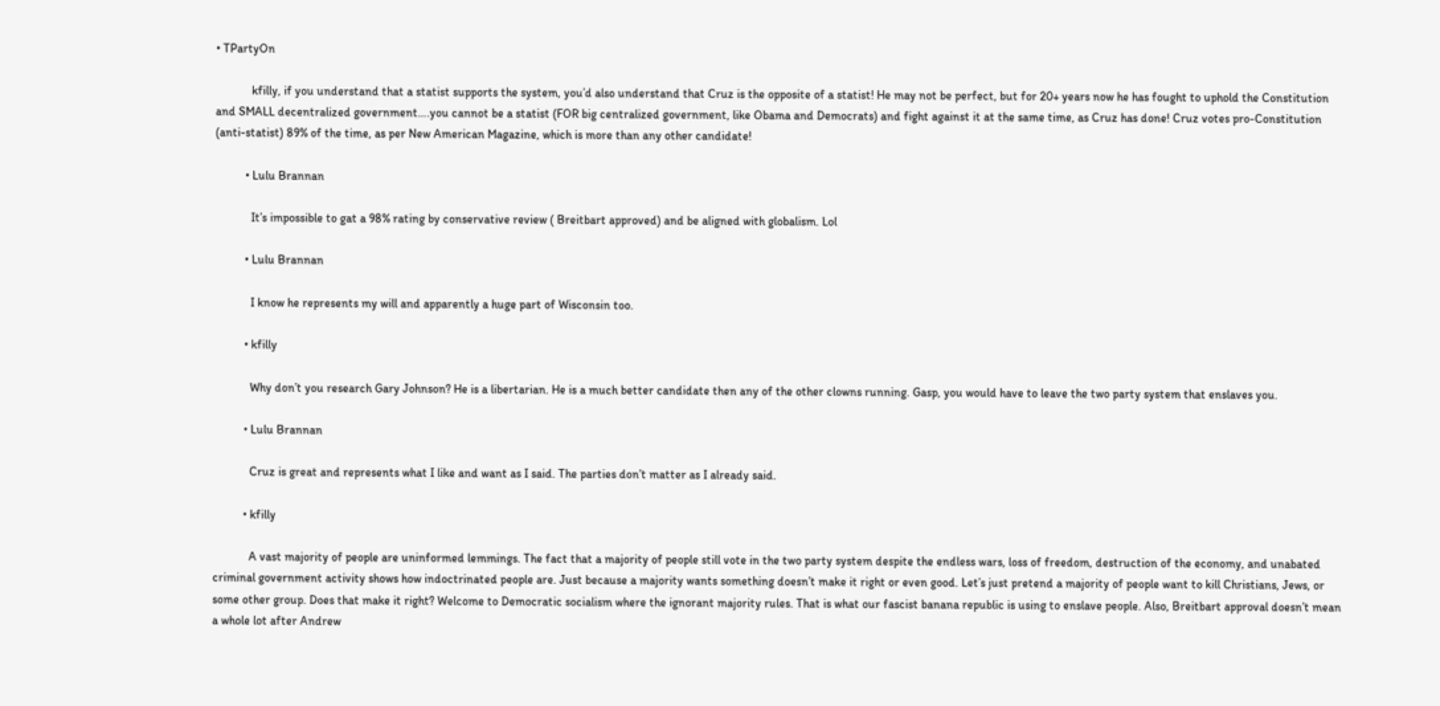• TPartyOn

            kfilly, if you understand that a statist supports the system, you’d also understand that Cruz is the opposite of a statist! He may not be perfect, but for 20+ years now he has fought to uphold the Constitution and SMALL decentralized government….you cannot be a statist (FOR big centralized government, like Obama and Democrats) and fight against it at the same time, as Cruz has done! Cruz votes pro-Constitution (anti-statist) 89% of the time, as per New American Magazine, which is more than any other candidate!

          • Lulu Brannan

            It’s impossible to gat a 98% rating by conservative review ( Breitbart approved) and be aligned with globalism. Lol

          • Lulu Brannan

            I know he represents my will and apparently a huge part of Wisconsin too.

          • kfilly

            Why don’t you research Gary Johnson? He is a libertarian. He is a much better candidate then any of the other clowns running. Gasp, you would have to leave the two party system that enslaves you.

          • Lulu Brannan

            Cruz is great and represents what I like and want as I said. The parties don’t matter as I already said.

          • kfilly

            A vast majority of people are uninformed lemmings. The fact that a majority of people still vote in the two party system despite the endless wars, loss of freedom, destruction of the economy, and unabated criminal government activity shows how indoctrinated people are. Just because a majority wants something doesn’t make it right or even good. Let’s just pretend a majority of people want to kill Christians, Jews, or some other group. Does that make it right? Welcome to Democratic socialism where the ignorant majority rules. That is what our fascist banana republic is using to enslave people. Also, Breitbart approval doesn’t mean a whole lot after Andrew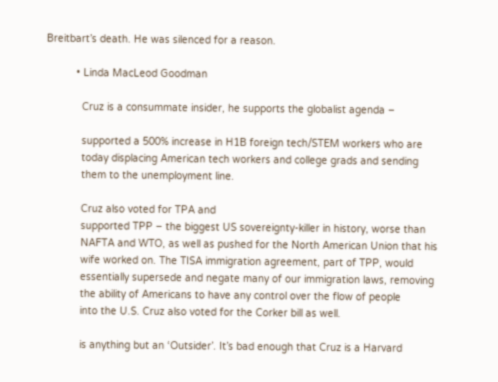Breitbart’s death. He was silenced for a reason.

          • Linda MacLeod Goodman

            Cruz is a consummate insider, he supports the globalist agenda –

            supported a 500% increase in H1B foreign tech/STEM workers who are
            today displacing American tech workers and college grads and sending
            them to the unemployment line.

            Cruz also voted for TPA and
            supported TPP – the biggest US sovereignty-killer in history, worse than
            NAFTA and WTO, as well as pushed for the North American Union that his
            wife worked on. The TISA immigration agreement, part of TPP, would
            essentially supersede and negate many of our immigration laws, removing
            the ability of Americans to have any control over the flow of people
            into the U.S. Cruz also voted for the Corker bill as well.

            is anything but an ‘Outsider’. It’s bad enough that Cruz is a Harvard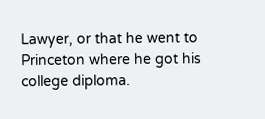Lawyer, or that he went to Princeton where he got his college diploma.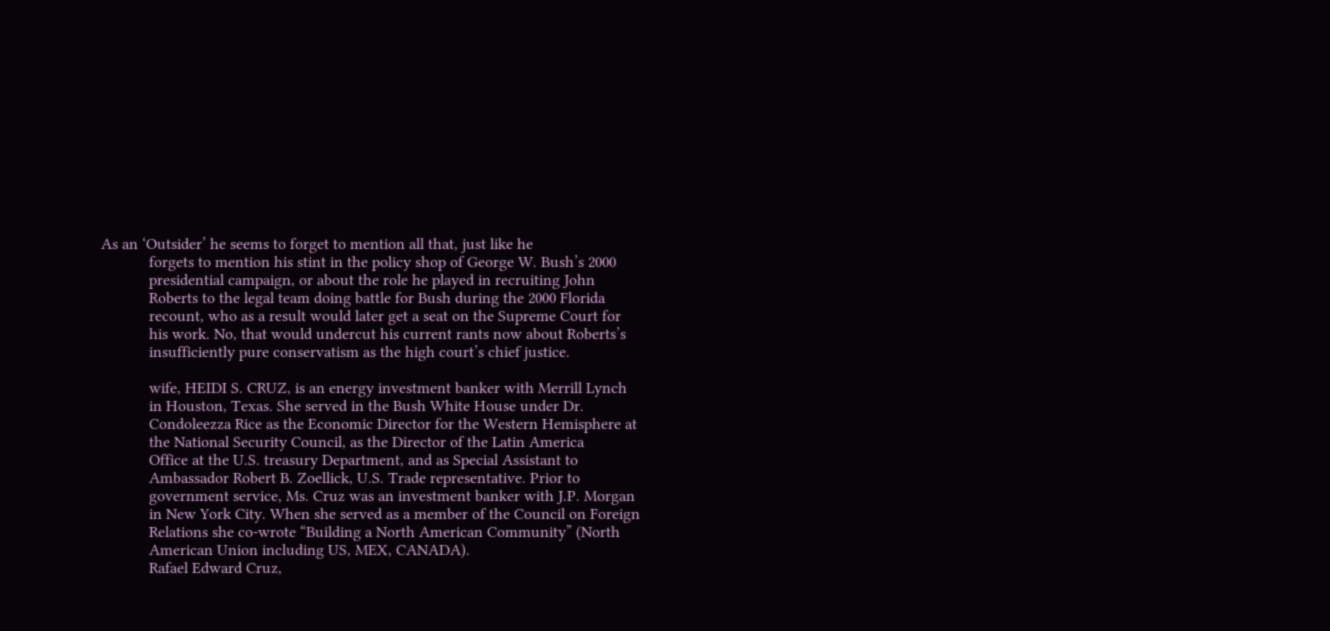As an ‘Outsider’ he seems to forget to mention all that, just like he
            forgets to mention his stint in the policy shop of George W. Bush’s 2000
            presidential campaign, or about the role he played in recruiting John
            Roberts to the legal team doing battle for Bush during the 2000 Florida
            recount, who as a result would later get a seat on the Supreme Court for
            his work. No, that would undercut his current rants now about Roberts’s
            insufficiently pure conservatism as the high court’s chief justice.

            wife, HEIDI S. CRUZ, is an energy investment banker with Merrill Lynch
            in Houston, Texas. She served in the Bush White House under Dr.
            Condoleezza Rice as the Economic Director for the Western Hemisphere at
            the National Security Council, as the Director of the Latin America
            Office at the U.S. treasury Department, and as Special Assistant to
            Ambassador Robert B. Zoellick, U.S. Trade representative. Prior to
            government service, Ms. Cruz was an investment banker with J.P. Morgan
            in New York City. When she served as a member of the Council on Foreign
            Relations she co-wrote “Building a North American Community” (North
            American Union including US, MEX, CANADA).
            Rafael Edward Cruz,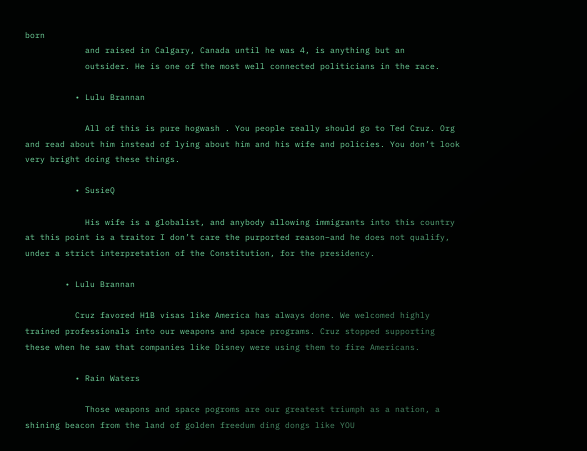born
            and raised in Calgary, Canada until he was 4, is anything but an
            outsider. He is one of the most well connected politicians in the race.

          • Lulu Brannan

            All of this is pure hogwash . You people really should go to Ted Cruz. Org and read about him instead of lying about him and his wife and policies. You don’t look very bright doing these things.

          • SusieQ

            His wife is a globalist, and anybody allowing immigrants into this country at this point is a traitor I don’t care the purported reason–and he does not qualify, under a strict interpretation of the Constitution, for the presidency.

        • Lulu Brannan

          Cruz favored H1B visas like America has always done. We welcomed highly trained professionals into our weapons and space programs. Cruz stopped supporting these when he saw that companies like Disney were using them to fire Americans.

          • Rain Waters

            Those weapons and space pogroms are our greatest triumph as a nation, a shining beacon from the land of golden freedum ding dongs like YOU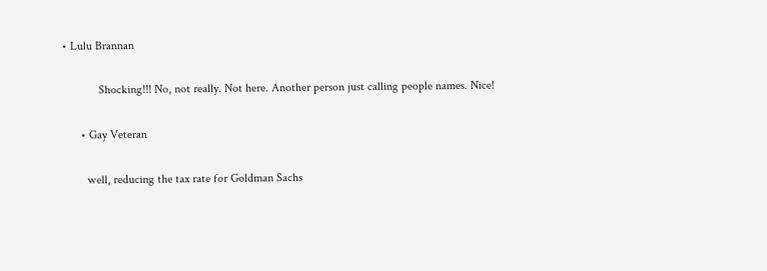• Lulu Brannan

            Shocking!!! No, not really. Not here. Another person just calling people names. Nice!

      • Gay Veteran

        well, reducing the tax rate for Goldman Sachs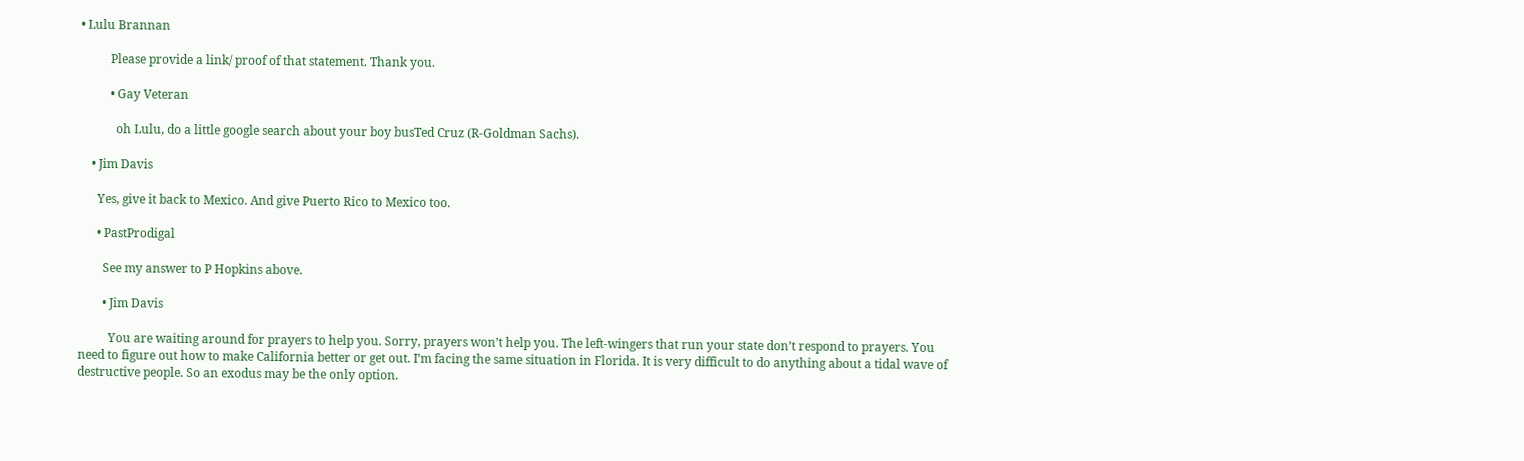• Lulu Brannan

          Please provide a link/ proof of that statement. Thank you.

          • Gay Veteran

            oh Lulu, do a little google search about your boy busTed Cruz (R-Goldman Sachs).

    • Jim Davis

      Yes, give it back to Mexico. And give Puerto Rico to Mexico too.

      • PastProdigal

        See my answer to P Hopkins above.

        • Jim Davis

          You are waiting around for prayers to help you. Sorry, prayers won’t help you. The left-wingers that run your state don’t respond to prayers. You need to figure out how to make California better or get out. I’m facing the same situation in Florida. It is very difficult to do anything about a tidal wave of destructive people. So an exodus may be the only option.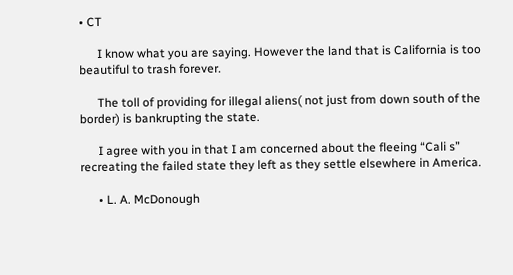• CT

      I know what you are saying. However the land that is California is too beautiful to trash forever.

      The toll of providing for illegal aliens( not just from down south of the border) is bankrupting the state.

      I agree with you in that I am concerned about the fleeing “Cali s” recreating the failed state they left as they settle elsewhere in America.

      • L. A. McDonough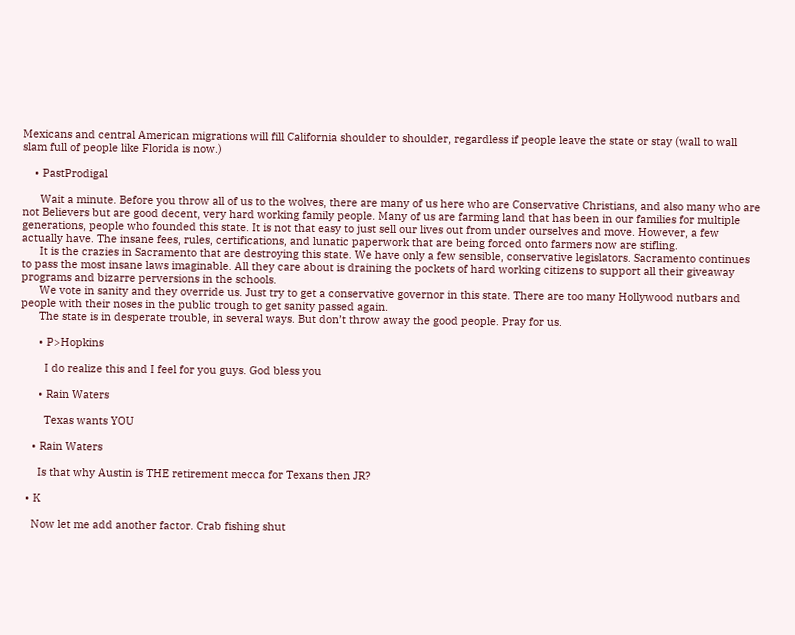Mexicans and central American migrations will fill California shoulder to shoulder, regardless if people leave the state or stay (wall to wall slam full of people like Florida is now.)

    • PastProdigal

      Wait a minute. Before you throw all of us to the wolves, there are many of us here who are Conservative Christians, and also many who are not Believers but are good decent, very hard working family people. Many of us are farming land that has been in our families for multiple generations, people who founded this state. It is not that easy to just sell our lives out from under ourselves and move. However, a few actually have. The insane fees, rules, certifications, and lunatic paperwork that are being forced onto farmers now are stifling.
      It is the crazies in Sacramento that are destroying this state. We have only a few sensible, conservative legislators. Sacramento continues to pass the most insane laws imaginable. All they care about is draining the pockets of hard working citizens to support all their giveaway programs and bizarre perversions in the schools.
      We vote in sanity and they override us. Just try to get a conservative governor in this state. There are too many Hollywood nutbars and people with their noses in the public trough to get sanity passed again.
      The state is in desperate trouble, in several ways. But don’t throw away the good people. Pray for us.

      • P>Hopkins

        I do realize this and I feel for you guys. God bless you

      • Rain Waters

        Texas wants YOU

    • Rain Waters

      Is that why Austin is THE retirement mecca for Texans then JR?

  • K

    Now let me add another factor. Crab fishing shut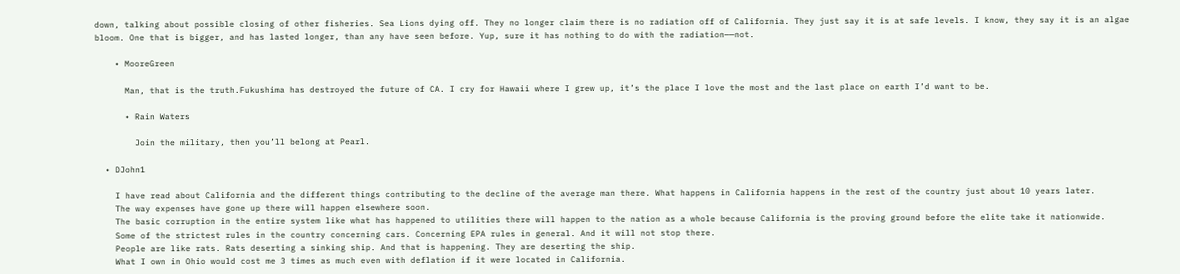down, talking about possible closing of other fisheries. Sea Lions dying off. They no longer claim there is no radiation off of California. They just say it is at safe levels. I know, they say it is an algae bloom. One that is bigger, and has lasted longer, than any have seen before. Yup, sure it has nothing to do with the radiation——not.

    • MooreGreen

      Man, that is the truth.Fukushima has destroyed the future of CA. I cry for Hawaii where I grew up, it’s the place I love the most and the last place on earth I’d want to be.

      • Rain Waters

        Join the military, then you’ll belong at Pearl.

  • DJohn1

    I have read about California and the different things contributing to the decline of the average man there. What happens in California happens in the rest of the country just about 10 years later.
    The way expenses have gone up there will happen elsewhere soon.
    The basic corruption in the entire system like what has happened to utilities there will happen to the nation as a whole because California is the proving ground before the elite take it nationwide.
    Some of the strictest rules in the country concerning cars. Concerning EPA rules in general. And it will not stop there.
    People are like rats. Rats deserting a sinking ship. And that is happening. They are deserting the ship.
    What I own in Ohio would cost me 3 times as much even with deflation if it were located in California.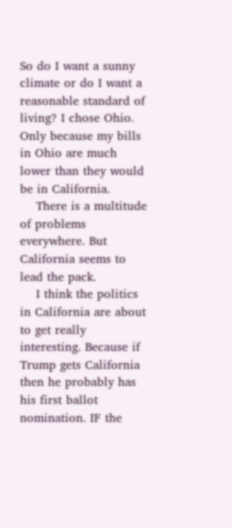So do I want a sunny climate or do I want a reasonable standard of living? I chose Ohio. Only because my bills in Ohio are much lower than they would be in California.
    There is a multitude of problems everywhere. But California seems to lead the pack.
    I think the politics in California are about to get really interesting. Because if Trump gets California then he probably has his first ballot nomination. IF the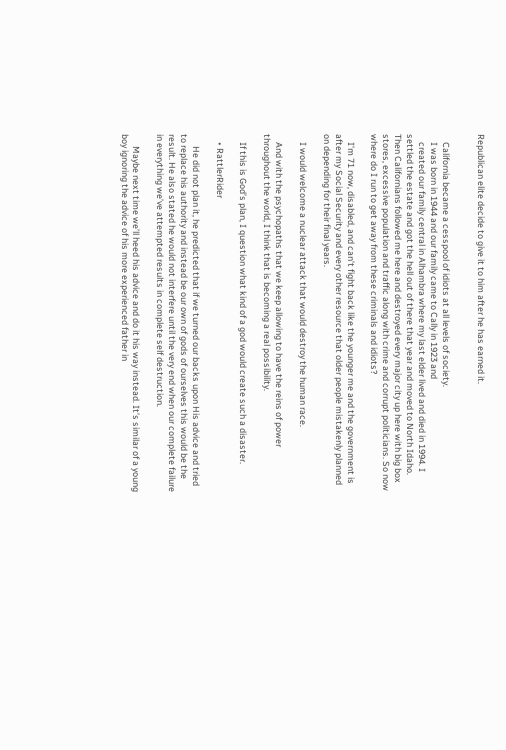Republican elite decide to give it to him after he has earned it.


    California became a cesspool of idiots at all levels of society.
    I was born in 1944 and our family came to Cally in 1923 and
    created our family central in Alhambra where my last elder lived and died in 1994. I settled the estate and got the hell out of there that year and moved to North Idaho. Then Californians followed me here and destroyed every major city up here with big box stores, excessive population and traffic along with crime and corrupt politicians. So now where do I run to get away from these criminals and idiots?

    I’m 71 now, disabled, and can’t fight back like the younger me and the government is after my Social Security and every other resource that older people mistakenly planned on depending for their final years.

    I would welcome a nuclear attack that would destroy the human race.

    And with the psychopaths that we keep allowing to have the reins of power throughout the world, I think that is becoming a real possibility.

    If this is God’s plan, I question what kind of a god would create such a disaster.

    • RattlerRider

      He did not plan it, he predicted that if we turned our backs upon His advice and tried to replace his authority and instead be our own of gods of ourselves this would be the result. He also stated he would not interfere until the very end when our complete failure in everything we’ve attempted results in complete self destruction.

      Maybe next time we’ll heed his advice and do it his way instead. It’s similar of a young boy ignoring the advice of his more experienced father in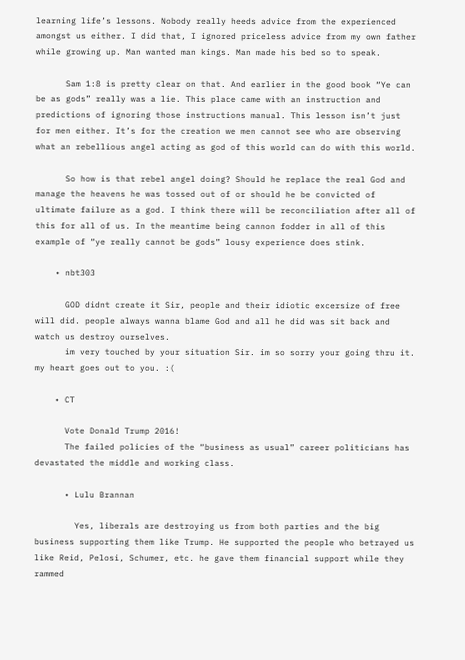learning life’s lessons. Nobody really heeds advice from the experienced amongst us either. I did that, I ignored priceless advice from my own father while growing up. Man wanted man kings. Man made his bed so to speak.

      Sam 1:8 is pretty clear on that. And earlier in the good book “Ye can be as gods” really was a lie. This place came with an instruction and predictions of ignoring those instructions manual. This lesson isn’t just for men either. It’s for the creation we men cannot see who are observing what an rebellious angel acting as god of this world can do with this world.

      So how is that rebel angel doing? Should he replace the real God and manage the heavens he was tossed out of or should he be convicted of ultimate failure as a god. I think there will be reconciliation after all of this for all of us. In the meantime being cannon fodder in all of this example of “ye really cannot be gods” lousy experience does stink.

    • nbt303

      GOD didnt create it Sir, people and their idiotic excersize of free will did. people always wanna blame God and all he did was sit back and watch us destroy ourselves.
      im very touched by your situation Sir. im so sorry your going thru it. my heart goes out to you. :(

    • CT

      Vote Donald Trump 2016!
      The failed policies of the “business as usual” career politicians has devastated the middle and working class.

      • Lulu Brannan

        Yes, liberals are destroying us from both parties and the big business supporting them like Trump. He supported the people who betrayed us like Reid, Pelosi, Schumer, etc. he gave them financial support while they rammed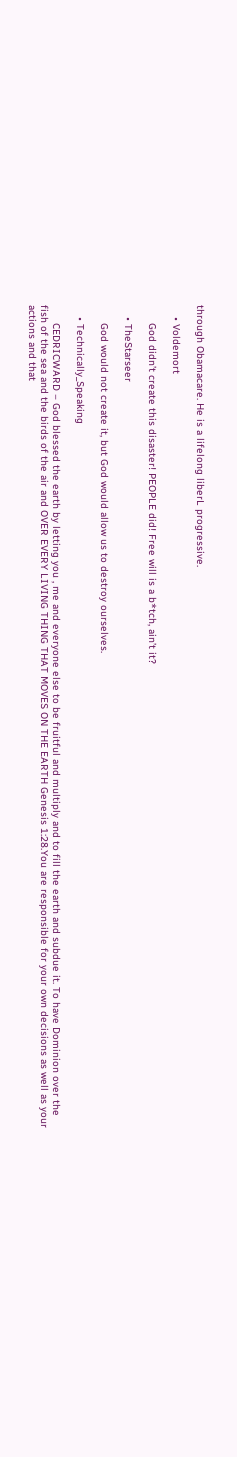through Obamacare. He is a lifelong liberL progressive.

    • Voldemort

      God didn’t create this disaster! PEOPLE did! Free will is a b*tch, ain’t it?

    • TheStarseer

      God would not create it, but God would allow us to destroy ourselves.

    • Technically_Speaking

      CEDRICWARD – God blessed the earth by letting you , me and everyone else to be fruitful and multiply and to fill the earth and subdue it. To have Dominion over the fish of the sea and the birds of the air and OVER EVERY LIVING THING THAT MOVES ON THE EARTH Genesis 1:28.You are responsible for your own decisions as well as your actions and that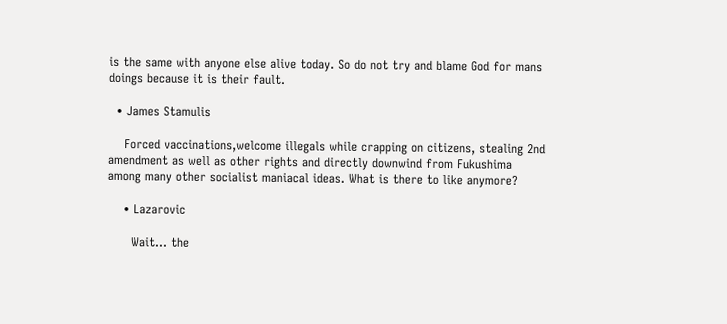is the same with anyone else alive today. So do not try and blame God for mans doings because it is their fault.

  • James Stamulis

    Forced vaccinations,welcome illegals while crapping on citizens, stealing 2nd amendment as well as other rights and directly downwind from Fukushima among many other socialist maniacal ideas. What is there to like anymore?

    • Lazarovic

      Wait… the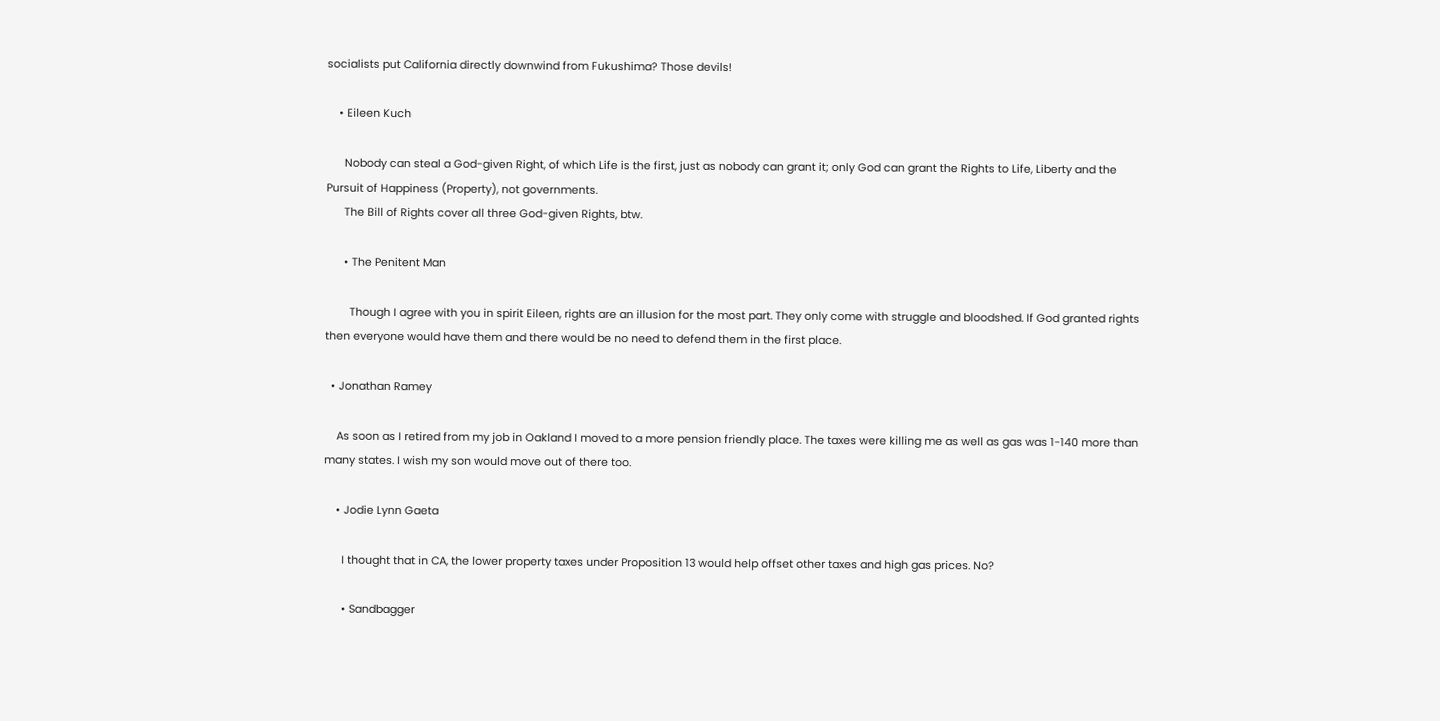socialists put California directly downwind from Fukushima? Those devils!

    • Eileen Kuch

      Nobody can steal a God-given Right, of which Life is the first, just as nobody can grant it; only God can grant the Rights to Life, Liberty and the Pursuit of Happiness (Property), not governments.
      The Bill of Rights cover all three God-given Rights, btw.

      • The Penitent Man

        Though I agree with you in spirit Eileen, rights are an illusion for the most part. They only come with struggle and bloodshed. If God granted rights then everyone would have them and there would be no need to defend them in the first place.

  • Jonathan Ramey

    As soon as I retired from my job in Oakland I moved to a more pension friendly place. The taxes were killing me as well as gas was 1-140 more than many states. I wish my son would move out of there too.

    • Jodie Lynn Gaeta

      I thought that in CA, the lower property taxes under Proposition 13 would help offset other taxes and high gas prices. No?

      • Sandbagger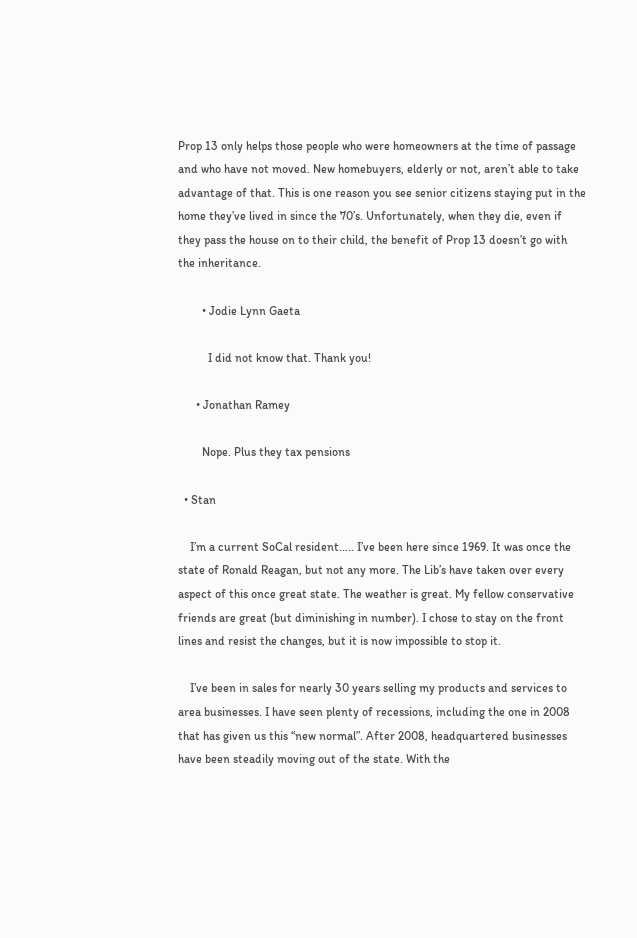Prop 13 only helps those people who were homeowners at the time of passage and who have not moved. New homebuyers, elderly or not, aren’t able to take advantage of that. This is one reason you see senior citizens staying put in the home they’ve lived in since the 70’s. Unfortunately, when they die, even if they pass the house on to their child, the benefit of Prop 13 doesn’t go with the inheritance.

        • Jodie Lynn Gaeta

          I did not know that. Thank you!

      • Jonathan Ramey

        Nope. Plus they tax pensions

  • Stan

    I’m a current SoCal resident….. I’ve been here since 1969. It was once the state of Ronald Reagan, but not any more. The Lib’s have taken over every aspect of this once great state. The weather is great. My fellow conservative friends are great (but diminishing in number). I chose to stay on the front lines and resist the changes, but it is now impossible to stop it.

    I’ve been in sales for nearly 30 years selling my products and services to area businesses. I have seen plenty of recessions, including the one in 2008 that has given us this “new normal”. After 2008, headquartered businesses have been steadily moving out of the state. With the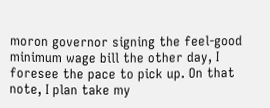moron governor signing the feel-good minimum wage bill the other day, I foresee the pace to pick up. On that note, I plan take my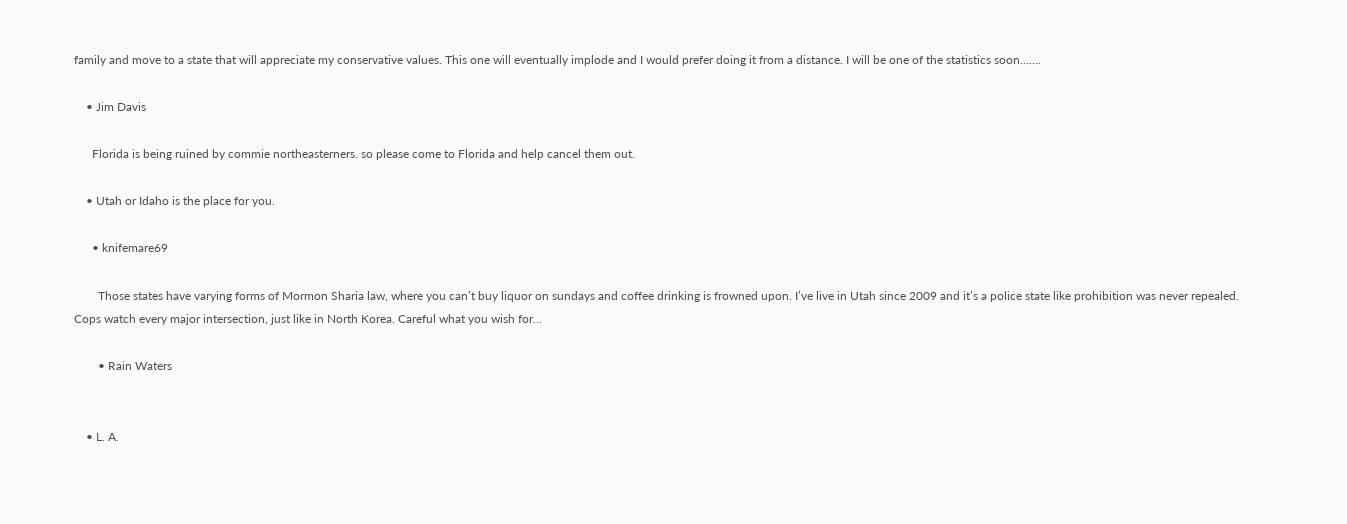family and move to a state that will appreciate my conservative values. This one will eventually implode and I would prefer doing it from a distance. I will be one of the statistics soon…….

    • Jim Davis

      Florida is being ruined by commie northeasterners. so please come to Florida and help cancel them out.

    • Utah or Idaho is the place for you.

      • knifemare69

        Those states have varying forms of Mormon Sharia law, where you can’t buy liquor on sundays and coffee drinking is frowned upon. I’ve live in Utah since 2009 and it’s a police state like prohibition was never repealed. Cops watch every major intersection, just like in North Korea. Careful what you wish for…

        • Rain Waters


    • L. A.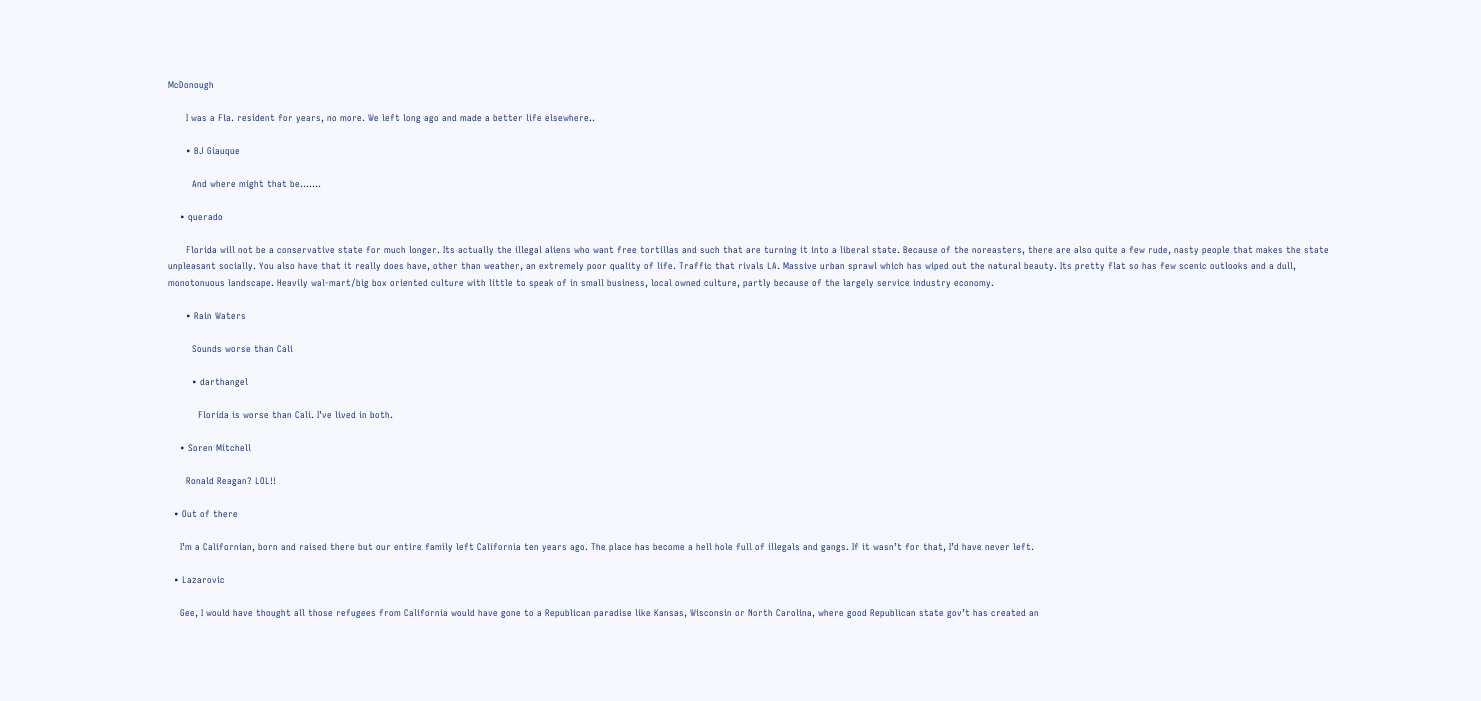McDonough

      I was a Fla. resident for years, no more. We left long ago and made a better life elsewhere..

      • BJ Giauque

        And where might that be…….

    • querado

      Florida will not be a conservative state for much longer. Its actually the illegal aliens who want free tortillas and such that are turning it into a liberal state. Because of the noreasters, there are also quite a few rude, nasty people that makes the state unpleasant socially. You also have that it really does have, other than weather, an extremely poor quality of life. Traffic that rivals LA. Massive urban sprawl which has wiped out the natural beauty. Its pretty flat so has few scenic outlooks and a dull, monotonuous landscape. Heavily wal-mart/big box oriented culture with little to speak of in small business, local owned culture, partly because of the largely service industry economy.

      • Rain Waters

        Sounds worse than Cali

        • darthangel

          Florida is worse than Cali. I’ve lived in both.

    • Soren Mitchell

      Ronald Reagan? LOL!!

  • Out of there

    I’m a Californian, born and raised there but our entire family left California ten years ago. The place has become a hell hole full of illegals and gangs. If it wasn’t for that, I’d have never left.

  • Lazarovic

    Gee, I would have thought all those refugees from California would have gone to a Republican paradise like Kansas, Wisconsin or North Carolina, where good Republican state gov’t has created an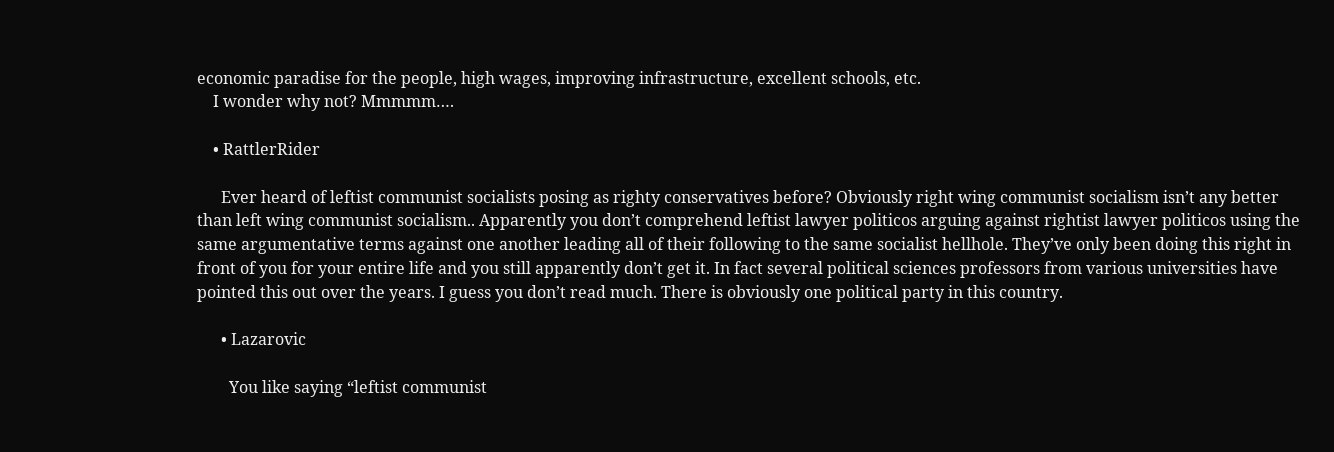economic paradise for the people, high wages, improving infrastructure, excellent schools, etc.
    I wonder why not? Mmmmm….

    • RattlerRider

      Ever heard of leftist communist socialists posing as righty conservatives before? Obviously right wing communist socialism isn’t any better than left wing communist socialism.. Apparently you don’t comprehend leftist lawyer politicos arguing against rightist lawyer politicos using the same argumentative terms against one another leading all of their following to the same socialist hellhole. They’ve only been doing this right in front of you for your entire life and you still apparently don’t get it. In fact several political sciences professors from various universities have pointed this out over the years. I guess you don’t read much. There is obviously one political party in this country.

      • Lazarovic

        You like saying “leftist communist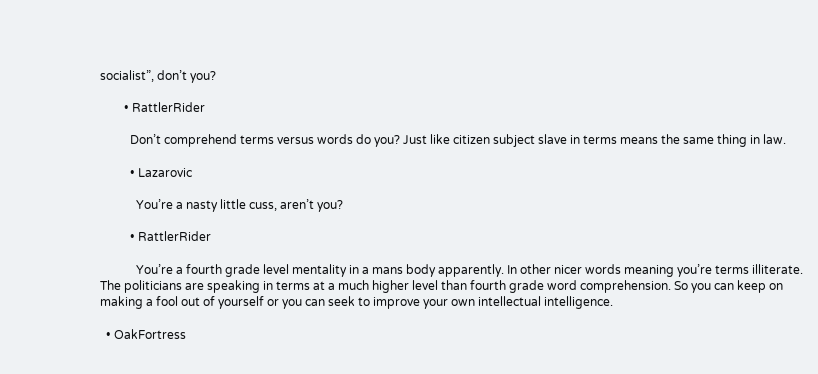socialist”, don’t you?

        • RattlerRider

          Don’t comprehend terms versus words do you? Just like citizen subject slave in terms means the same thing in law.

          • Lazarovic

            You’re a nasty little cuss, aren’t you?

          • RattlerRider

            You’re a fourth grade level mentality in a mans body apparently. In other nicer words meaning you’re terms illiterate. The politicians are speaking in terms at a much higher level than fourth grade word comprehension. So you can keep on making a fool out of yourself or you can seek to improve your own intellectual intelligence.

  • OakFortress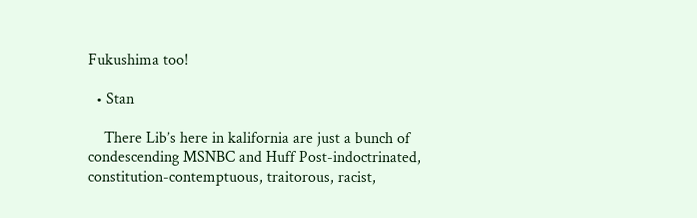Fukushima too!

  • Stan

    There Lib’s here in kalifornia are just a bunch of condescending MSNBC and Huff Post-indoctrinated, constitution-contemptuous, traitorous, racist,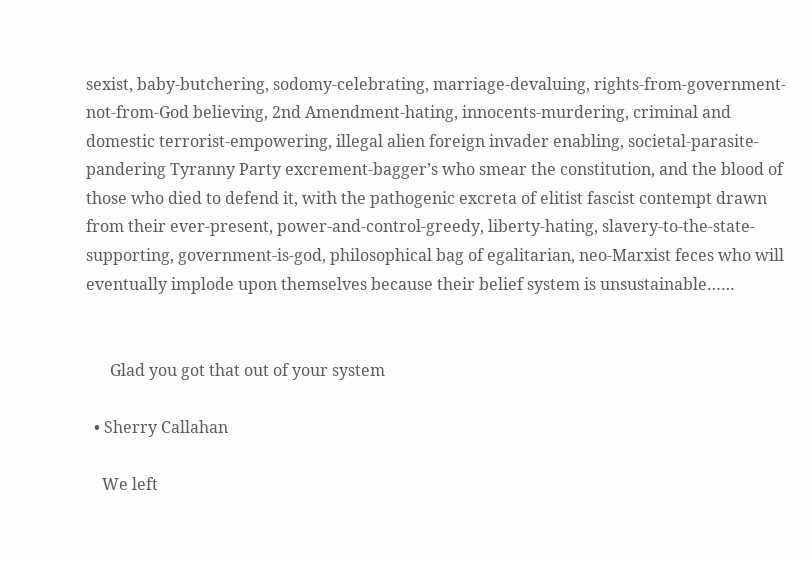sexist, baby-butchering, sodomy-celebrating, marriage-devaluing, rights-from-government-not-from-God believing, 2nd Amendment-hating, innocents-murdering, criminal and domestic terrorist-empowering, illegal alien foreign invader enabling, societal-parasite-pandering Tyranny Party excrement-bagger’s who smear the constitution, and the blood of those who died to defend it, with the pathogenic excreta of elitist fascist contempt drawn from their ever-present, power-and-control-greedy, liberty-hating, slavery-to-the-state-supporting, government-is-god, philosophical bag of egalitarian, neo-Marxist feces who will eventually implode upon themselves because their belief system is unsustainable……


      Glad you got that out of your system

  • Sherry Callahan

    We left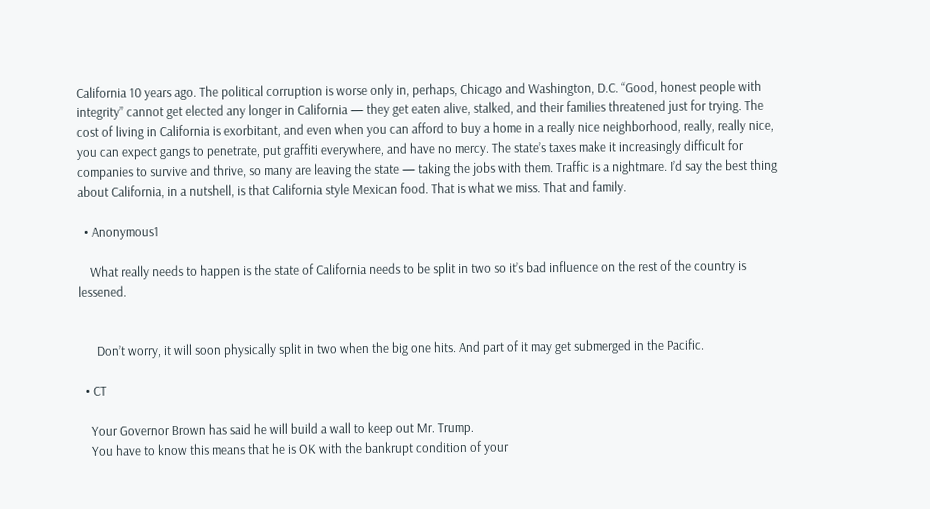California 10 years ago. The political corruption is worse only in, perhaps, Chicago and Washington, D.C. “Good, honest people with integrity” cannot get elected any longer in California — they get eaten alive, stalked, and their families threatened just for trying. The cost of living in California is exorbitant, and even when you can afford to buy a home in a really nice neighborhood, really, really nice, you can expect gangs to penetrate, put graffiti everywhere, and have no mercy. The state’s taxes make it increasingly difficult for companies to survive and thrive, so many are leaving the state — taking the jobs with them. Traffic is a nightmare. I’d say the best thing about California, in a nutshell, is that California style Mexican food. That is what we miss. That and family.

  • Anonymous1

    What really needs to happen is the state of California needs to be split in two so it’s bad influence on the rest of the country is lessened.


      Don’t worry, it will soon physically split in two when the big one hits. And part of it may get submerged in the Pacific.

  • CT

    Your Governor Brown has said he will build a wall to keep out Mr. Trump.
    You have to know this means that he is OK with the bankrupt condition of your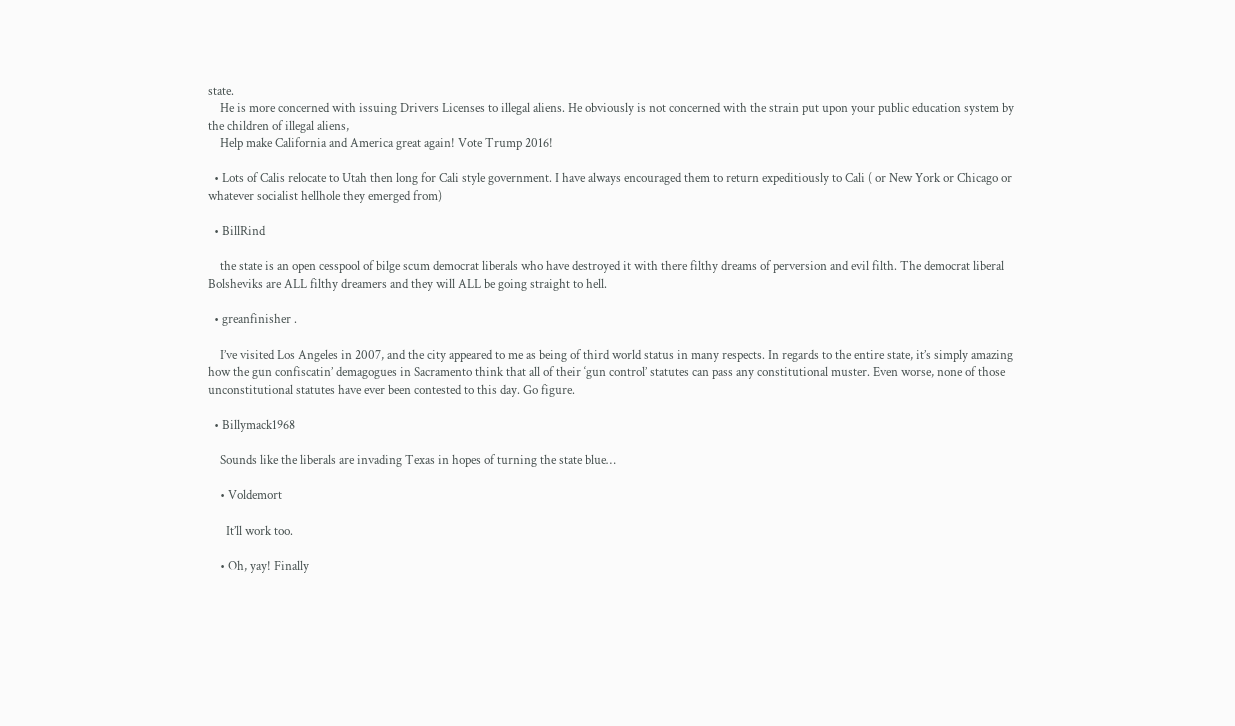state.
    He is more concerned with issuing Drivers Licenses to illegal aliens. He obviously is not concerned with the strain put upon your public education system by the children of illegal aliens,
    Help make California and America great again! Vote Trump 2016!

  • Lots of Calis relocate to Utah then long for Cali style government. I have always encouraged them to return expeditiously to Cali ( or New York or Chicago or whatever socialist hellhole they emerged from)

  • BillRind

    the state is an open cesspool of bilge scum democrat liberals who have destroyed it with there filthy dreams of perversion and evil filth. The democrat liberal Bolsheviks are ALL filthy dreamers and they will ALL be going straight to hell.

  • greanfinisher .

    I’ve visited Los Angeles in 2007, and the city appeared to me as being of third world status in many respects. In regards to the entire state, it’s simply amazing how the gun confiscatin’ demagogues in Sacramento think that all of their ‘gun control’ statutes can pass any constitutional muster. Even worse, none of those unconstitutional statutes have ever been contested to this day. Go figure.

  • Billymack1968

    Sounds like the liberals are invading Texas in hopes of turning the state blue…

    • Voldemort

      It’ll work too.

    • Oh, yay! Finally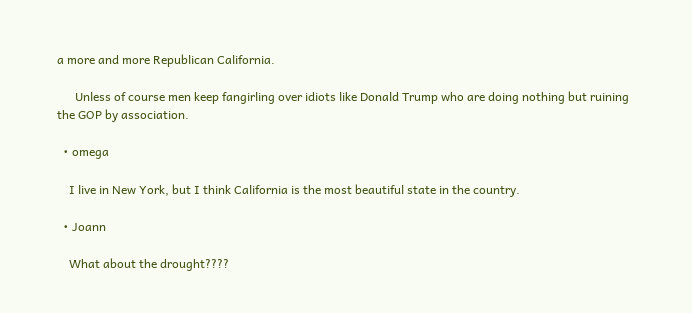a more and more Republican California.

      Unless of course men keep fangirling over idiots like Donald Trump who are doing nothing but ruining the GOP by association.

  • omega

    I live in New York, but I think California is the most beautiful state in the country.

  • Joann

    What about the drought????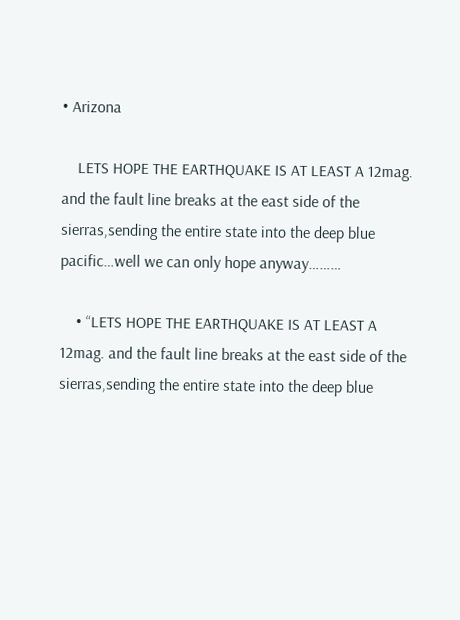• Arizona

    LETS HOPE THE EARTHQUAKE IS AT LEAST A 12mag. and the fault line breaks at the east side of the sierras,sending the entire state into the deep blue pacific…well we can only hope anyway………

    • “LETS HOPE THE EARTHQUAKE IS AT LEAST A 12mag. and the fault line breaks at the east side of the sierras,sending the entire state into the deep blue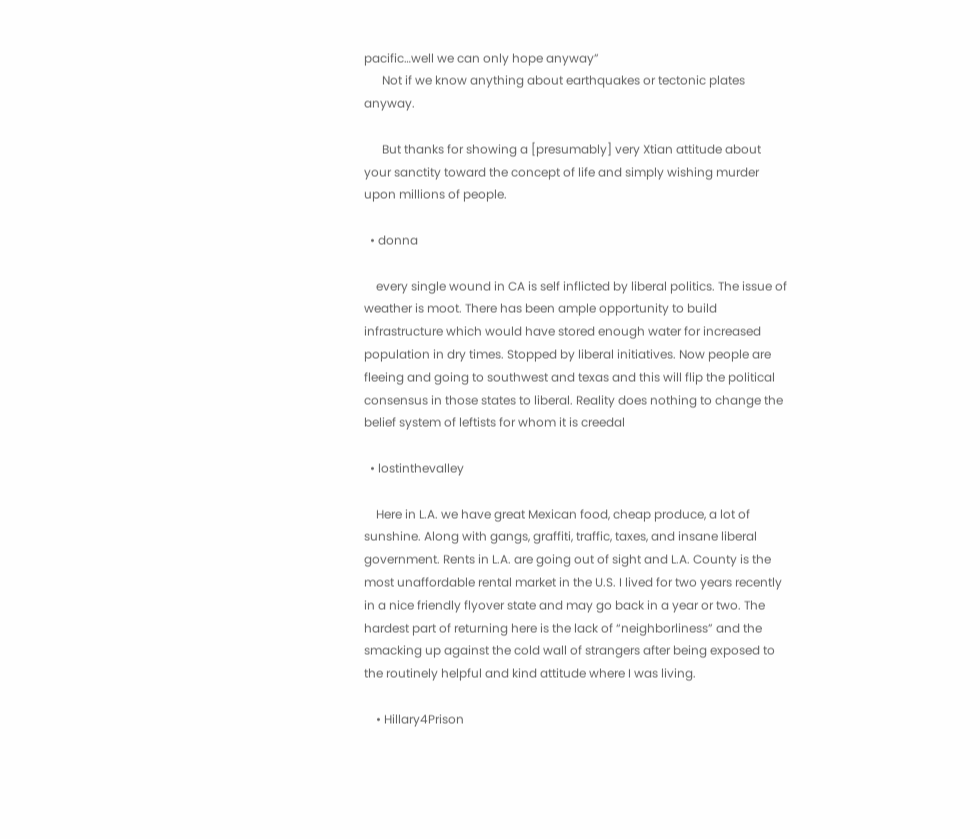pacific…well we can only hope anyway”
      Not if we know anything about earthquakes or tectonic plates anyway.

      But thanks for showing a [presumably] very Xtian attitude about your sanctity toward the concept of life and simply wishing murder upon millions of people.

  • donna

    every single wound in CA is self inflicted by liberal politics. The issue of weather is moot. There has been ample opportunity to build infrastructure which would have stored enough water for increased population in dry times. Stopped by liberal initiatives. Now people are fleeing and going to southwest and texas and this will flip the political consensus in those states to liberal. Reality does nothing to change the belief system of leftists for whom it is creedal

  • lostinthevalley

    Here in L.A. we have great Mexican food, cheap produce, a lot of sunshine. Along with gangs, graffiti, traffic, taxes, and insane liberal government. Rents in L.A. are going out of sight and L.A. County is the most unaffordable rental market in the U.S. I lived for two years recently in a nice friendly flyover state and may go back in a year or two. The hardest part of returning here is the lack of “neighborliness” and the smacking up against the cold wall of strangers after being exposed to the routinely helpful and kind attitude where I was living.

    • Hillary4Prison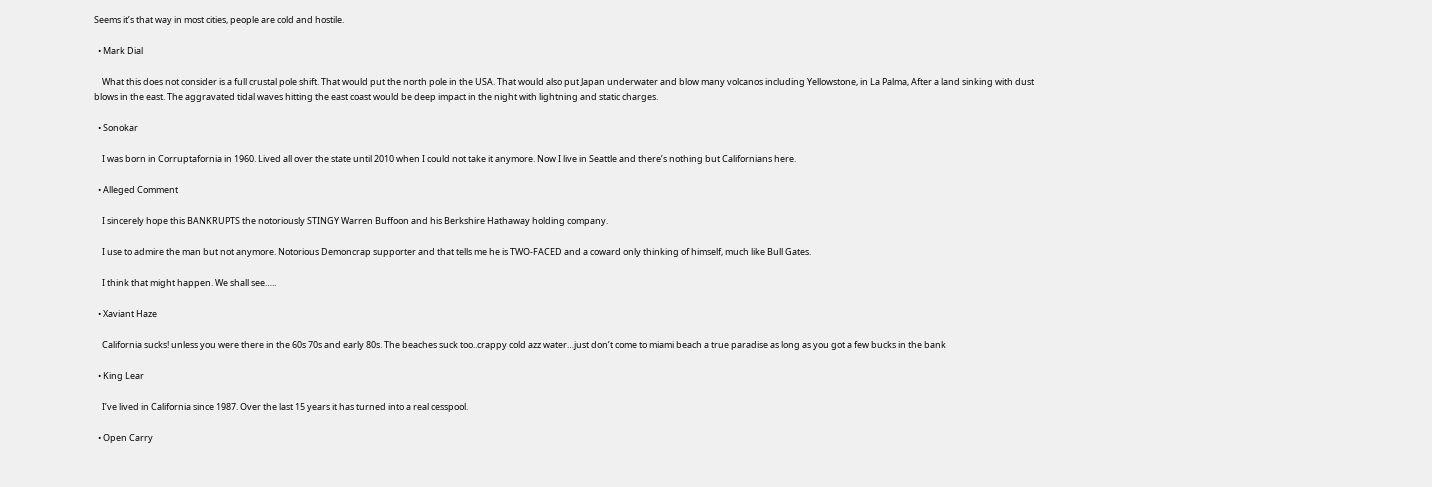Seems it’s that way in most cities, people are cold and hostile.

  • Mark Dial

    What this does not consider is a full crustal pole shift. That would put the north pole in the USA. That would also put Japan underwater and blow many volcanos including Yellowstone, in La Palma, After a land sinking with dust blows in the east. The aggravated tidal waves hitting the east coast would be deep impact in the night with lightning and static charges.

  • Sonokar

    I was born in Corruptafornia in 1960. Lived all over the state until 2010 when I could not take it anymore. Now I live in Seattle and there’s nothing but Californians here.

  • Alleged Comment

    I sincerely hope this BANKRUPTS the notoriously STINGY Warren Buffoon and his Berkshire Hathaway holding company.

    I use to admire the man but not anymore. Notorious Demoncrap supporter and that tells me he is TWO-FACED and a coward only thinking of himself, much like Bull Gates.

    I think that might happen. We shall see…..

  • Xaviant Haze

    California sucks! unless you were there in the 60s 70s and early 80s. The beaches suck too..crappy cold azz water…just don’t come to miami beach a true paradise as long as you got a few bucks in the bank

  • King Lear

    I’ve lived in California since 1987. Over the last 15 years it has turned into a real cesspool.

  • Open Carry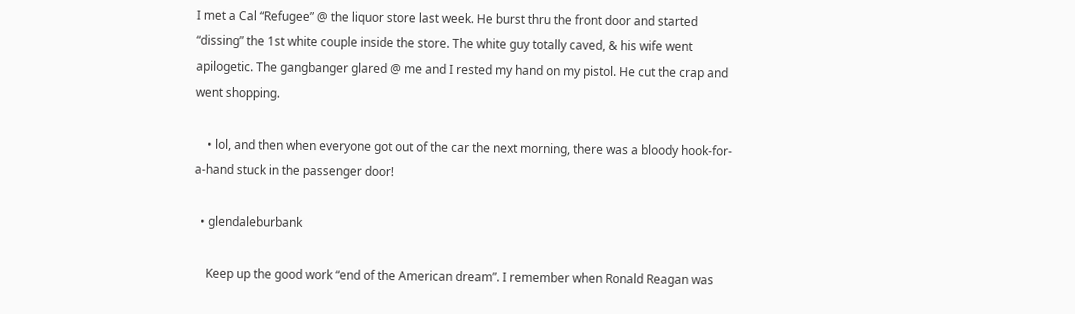I met a Cal “Refugee” @ the liquor store last week. He burst thru the front door and started “dissing” the 1st white couple inside the store. The white guy totally caved, & his wife went apilogetic. The gangbanger glared @ me and I rested my hand on my pistol. He cut the crap and went shopping.

    • lol, and then when everyone got out of the car the next morning, there was a bloody hook-for-a-hand stuck in the passenger door!

  • glendaleburbank

    Keep up the good work “end of the American dream”. I remember when Ronald Reagan was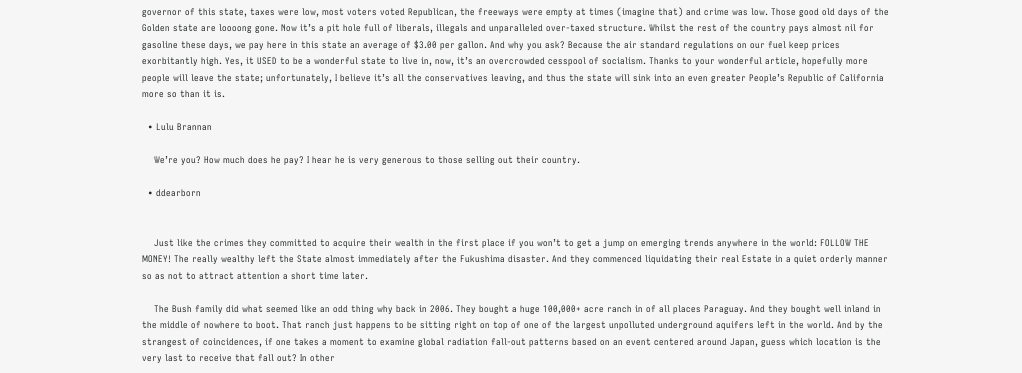governor of this state, taxes were low, most voters voted Republican, the freeways were empty at times (imagine that) and crime was low. Those good old days of the Golden state are loooong gone. Now it’s a pit hole full of liberals, illegals and unparalleled over-taxed structure. Whilst the rest of the country pays almost nil for gasoline these days, we pay here in this state an average of $3.00 per gallon. And why you ask? Because the air standard regulations on our fuel keep prices exorbitantly high. Yes, it USED to be a wonderful state to live in, now, it’s an overcrowded cesspool of socialism. Thanks to your wonderful article, hopefully more people will leave the state; unfortunately, I believe it’s all the conservatives leaving, and thus the state will sink into an even greater People’s Republic of California more so than it is.

  • Lulu Brannan

    We’re you? How much does he pay? I hear he is very generous to those selling out their country.

  • ddearborn


    Just like the crimes they committed to acquire their wealth in the first place if you won’t to get a jump on emerging trends anywhere in the world: FOLLOW THE MONEY! The really wealthy left the State almost immediately after the Fukushima disaster. And they commenced liquidating their real Estate in a quiet orderly manner so as not to attract attention a short time later.

    The Bush family did what seemed like an odd thing why back in 2006. They bought a huge 100,000+ acre ranch in of all places Paraguay. And they bought well inland in the middle of nowhere to boot. That ranch just happens to be sitting right on top of one of the largest unpolluted underground aquifers left in the world. And by the strangest of coincidences, if one takes a moment to examine global radiation fall-out patterns based on an event centered around Japan, guess which location is the very last to receive that fall out? In other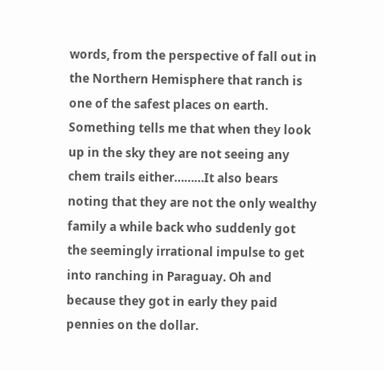words, from the perspective of fall out in the Northern Hemisphere that ranch is one of the safest places on earth. Something tells me that when they look up in the sky they are not seeing any chem trails either………It also bears noting that they are not the only wealthy family a while back who suddenly got the seemingly irrational impulse to get into ranching in Paraguay. Oh and because they got in early they paid pennies on the dollar.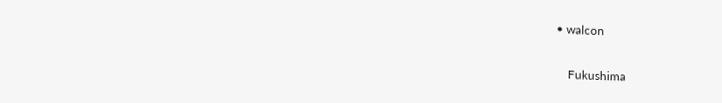• walcon

    Fukushima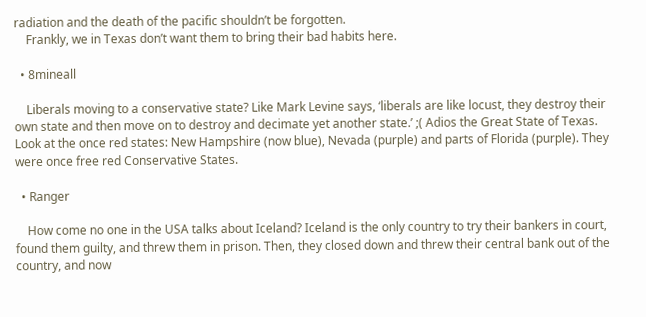radiation and the death of the pacific shouldn’t be forgotten.
    Frankly, we in Texas don’t want them to bring their bad habits here.

  • 8mineall

    Liberals moving to a conservative state? Like Mark Levine says, ‘liberals are like locust, they destroy their own state and then move on to destroy and decimate yet another state.’ ;( Adios the Great State of Texas. Look at the once red states: New Hampshire (now blue), Nevada (purple) and parts of Florida (purple). They were once free red Conservative States.

  • Ranger

    How come no one in the USA talks about Iceland? Iceland is the only country to try their bankers in court, found them guilty, and threw them in prison. Then, they closed down and threw their central bank out of the country, and now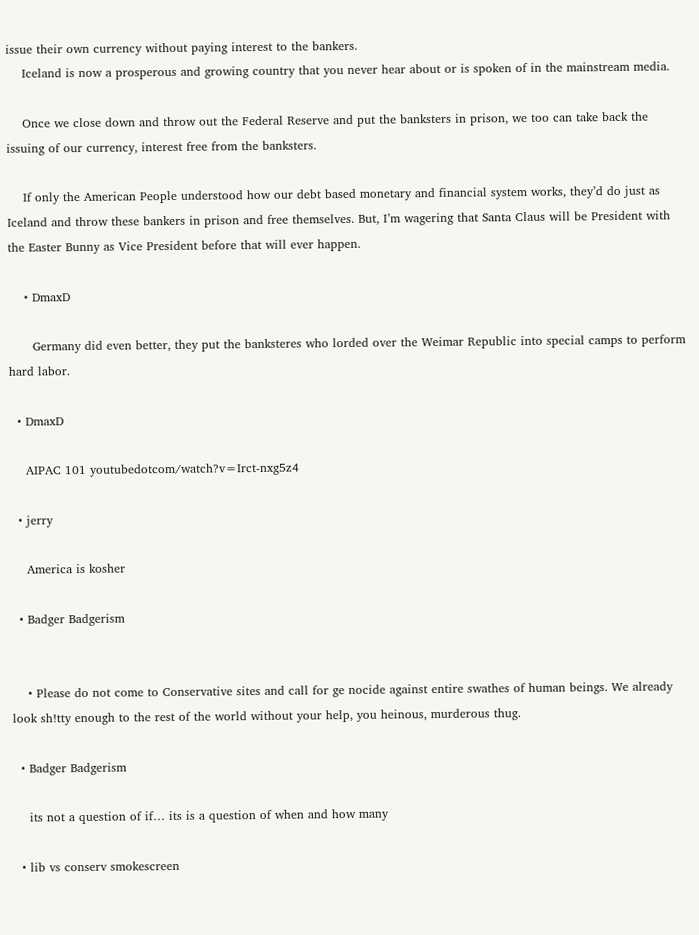issue their own currency without paying interest to the bankers.
    Iceland is now a prosperous and growing country that you never hear about or is spoken of in the mainstream media.

    Once we close down and throw out the Federal Reserve and put the banksters in prison, we too can take back the issuing of our currency, interest free from the banksters.

    If only the American People understood how our debt based monetary and financial system works, they’d do just as Iceland and throw these bankers in prison and free themselves. But, I’m wagering that Santa Claus will be President with the Easter Bunny as Vice President before that will ever happen.

    • DmaxD

      Germany did even better, they put the banksteres who lorded over the Weimar Republic into special camps to perform hard labor.

  • DmaxD

    AIPAC 101 youtubedotcom/watch?v=Irct-nxg5z4

  • jerry

    America is kosher

  • Badger Badgerism


    • Please do not come to Conservative sites and call for ge nocide against entire swathes of human beings. We already look sh!tty enough to the rest of the world without your help, you heinous, murderous thug.

  • Badger Badgerism

    its not a question of if… its is a question of when and how many

  • lib vs conserv smokescreen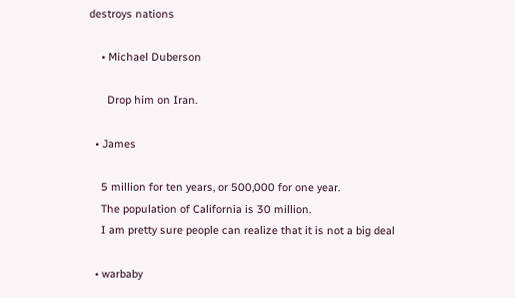destroys nations

    • Michael Duberson

      Drop him on Iran.

  • James

    5 million for ten years, or 500,000 for one year.
    The population of California is 30 million.
    I am pretty sure people can realize that it is not a big deal

  • warbaby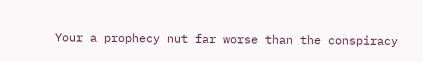Your a prophecy nut far worse than the conspiracy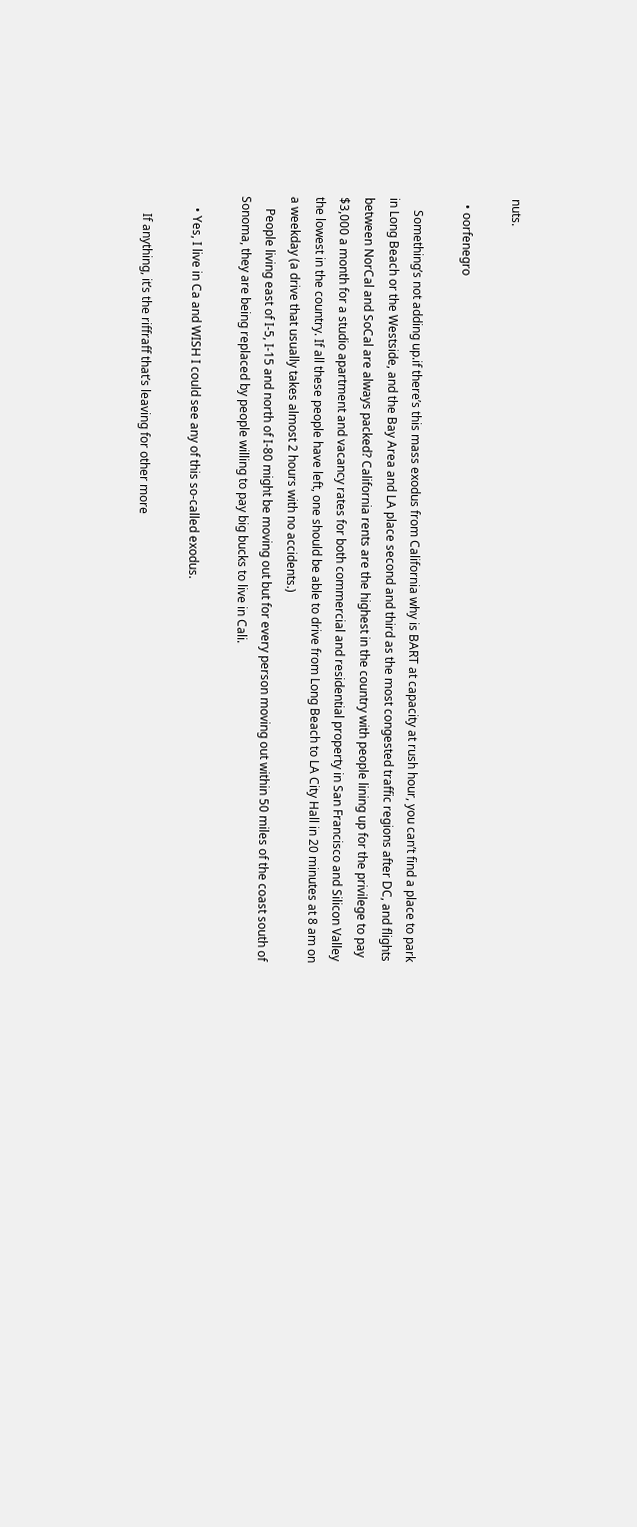nuts.

  • oorfenegro

    Something’s not adding up.if there’s this mass exodus from California why is BART at capacity at rush hour, you can’t find a place to park in Long Beach or the Westside, and the Bay Area and LA place second and third as the most congested traffic regions after DC, and flights between NorCal and SoCal are always packed? California rents are the highest in the country with people lining up for the privilege to pay $3,000 a month for a studio apartment and vacancy rates for both commercial and residential property in San Francisco and Silicon Valley the lowest in the country. If all these people have left, one should be able to drive from Long Beach to LA City Hall in 20 minutes at 8 am on a weekday (a drive that usually takes almost 2 hours with no accidents.)
    People living east of I-5, I-15 and north of I-80 might be moving out but for every person moving out within 50 miles of the coast south of Sonoma, they are being replaced by people willing to pay big bucks to live in Cali.

    • Yes, I live in Ca and WISH I could see any of this so-called exodus.

      If anything, it’s the riffraff that’s leaving for other more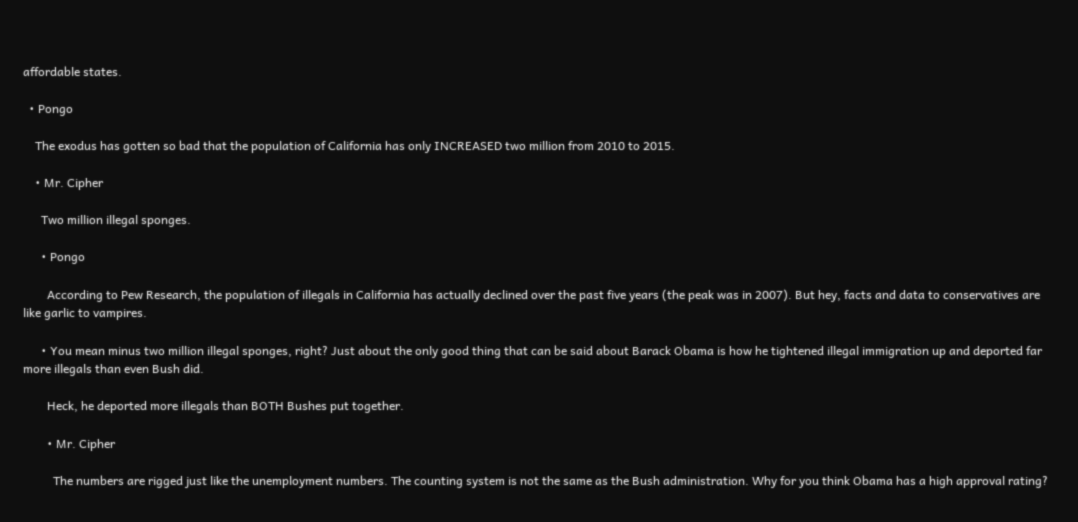affordable states.

  • Pongo

    The exodus has gotten so bad that the population of California has only INCREASED two million from 2010 to 2015.

    • Mr. Cipher

      Two million illegal sponges.

      • Pongo

        According to Pew Research, the population of illegals in California has actually declined over the past five years (the peak was in 2007). But hey, facts and data to conservatives are like garlic to vampires.

      • You mean minus two million illegal sponges, right? Just about the only good thing that can be said about Barack Obama is how he tightened illegal immigration up and deported far more illegals than even Bush did.

        Heck, he deported more illegals than BOTH Bushes put together.

        • Mr. Cipher

          The numbers are rigged just like the unemployment numbers. The counting system is not the same as the Bush administration. Why for you think Obama has a high approval rating?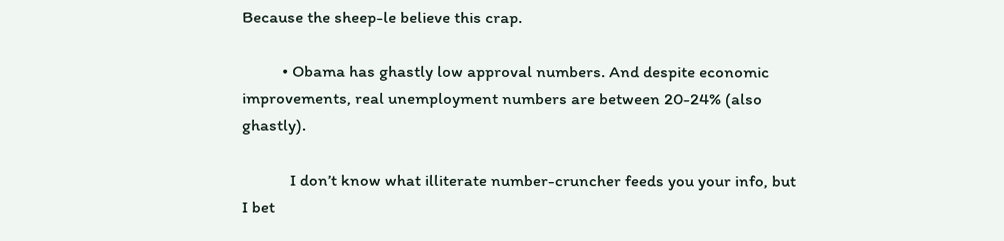Because the sheep-le believe this crap.

          • Obama has ghastly low approval numbers. And despite economic improvements, real unemployment numbers are between 20-24% (also ghastly).

            I don’t know what illiterate number-cruncher feeds you your info, but I bet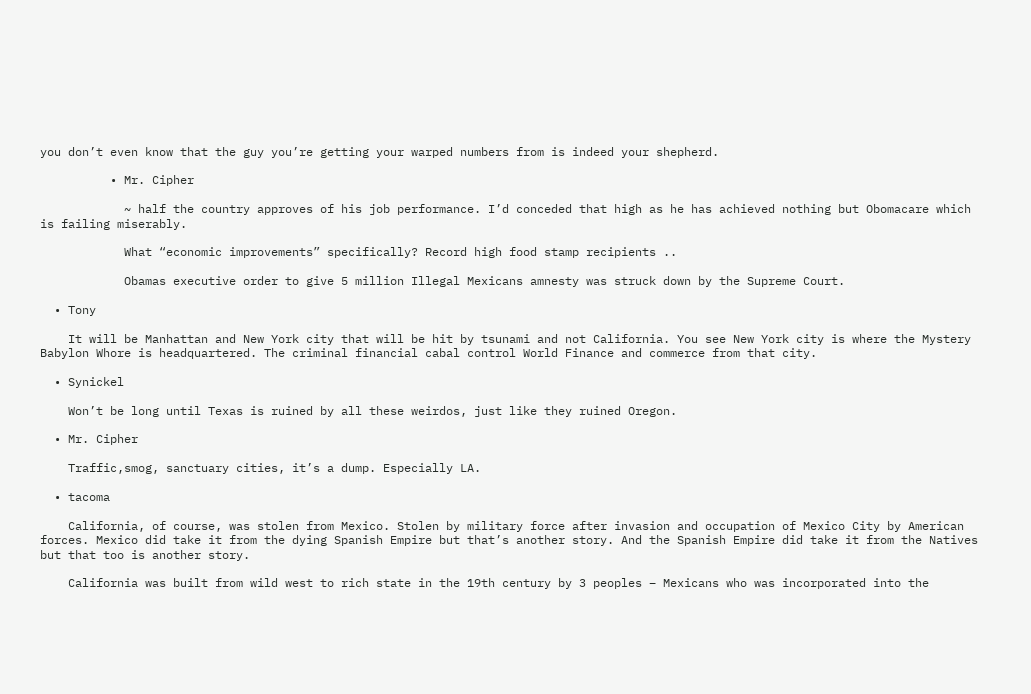you don’t even know that the guy you’re getting your warped numbers from is indeed your shepherd.

          • Mr. Cipher

            ~ half the country approves of his job performance. I’d conceded that high as he has achieved nothing but Obomacare which is failing miserably.

            What “economic improvements” specifically? Record high food stamp recipients ..

            Obamas executive order to give 5 million Illegal Mexicans amnesty was struck down by the Supreme Court.

  • Tony

    It will be Manhattan and New York city that will be hit by tsunami and not California. You see New York city is where the Mystery Babylon Whore is headquartered. The criminal financial cabal control World Finance and commerce from that city.

  • Synickel

    Won’t be long until Texas is ruined by all these weirdos, just like they ruined Oregon.

  • Mr. Cipher

    Traffic,smog, sanctuary cities, it’s a dump. Especially LA.

  • tacoma

    California, of course, was stolen from Mexico. Stolen by military force after invasion and occupation of Mexico City by American forces. Mexico did take it from the dying Spanish Empire but that’s another story. And the Spanish Empire did take it from the Natives but that too is another story.

    California was built from wild west to rich state in the 19th century by 3 peoples – Mexicans who was incorporated into the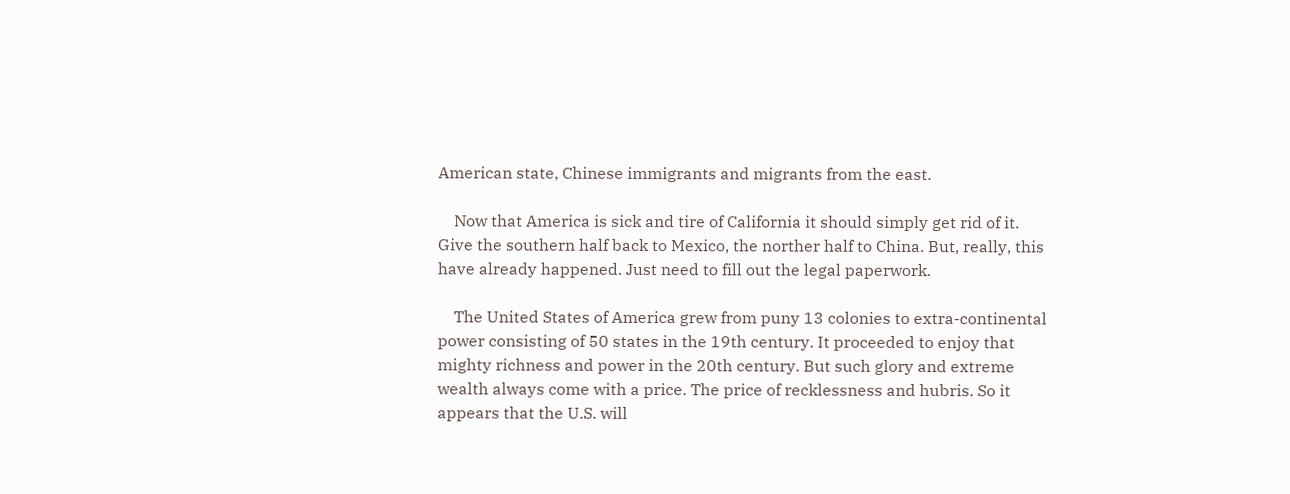American state, Chinese immigrants and migrants from the east.

    Now that America is sick and tire of California it should simply get rid of it. Give the southern half back to Mexico, the norther half to China. But, really, this have already happened. Just need to fill out the legal paperwork.

    The United States of America grew from puny 13 colonies to extra-continental power consisting of 50 states in the 19th century. It proceeded to enjoy that mighty richness and power in the 20th century. But such glory and extreme wealth always come with a price. The price of recklessness and hubris. So it appears that the U.S. will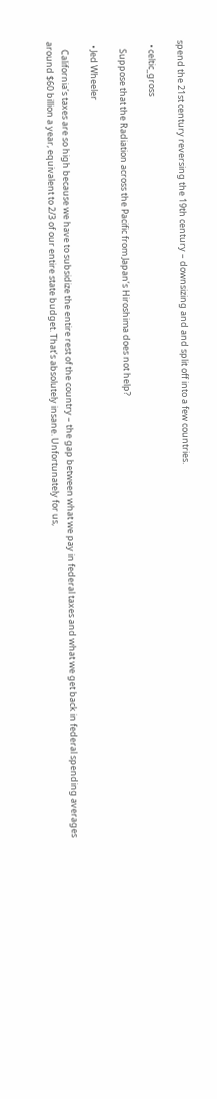spend the 21st century reversing the 19th century – downsizing and and split off into a few countries.

  • celtic_gross

    Suppose that the Radiation across the Pacific from Japan’s Hiroshima does not help?

  • Jed Wheeler

    California’s taxes are so high because we have to subsidize the entire rest of the country – the gap between what we pay in federal taxes and what we get back in federal spending averages around $60 billion a year, equivalent to 2/3 of our entire state budget. That’s absolutely insane. Unfortunately for us,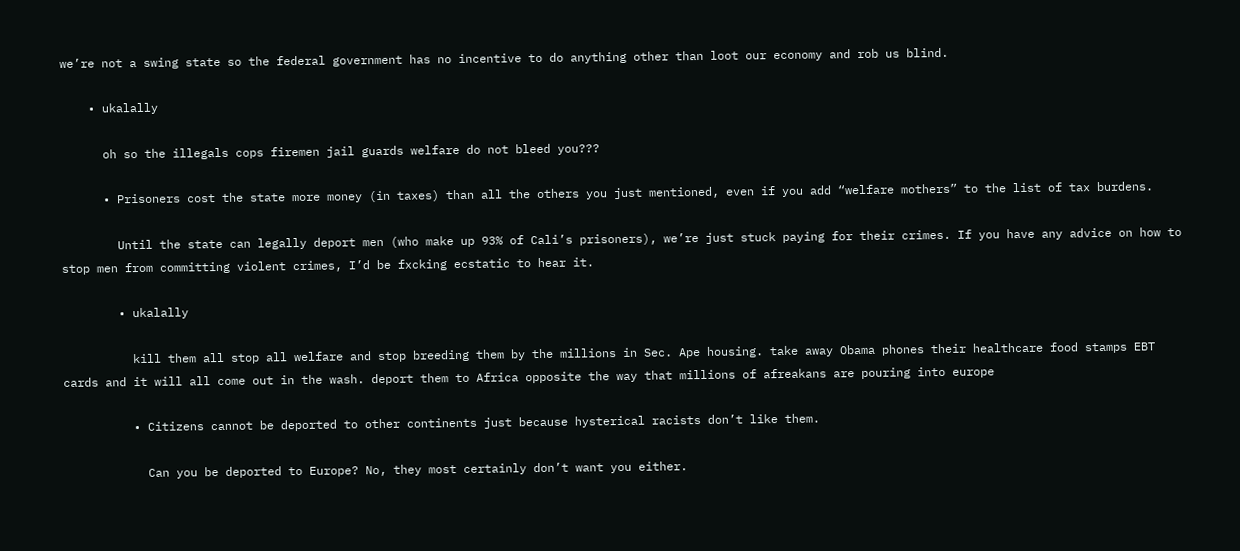we’re not a swing state so the federal government has no incentive to do anything other than loot our economy and rob us blind.

    • ukalally

      oh so the illegals cops firemen jail guards welfare do not bleed you???

      • Prisoners cost the state more money (in taxes) than all the others you just mentioned, even if you add “welfare mothers” to the list of tax burdens.

        Until the state can legally deport men (who make up 93% of Cali’s prisoners), we’re just stuck paying for their crimes. If you have any advice on how to stop men from committing violent crimes, I’d be fxcking ecstatic to hear it.

        • ukalally

          kill them all stop all welfare and stop breeding them by the millions in Sec. Ape housing. take away Obama phones their healthcare food stamps EBT cards and it will all come out in the wash. deport them to Africa opposite the way that millions of afreakans are pouring into europe

          • Citizens cannot be deported to other continents just because hysterical racists don’t like them.

            Can you be deported to Europe? No, they most certainly don’t want you either.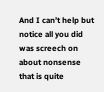And I can’t help but notice all you did was screech on about nonsense that is quite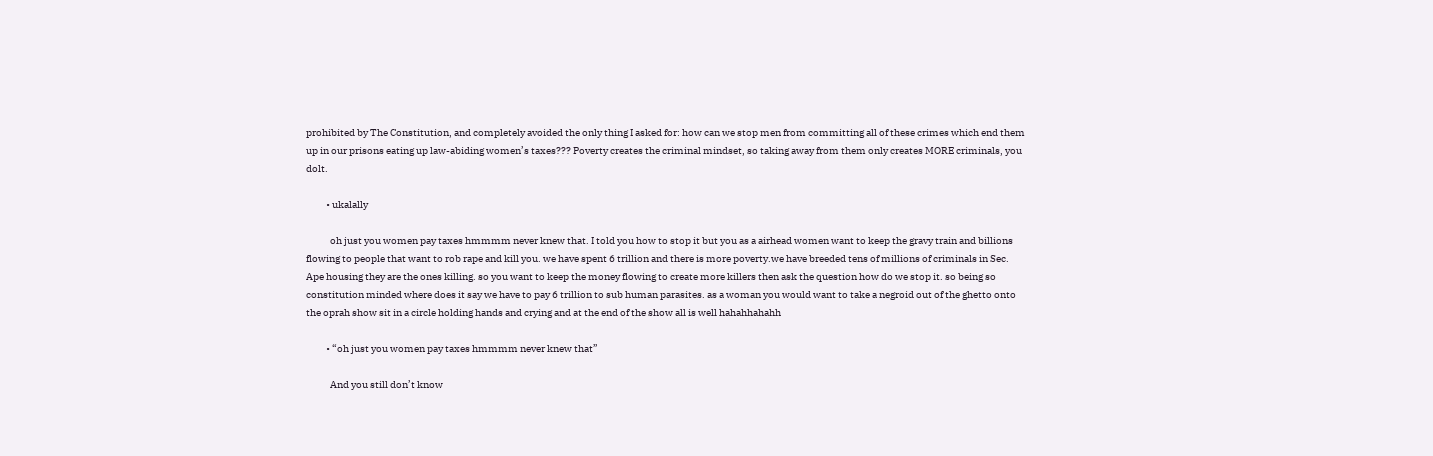prohibited by The Constitution, and completely avoided the only thing I asked for: how can we stop men from committing all of these crimes which end them up in our prisons eating up law-abiding women’s taxes??? Poverty creates the criminal mindset, so taking away from them only creates MORE criminals, you dolt.

          • ukalally

            oh just you women pay taxes hmmmm never knew that. I told you how to stop it but you as a airhead women want to keep the gravy train and billions flowing to people that want to rob rape and kill you. we have spent 6 trillion and there is more poverty.we have breeded tens of millions of criminals in Sec. Ape housing they are the ones killing. so you want to keep the money flowing to create more killers then ask the question how do we stop it. so being so constitution minded where does it say we have to pay 6 trillion to sub human parasites. as a woman you would want to take a negroid out of the ghetto onto the oprah show sit in a circle holding hands and crying and at the end of the show all is well hahahhahahh

          • “oh just you women pay taxes hmmmm never knew that”

            And you still don’t know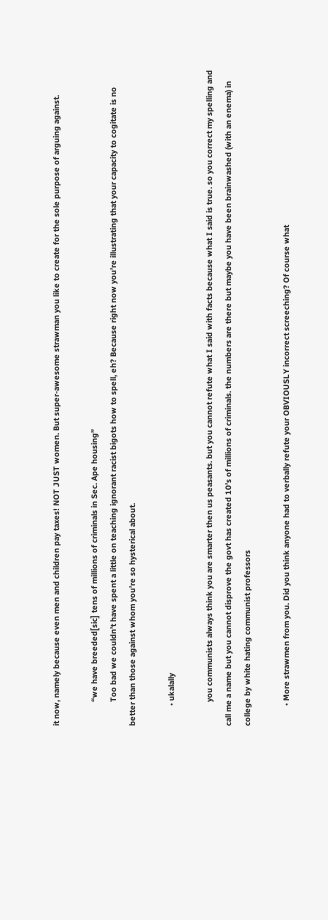it now, namely because even men and children pay taxes! NOT JUST women. But super-awesome strawman you like to create for the sole purpose of arguing against.

            “we have breeded[sic] tens of millions of criminals in Sec. Ape housing”
            Too bad we couldn’t have spent a little on teaching ignorant racist bigots how to spell, eh? Because right now you’re illustrating that your capacity to cogitate is no better than those against whom you’re so hysterical about.

          • ukalally

            you communists always think you are smarter then us peasants. but you cannot refute what I said with facts because what I said is true. so you correct my spelling and call me a name but you cannot disprove the govt has created 10’s of millions of criminals. the numbers are there but maybe you have been brainwashed (with an enema) in college by white hating communist professors

          • More strawmen from you. Did you think anyone had to verbally refute your OBVIOUSLY incorrect screeching? Of course what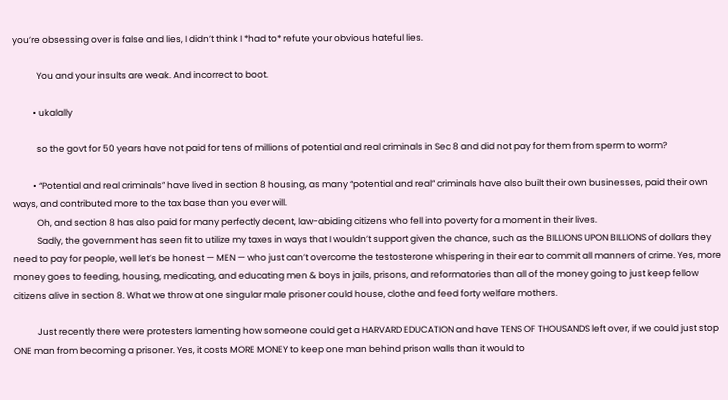you’re obsessing over is false and lies, I didn’t think I *had to* refute your obvious hateful lies.

            You and your insults are weak. And incorrect to boot.

          • ukalally

            so the govt for 50 years have not paid for tens of millions of potential and real criminals in Sec 8 and did not pay for them from sperm to worm?

          • “Potential and real criminals” have lived in section 8 housing, as many “potential and real” criminals have also built their own businesses, paid their own ways, and contributed more to the tax base than you ever will.
            Oh, and section 8 has also paid for many perfectly decent, law-abiding citizens who fell into poverty for a moment in their lives.
            Sadly, the government has seen fit to utilize my taxes in ways that I wouldn’t support given the chance, such as the BILLIONS UPON BILLIONS of dollars they need to pay for people, well let’s be honest — MEN — who just can’t overcome the testosterone whispering in their ear to commit all manners of crime. Yes, more money goes to feeding, housing, medicating, and educating men & boys in jails, prisons, and reformatories than all of the money going to just keep fellow citizens alive in section 8. What we throw at one singular male prisoner could house, clothe and feed forty welfare mothers.

            Just recently there were protesters lamenting how someone could get a HARVARD EDUCATION and have TENS OF THOUSANDS left over, if we could just stop ONE man from becoming a prisoner. Yes, it costs MORE MONEY to keep one man behind prison walls than it would to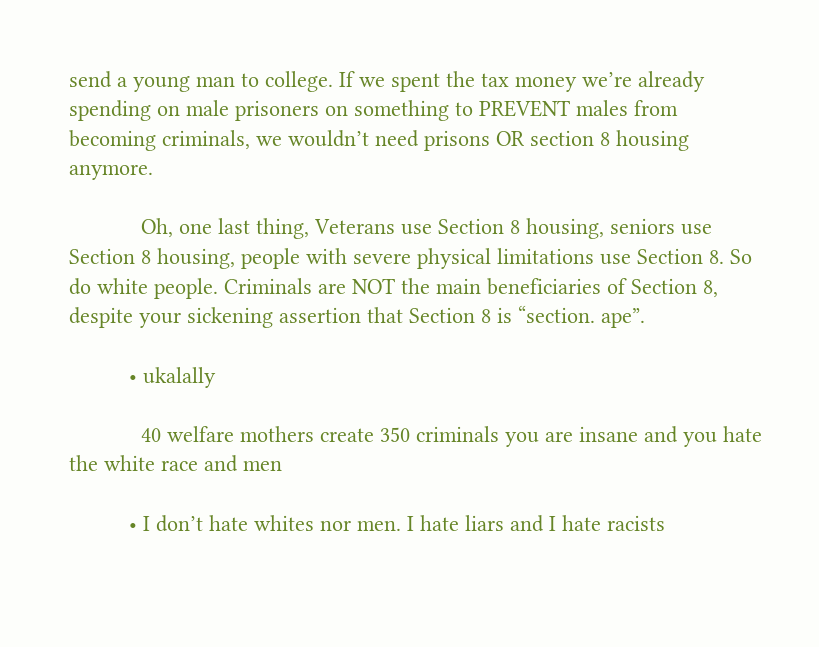send a young man to college. If we spent the tax money we’re already spending on male prisoners on something to PREVENT males from becoming criminals, we wouldn’t need prisons OR section 8 housing anymore.

            Oh, one last thing, Veterans use Section 8 housing, seniors use Section 8 housing, people with severe physical limitations use Section 8. So do white people. Criminals are NOT the main beneficiaries of Section 8, despite your sickening assertion that Section 8 is “section. ape”.

          • ukalally

            40 welfare mothers create 350 criminals you are insane and you hate the white race and men

          • I don’t hate whites nor men. I hate liars and I hate racists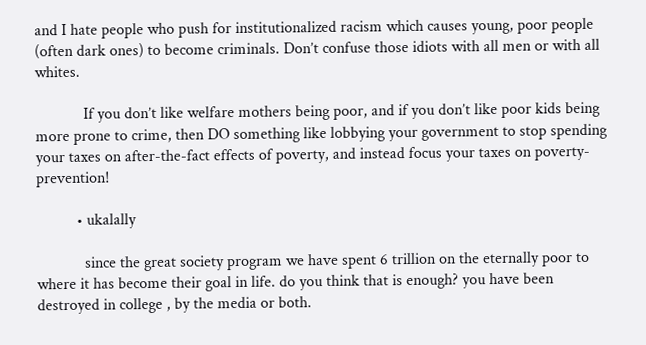and I hate people who push for institutionalized racism which causes young, poor people (often dark ones) to become criminals. Don’t confuse those idiots with all men or with all whites.

            If you don’t like welfare mothers being poor, and if you don’t like poor kids being more prone to crime, then DO something like lobbying your government to stop spending your taxes on after-the-fact effects of poverty, and instead focus your taxes on poverty-prevention!

          • ukalally

            since the great society program we have spent 6 trillion on the eternally poor to where it has become their goal in life. do you think that is enough? you have been destroyed in college , by the media or both.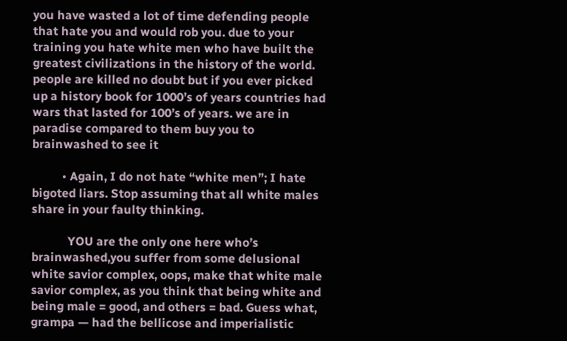you have wasted a lot of time defending people that hate you and would rob you. due to your training you hate white men who have built the greatest civilizations in the history of the world. people are killed no doubt but if you ever picked up a history book for 1000’s of years countries had wars that lasted for 100’s of years. we are in paradise compared to them buy you to brainwashed to see it

          • Again, I do not hate “white men”; I hate bigoted liars. Stop assuming that all white males share in your faulty thinking.

            YOU are the only one here who’s brainwashed,you suffer from some delusional white savior complex, oops, make that white male savior complex, as you think that being white and being male = good, and others = bad. Guess what, grampa — had the bellicose and imperialistic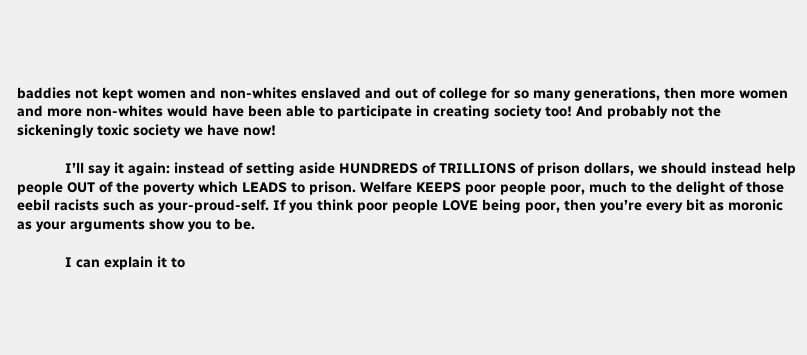baddies not kept women and non-whites enslaved and out of college for so many generations, then more women and more non-whites would have been able to participate in creating society too! And probably not the sickeningly toxic society we have now!

            I’ll say it again: instead of setting aside HUNDREDS of TRILLIONS of prison dollars, we should instead help people OUT of the poverty which LEADS to prison. Welfare KEEPS poor people poor, much to the delight of those eebil racists such as your-proud-self. If you think poor people LOVE being poor, then you’re every bit as moronic as your arguments show you to be.

            I can explain it to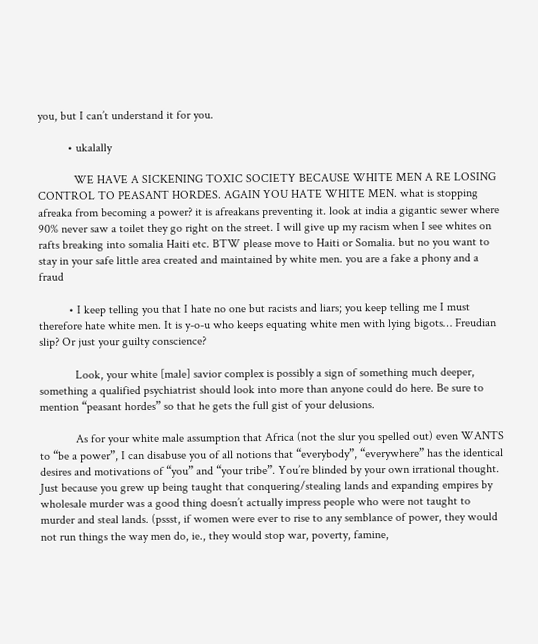you, but I can’t understand it for you.

          • ukalally

            WE HAVE A SICKENING TOXIC SOCIETY BECAUSE WHITE MEN A RE LOSING CONTROL TO PEASANT HORDES. AGAIN YOU HATE WHITE MEN. what is stopping afreaka from becoming a power? it is afreakans preventing it. look at india a gigantic sewer where 90% never saw a toilet they go right on the street. I will give up my racism when I see whites on rafts breaking into somalia Haiti etc. BTW please move to Haiti or Somalia. but no you want to stay in your safe little area created and maintained by white men. you are a fake a phony and a fraud

          • I keep telling you that I hate no one but racists and liars; you keep telling me I must therefore hate white men. It is y-o-u who keeps equating white men with lying bigots… Freudian slip? Or just your guilty conscience?

            Look, your white [male] savior complex is possibly a sign of something much deeper, something a qualified psychiatrist should look into more than anyone could do here. Be sure to mention “peasant hordes” so that he gets the full gist of your delusions.

            As for your white male assumption that Africa (not the slur you spelled out) even WANTS to “be a power”, I can disabuse you of all notions that “everybody”, “everywhere” has the identical desires and motivations of “you” and “your tribe”. You’re blinded by your own irrational thought. Just because you grew up being taught that conquering/stealing lands and expanding empires by wholesale murder was a good thing doesn’t actually impress people who were not taught to murder and steal lands. (pssst, if women were ever to rise to any semblance of power, they would not run things the way men do, ie., they would stop war, poverty, famine,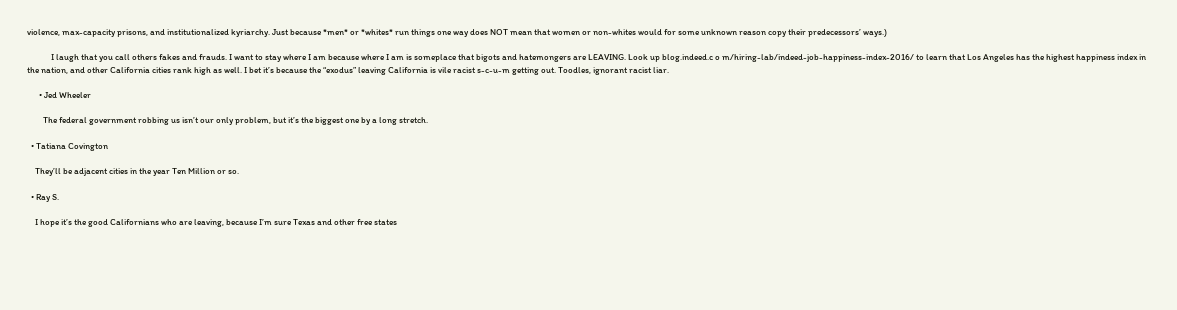violence, max-capacity prisons, and institutionalized kyriarchy. Just because *men* or *whites* run things one way does NOT mean that women or non-whites would for some unknown reason copy their predecessors’ ways.)

            I laugh that you call others fakes and frauds. I want to stay where I am because where I am is someplace that bigots and hatemongers are LEAVING. Look up blog.indeed.c o m/hiring-lab/indeed-job-happiness-index-2016/ to learn that Los Angeles has the highest happiness index in the nation, and other California cities rank high as well. I bet it’s because the “exodus” leaving California is vile racist s-c-u-m getting out. Toodles, ignorant racist liar.

      • Jed Wheeler

        The federal government robbing us isn’t our only problem, but it’s the biggest one by a long stretch.

  • Tatiana Covington

    They’ll be adjacent cities in the year Ten Million or so.

  • Ray S.

    I hope it’s the good Californians who are leaving, because I’m sure Texas and other free states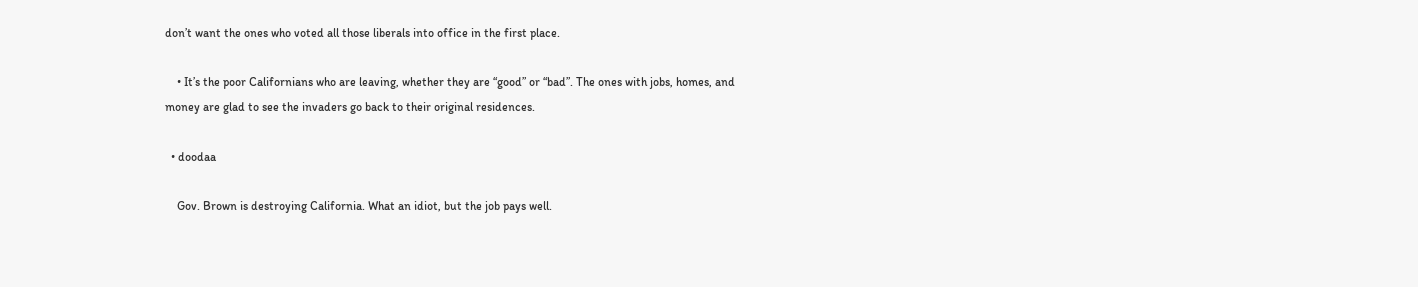don’t want the ones who voted all those liberals into office in the first place.

    • It’s the poor Californians who are leaving, whether they are “good” or “bad”. The ones with jobs, homes, and money are glad to see the invaders go back to their original residences.

  • doodaa

    Gov. Brown is destroying California. What an idiot, but the job pays well.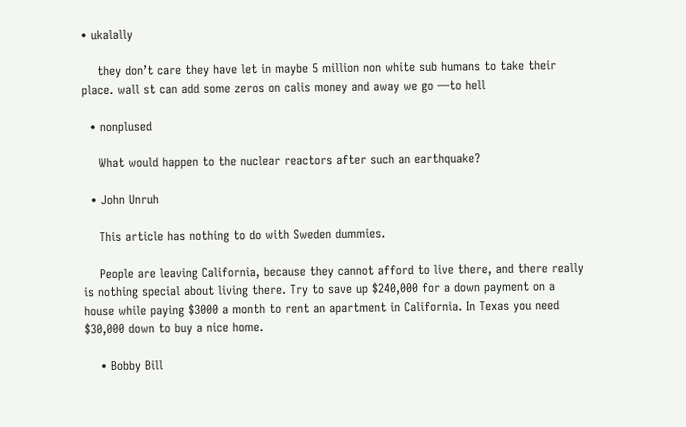• ukalally

    they don’t care they have let in maybe 5 million non white sub humans to take their place. wall st can add some zeros on calis money and away we go —to hell

  • nonplused

    What would happen to the nuclear reactors after such an earthquake?

  • John Unruh

    This article has nothing to do with Sweden dummies.

    People are leaving California, because they cannot afford to live there, and there really is nothing special about living there. Try to save up $240,000 for a down payment on a house while paying $3000 a month to rent an apartment in California. In Texas you need $30,000 down to buy a nice home.

    • Bobby Bill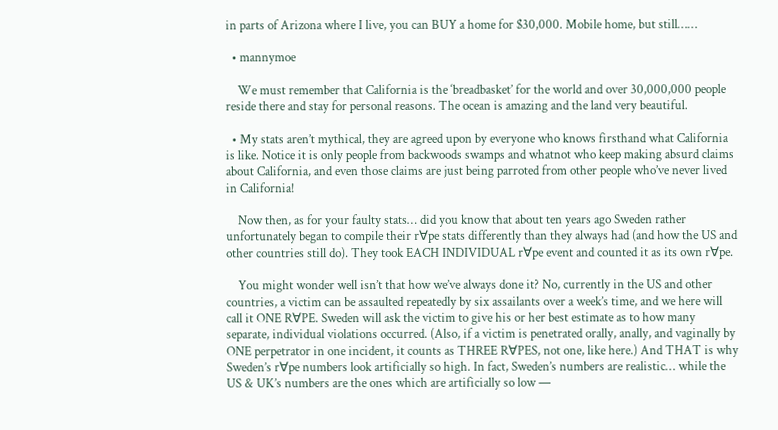in parts of Arizona where I live, you can BUY a home for $30,000. Mobile home, but still……

  • mannymoe

    We must remember that California is the ‘breadbasket’ for the world and over 30,000,000 people reside there and stay for personal reasons. The ocean is amazing and the land very beautiful.

  • My stats aren’t mythical, they are agreed upon by everyone who knows firsthand what California is like. Notice it is only people from backwoods swamps and whatnot who keep making absurd claims about California, and even those claims are just being parroted from other people who’ve never lived in California!

    Now then, as for your faulty stats… did you know that about ten years ago Sweden rather unfortunately began to compile their r∀pe stats differently than they always had (and how the US and other countries still do). They took EACH INDIVIDUAL r∀pe event and counted it as its own r∀pe.

    You might wonder well isn’t that how we’ve always done it? No, currently in the US and other countries, a victim can be assaulted repeatedly by six assailants over a week’s time, and we here will call it ONE R∀PE. Sweden will ask the victim to give his or her best estimate as to how many separate, individual violations occurred. (Also, if a victim is penetrated orally, anally, and vaginally by ONE perpetrator in one incident, it counts as THREE R∀PES, not one, like here.) And THAT is why Sweden’s r∀pe numbers look artificially so high. In fact, Sweden’s numbers are realistic… while the US & UK’s numbers are the ones which are artificially so low —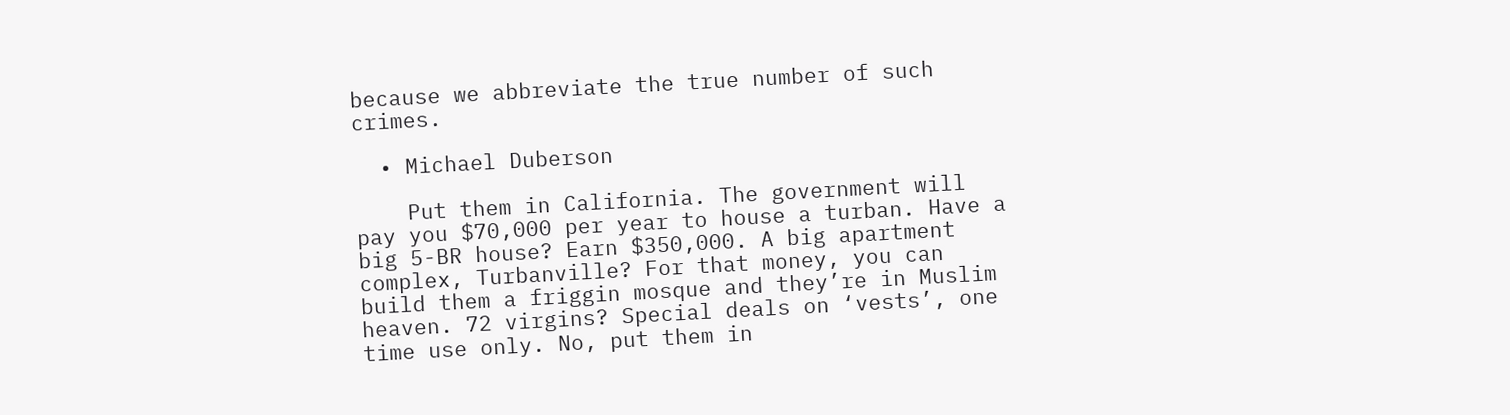because we abbreviate the true number of such crimes.

  • Michael Duberson

    Put them in California. The government will pay you $70,000 per year to house a turban. Have a big 5-BR house? Earn $350,000. A big apartment complex, Turbanville? For that money, you can build them a friggin mosque and they’re in Muslim heaven. 72 virgins? Special deals on ‘vests’, one time use only. No, put them in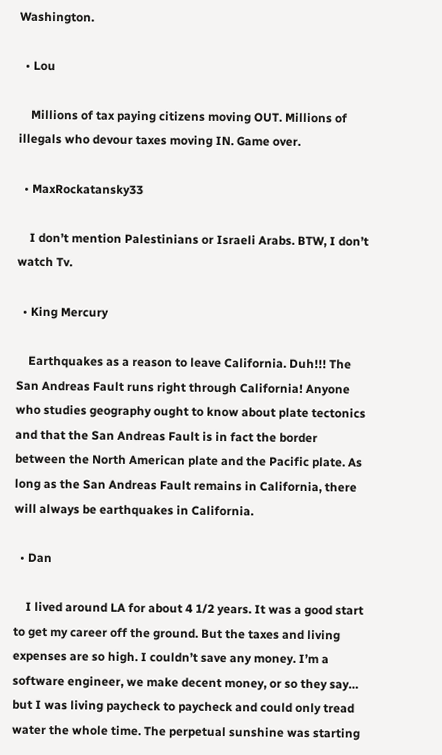Washington.

  • Lou

    Millions of tax paying citizens moving OUT. Millions of illegals who devour taxes moving IN. Game over.

  • MaxRockatansky33

    I don’t mention Palestinians or Israeli Arabs. BTW, I don’t watch Tv.

  • King Mercury

    Earthquakes as a reason to leave California. Duh!!! The San Andreas Fault runs right through California! Anyone who studies geography ought to know about plate tectonics and that the San Andreas Fault is in fact the border between the North American plate and the Pacific plate. As long as the San Andreas Fault remains in California, there will always be earthquakes in California.

  • Dan

    I lived around LA for about 4 1/2 years. It was a good start to get my career off the ground. But the taxes and living expenses are so high. I couldn’t save any money. I’m a software engineer, we make decent money, or so they say… but I was living paycheck to paycheck and could only tread water the whole time. The perpetual sunshine was starting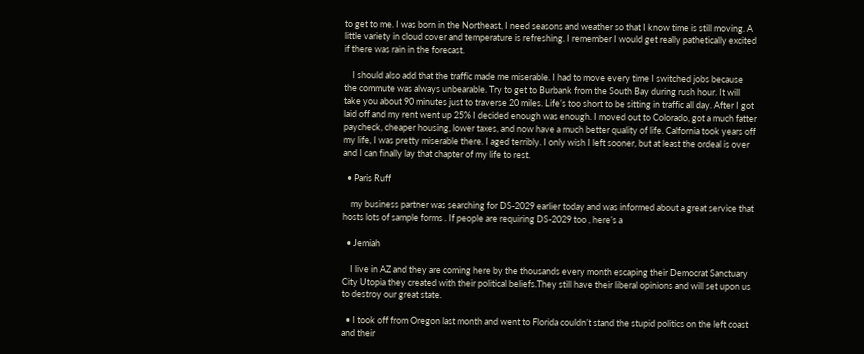to get to me. I was born in the Northeast, I need seasons and weather so that I know time is still moving. A little variety in cloud cover and temperature is refreshing. I remember I would get really pathetically excited if there was rain in the forecast.

    I should also add that the traffic made me miserable. I had to move every time I switched jobs because the commute was always unbearable. Try to get to Burbank from the South Bay during rush hour. It will take you about 90 minutes just to traverse 20 miles. Life’s too short to be sitting in traffic all day. After I got laid off and my rent went up 25% I decided enough was enough. I moved out to Colorado, got a much fatter paycheck, cheaper housing, lower taxes, and now have a much better quality of life. Calfornia took years off my life, I was pretty miserable there. I aged terribly. I only wish I left sooner, but at least the ordeal is over and I can finally lay that chapter of my life to rest.

  • Paris Ruff

    my business partner was searching for DS-2029 earlier today and was informed about a great service that hosts lots of sample forms . If people are requiring DS-2029 too , here’s a

  • Jemiah

    I live in AZ and they are coming here by the thousands every month escaping their Democrat Sanctuary City Utopia they created with their political beliefs.They still have their liberal opinions and will set upon us to destroy our great state.

  • I took off from Oregon last month and went to Florida couldn’t stand the stupid politics on the left coast and their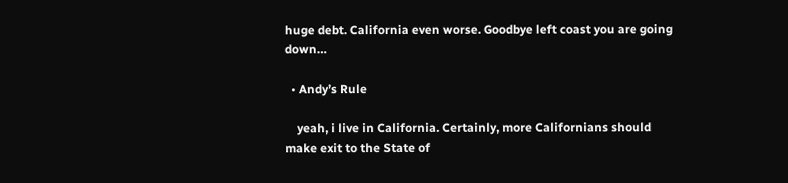huge debt. California even worse. Goodbye left coast you are going down…

  • Andy’s Rule

    yeah, i live in California. Certainly, more Californians should make exit to the State of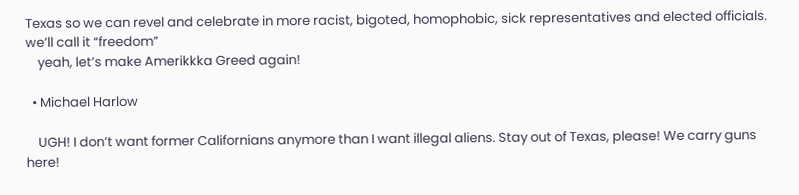Texas so we can revel and celebrate in more racist, bigoted, homophobic, sick representatives and elected officials. we’ll call it “freedom”
    yeah, let’s make Amerikkka Greed again!

  • Michael Harlow

    UGH! I don’t want former Californians anymore than I want illegal aliens. Stay out of Texas, please! We carry guns here!